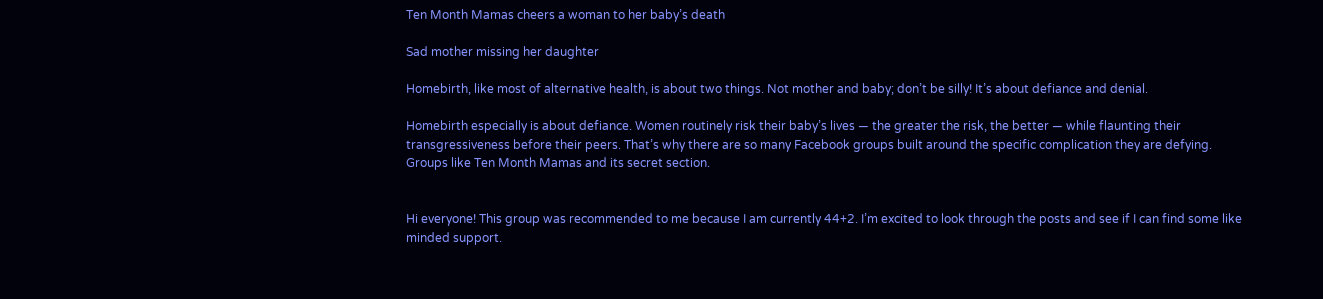Ten Month Mamas cheers a woman to her baby’s death

Sad mother missing her daughter

Homebirth, like most of alternative health, is about two things. Not mother and baby; don’t be silly! It’s about defiance and denial.

Homebirth especially is about defiance. Women routinely risk their baby’s lives — the greater the risk, the better — while flaunting their transgressiveness before their peers. That’s why there are so many Facebook groups built around the specific complication they are defying. Groups like Ten Month Mamas and its secret section.


Hi everyone! This group was recommended to me because I am currently 44+2. I’m excited to look through the posts and see if I can find some like minded support.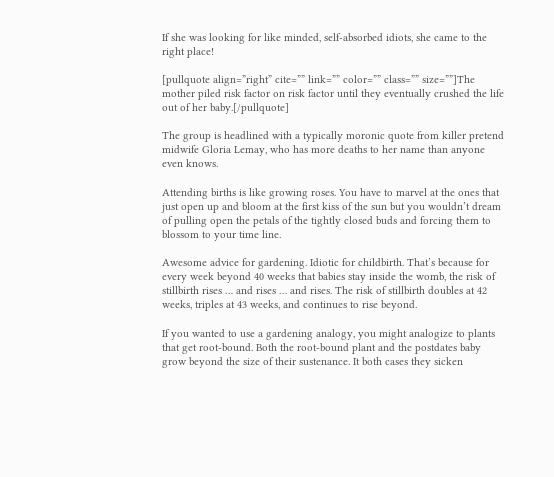If she was looking for like minded, self-absorbed idiots, she came to the right place!

[pullquote align=”right” cite=”” link=”” color=”” class=”” size=””]The mother piled risk factor on risk factor until they eventually crushed the life out of her baby.[/pullquote]

The group is headlined with a typically moronic quote from killer pretend midwife Gloria Lemay, who has more deaths to her name than anyone even knows.

Attending births is like growing roses. You have to marvel at the ones that just open up and bloom at the first kiss of the sun but you wouldn’t dream of pulling open the petals of the tightly closed buds and forcing them to blossom to your time line.

Awesome advice for gardening. Idiotic for childbirth. That’s because for every week beyond 40 weeks that babies stay inside the womb, the risk of stillbirth rises … and rises … and rises. The risk of stillbirth doubles at 42 weeks, triples at 43 weeks, and continues to rise beyond.

If you wanted to use a gardening analogy, you might analogize to plants that get root-bound. Both the root-bound plant and the postdates baby grow beyond the size of their sustenance. It both cases they sicken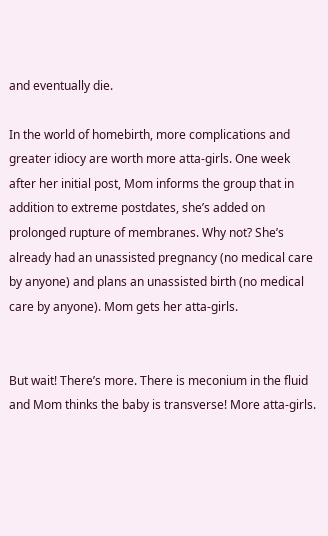and eventually die.

In the world of homebirth, more complications and greater idiocy are worth more atta-girls. One week after her initial post, Mom informs the group that in addition to extreme postdates, she’s added on prolonged rupture of membranes. Why not? She’s already had an unassisted pregnancy (no medical care by anyone) and plans an unassisted birth (no medical care by anyone). Mom gets her atta-girls.


But wait! There’s more. There is meconium in the fluid and Mom thinks the baby is transverse! More atta-girls.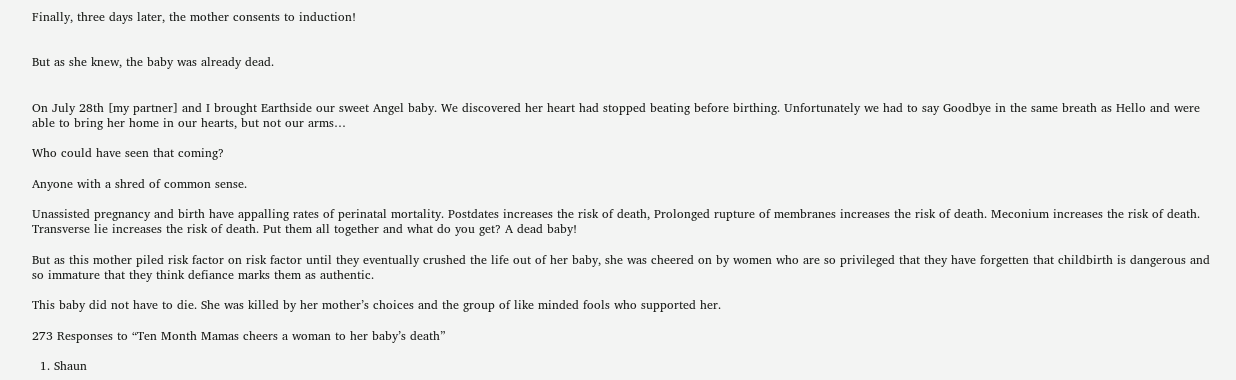Finally, three days later, the mother consents to induction!


But as she knew, the baby was already dead.


On July 28th [my partner] and I brought Earthside our sweet Angel baby. We discovered her heart had stopped beating before birthing. Unfortunately we had to say Goodbye in the same breath as Hello and were able to bring her home in our hearts, but not our arms…

Who could have seen that coming?

Anyone with a shred of common sense.

Unassisted pregnancy and birth have appalling rates of perinatal mortality. Postdates increases the risk of death, Prolonged rupture of membranes increases the risk of death. Meconium increases the risk of death. Transverse lie increases the risk of death. Put them all together and what do you get? A dead baby!

But as this mother piled risk factor on risk factor until they eventually crushed the life out of her baby, she was cheered on by women who are so privileged that they have forgetten that childbirth is dangerous and so immature that they think defiance marks them as authentic.

This baby did not have to die. She was killed by her mother’s choices and the group of like minded fools who supported her.

273 Responses to “Ten Month Mamas cheers a woman to her baby’s death”

  1. Shaun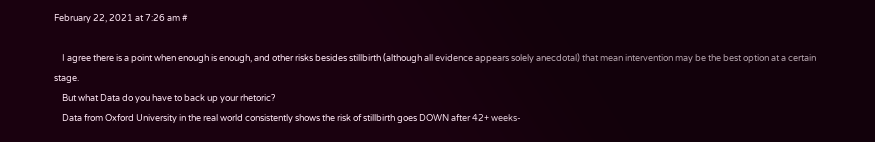February 22, 2021 at 7:26 am #

    I agree there is a point when enough is enough, and other risks besides stillbirth (although all evidence appears solely anecdotal) that mean intervention may be the best option at a certain stage.
    But what Data do you have to back up your rhetoric?
    Data from Oxford University in the real world consistently shows the risk of stillbirth goes DOWN after 42+ weeks-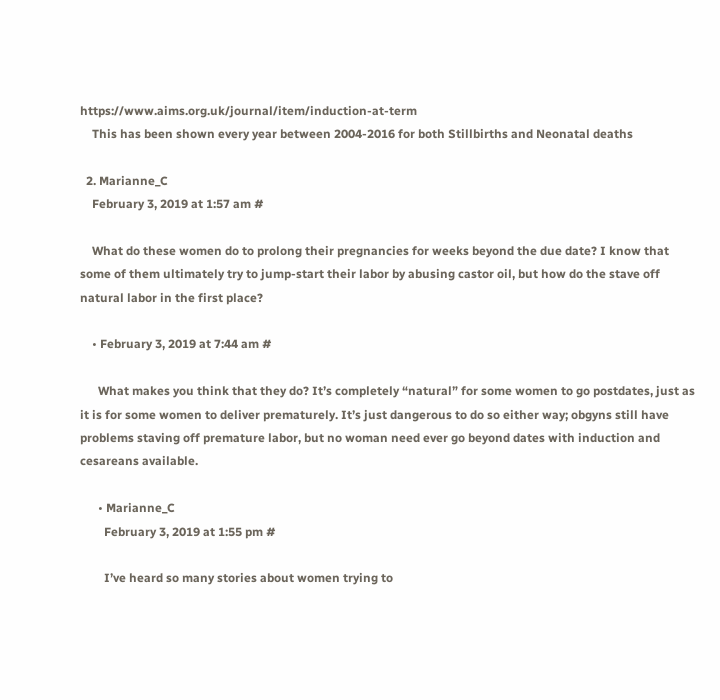https://www.aims.org.uk/journal/item/induction-at-term
    This has been shown every year between 2004-2016 for both Stillbirths and Neonatal deaths

  2. Marianne_C
    February 3, 2019 at 1:57 am #

    What do these women do to prolong their pregnancies for weeks beyond the due date? I know that some of them ultimately try to jump-start their labor by abusing castor oil, but how do the stave off natural labor in the first place?

    • February 3, 2019 at 7:44 am #

      What makes you think that they do? It’s completely “natural” for some women to go postdates, just as it is for some women to deliver prematurely. It’s just dangerous to do so either way; obgyns still have problems staving off premature labor, but no woman need ever go beyond dates with induction and cesareans available.

      • Marianne_C
        February 3, 2019 at 1:55 pm #

        I’ve heard so many stories about women trying to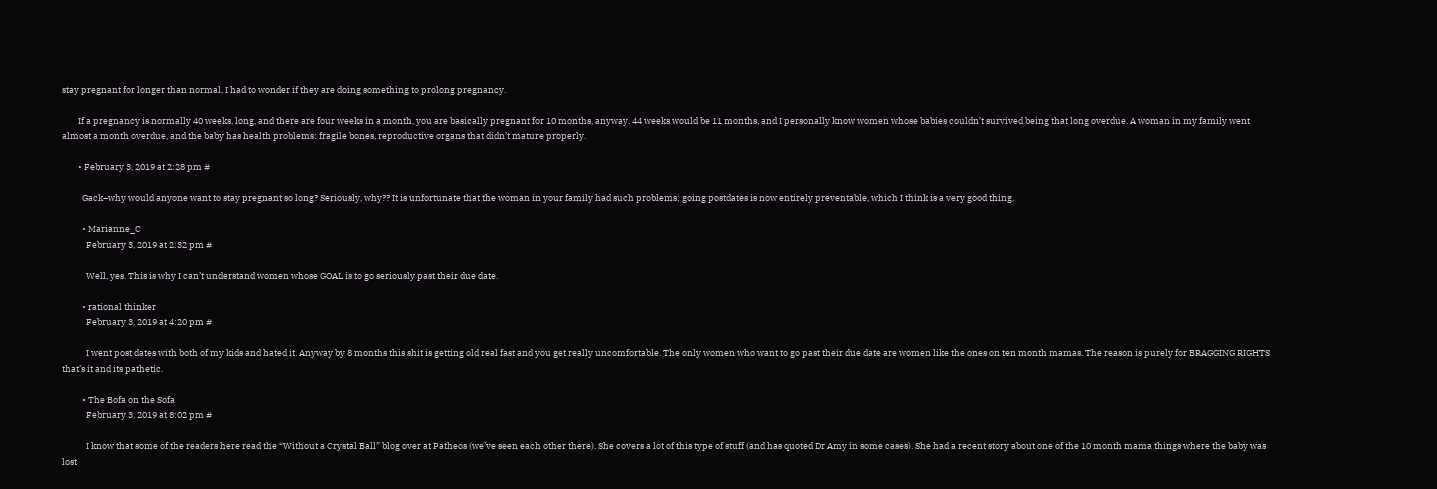stay pregnant for longer than normal, I had to wonder if they are doing something to prolong pregnancy.

        If a pregnancy is normally 40 weeks, long, and there are four weeks in a month, you are basically pregnant for 10 months, anyway. 44 weeks would be 11 months, and I personally know women whose babies couldn’t survived being that long overdue. A woman in my family went almost a month overdue, and the baby has health problems: fragile bones, reproductive organs that didn’t mature properly.

        • February 3, 2019 at 2:28 pm #

          Gack–why would anyone want to stay pregnant so long? Seriously, why?? It is unfortunate that the woman in your family had such problems; going postdates is now entirely preventable, which I think is a very good thing.

          • Marianne_C
            February 3, 2019 at 2:32 pm #

            Well, yes. This is why I can’t understand women whose GOAL is to go seriously past their due date.

          • rational thinker
            February 3, 2019 at 4:20 pm #

            I went post dates with both of my kids and hated it. Anyway by 8 months this shit is getting old real fast and you get really uncomfortable. The only women who want to go past their due date are women like the ones on ten month mamas. The reason is purely for BRAGGING RIGHTS that’s it and its pathetic.

          • The Bofa on the Sofa
            February 3, 2019 at 8:02 pm #

            I know that some of the readers here read the “Without a Crystal Ball” blog over at Patheos (we’ve seen each other there). She covers a lot of this type of stuff (and has quoted Dr Amy in some cases). She had a recent story about one of the 10 month mama things where the baby was lost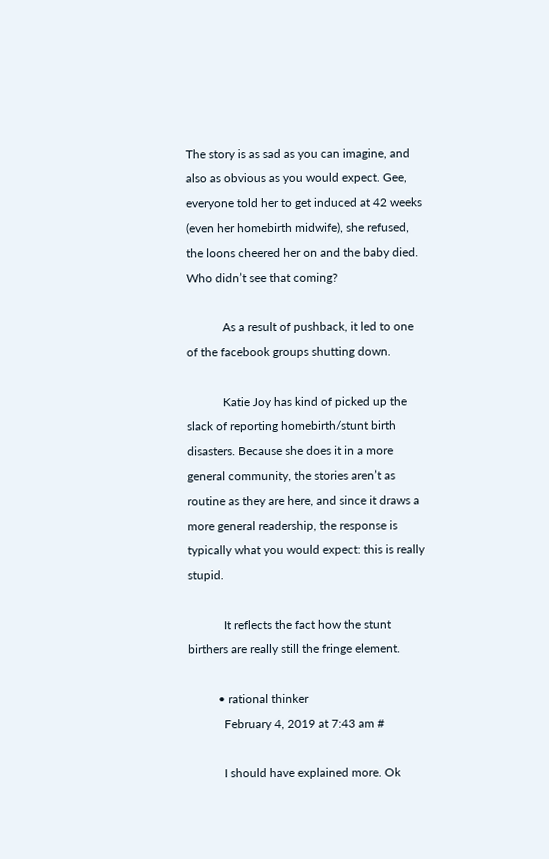The story is as sad as you can imagine, and also as obvious as you would expect. Gee, everyone told her to get induced at 42 weeks (even her homebirth midwife), she refused, the loons cheered her on and the baby died. Who didn’t see that coming?

            As a result of pushback, it led to one of the facebook groups shutting down.

            Katie Joy has kind of picked up the slack of reporting homebirth/stunt birth disasters. Because she does it in a more general community, the stories aren’t as routine as they are here, and since it draws a more general readership, the response is typically what you would expect: this is really stupid.

            It reflects the fact how the stunt birthers are really still the fringe element.

          • rational thinker
            February 4, 2019 at 7:43 am #

            I should have explained more. Ok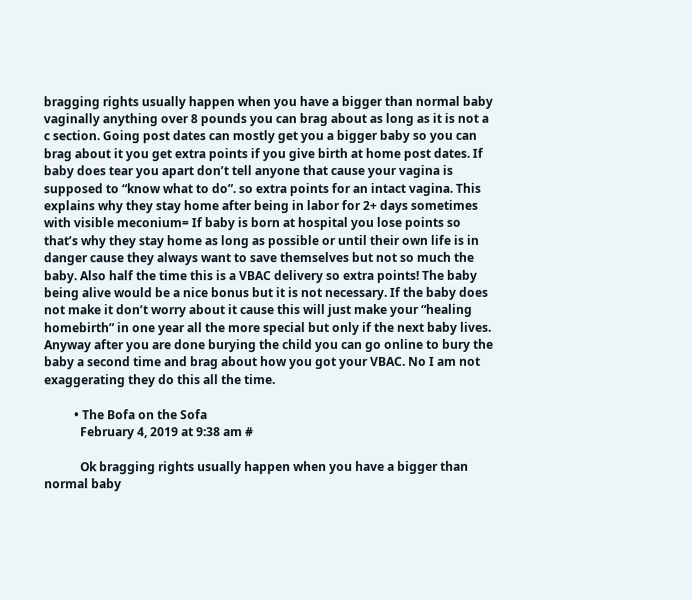bragging rights usually happen when you have a bigger than normal baby vaginally anything over 8 pounds you can brag about as long as it is not a c section. Going post dates can mostly get you a bigger baby so you can brag about it you get extra points if you give birth at home post dates. If baby does tear you apart don’t tell anyone that cause your vagina is supposed to “know what to do”. so extra points for an intact vagina. This explains why they stay home after being in labor for 2+ days sometimes with visible meconium= If baby is born at hospital you lose points so that’s why they stay home as long as possible or until their own life is in danger cause they always want to save themselves but not so much the baby. Also half the time this is a VBAC delivery so extra points! The baby being alive would be a nice bonus but it is not necessary. If the baby does not make it don’t worry about it cause this will just make your “healing homebirth” in one year all the more special but only if the next baby lives. Anyway after you are done burying the child you can go online to bury the baby a second time and brag about how you got your VBAC. No I am not exaggerating they do this all the time.

          • The Bofa on the Sofa
            February 4, 2019 at 9:38 am #

            Ok bragging rights usually happen when you have a bigger than normal baby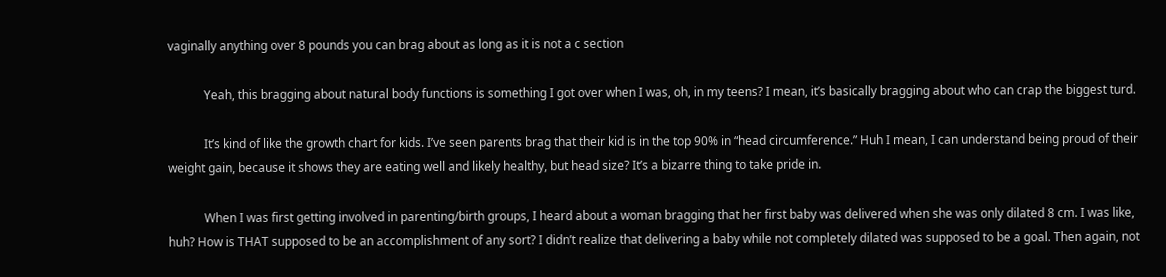vaginally anything over 8 pounds you can brag about as long as it is not a c section

            Yeah, this bragging about natural body functions is something I got over when I was, oh, in my teens? I mean, it’s basically bragging about who can crap the biggest turd.

            It’s kind of like the growth chart for kids. I’ve seen parents brag that their kid is in the top 90% in “head circumference.” Huh I mean, I can understand being proud of their weight gain, because it shows they are eating well and likely healthy, but head size? It’s a bizarre thing to take pride in.

            When I was first getting involved in parenting/birth groups, I heard about a woman bragging that her first baby was delivered when she was only dilated 8 cm. I was like, huh? How is THAT supposed to be an accomplishment of any sort? I didn’t realize that delivering a baby while not completely dilated was supposed to be a goal. Then again, not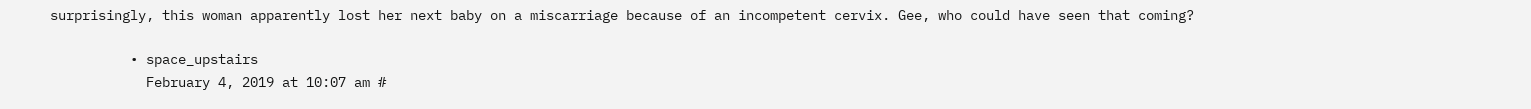surprisingly, this woman apparently lost her next baby on a miscarriage because of an incompetent cervix. Gee, who could have seen that coming?

          • space_upstairs
            February 4, 2019 at 10:07 am #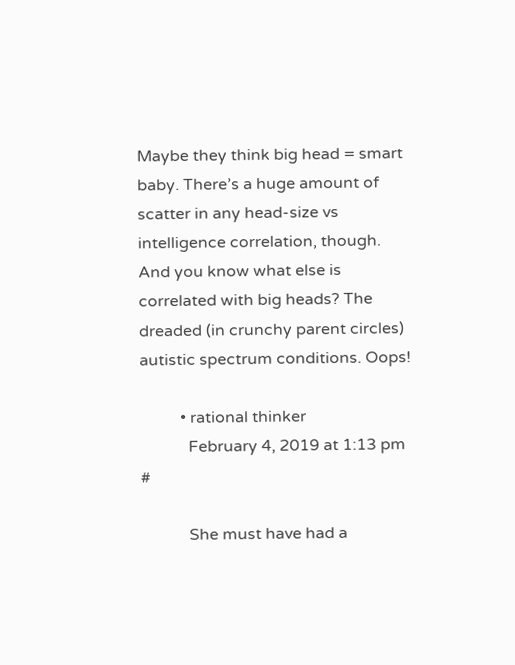Maybe they think big head = smart baby. There’s a huge amount of scatter in any head-size vs intelligence correlation, though. And you know what else is correlated with big heads? The dreaded (in crunchy parent circles) autistic spectrum conditions. Oops!

          • rational thinker
            February 4, 2019 at 1:13 pm #

            She must have had a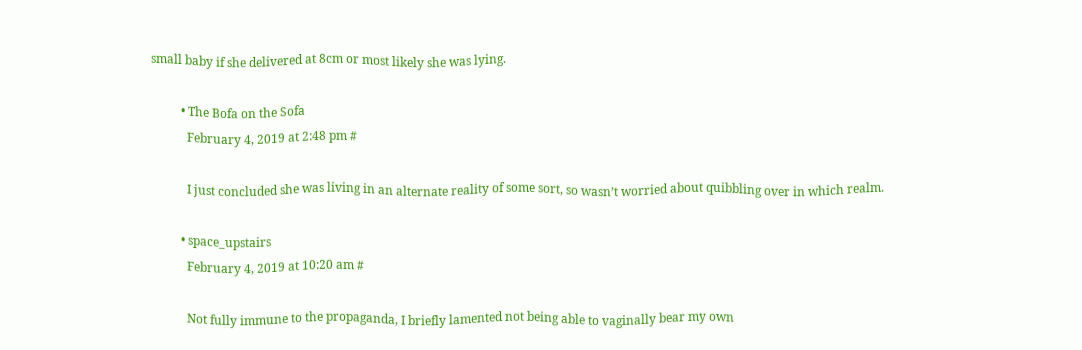small baby if she delivered at 8cm or most likely she was lying.

          • The Bofa on the Sofa
            February 4, 2019 at 2:48 pm #

            I just concluded she was living in an alternate reality of some sort, so wasn’t worried about quibbling over in which realm.

          • space_upstairs
            February 4, 2019 at 10:20 am #

            Not fully immune to the propaganda, I briefly lamented not being able to vaginally bear my own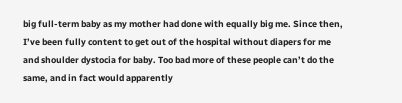big full-term baby as my mother had done with equally big me. Since then, I’ve been fully content to get out of the hospital without diapers for me and shoulder dystocia for baby. Too bad more of these people can’t do the same, and in fact would apparently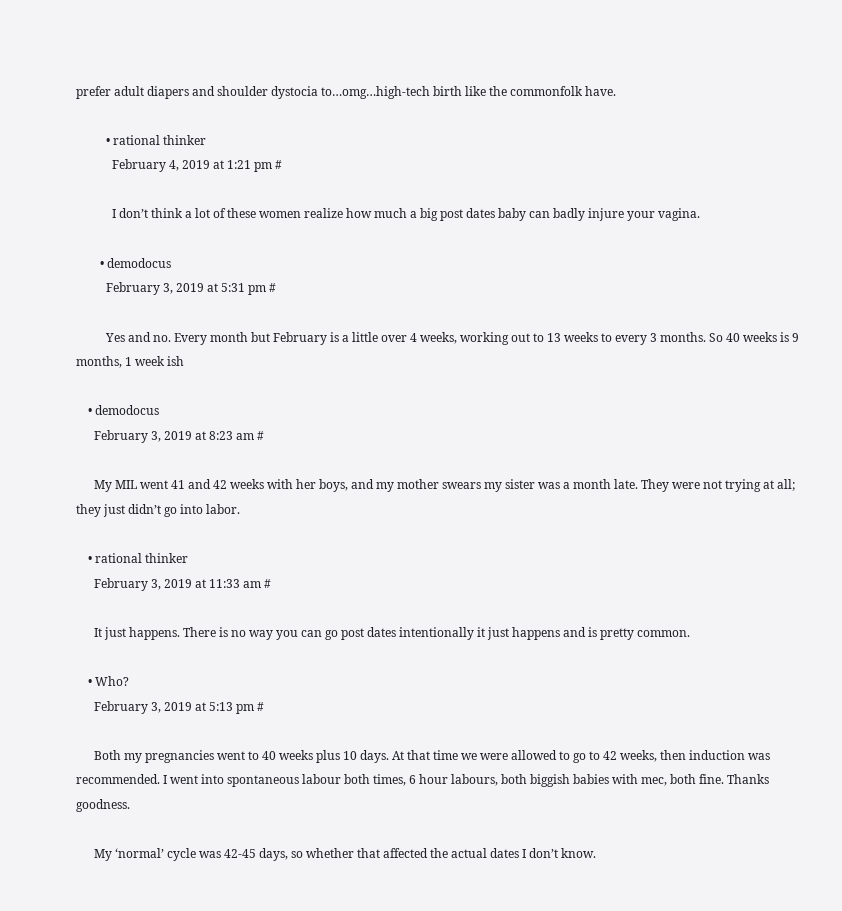prefer adult diapers and shoulder dystocia to…omg…high-tech birth like the commonfolk have.

          • rational thinker
            February 4, 2019 at 1:21 pm #

            I don’t think a lot of these women realize how much a big post dates baby can badly injure your vagina.

        • demodocus
          February 3, 2019 at 5:31 pm #

          Yes and no. Every month but February is a little over 4 weeks, working out to 13 weeks to every 3 months. So 40 weeks is 9 months, 1 week ish

    • demodocus
      February 3, 2019 at 8:23 am #

      My MIL went 41 and 42 weeks with her boys, and my mother swears my sister was a month late. They were not trying at all; they just didn’t go into labor.

    • rational thinker
      February 3, 2019 at 11:33 am #

      It just happens. There is no way you can go post dates intentionally it just happens and is pretty common.

    • Who?
      February 3, 2019 at 5:13 pm #

      Both my pregnancies went to 40 weeks plus 10 days. At that time we were allowed to go to 42 weeks, then induction was recommended. I went into spontaneous labour both times, 6 hour labours, both biggish babies with mec, both fine. Thanks goodness.

      My ‘normal’ cycle was 42-45 days, so whether that affected the actual dates I don’t know.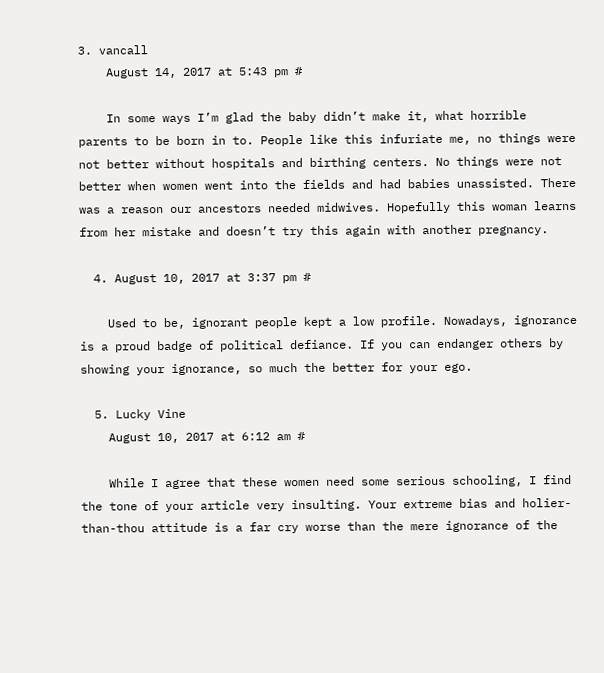3. vancall
    August 14, 2017 at 5:43 pm #

    In some ways I’m glad the baby didn’t make it, what horrible parents to be born in to. People like this infuriate me, no things were not better without hospitals and birthing centers. No things were not better when women went into the fields and had babies unassisted. There was a reason our ancestors needed midwives. Hopefully this woman learns from her mistake and doesn’t try this again with another pregnancy.

  4. August 10, 2017 at 3:37 pm #

    Used to be, ignorant people kept a low profile. Nowadays, ignorance is a proud badge of political defiance. If you can endanger others by showing your ignorance, so much the better for your ego.

  5. Lucky Vine
    August 10, 2017 at 6:12 am #

    While I agree that these women need some serious schooling, I find the tone of your article very insulting. Your extreme bias and holier-than-thou attitude is a far cry worse than the mere ignorance of the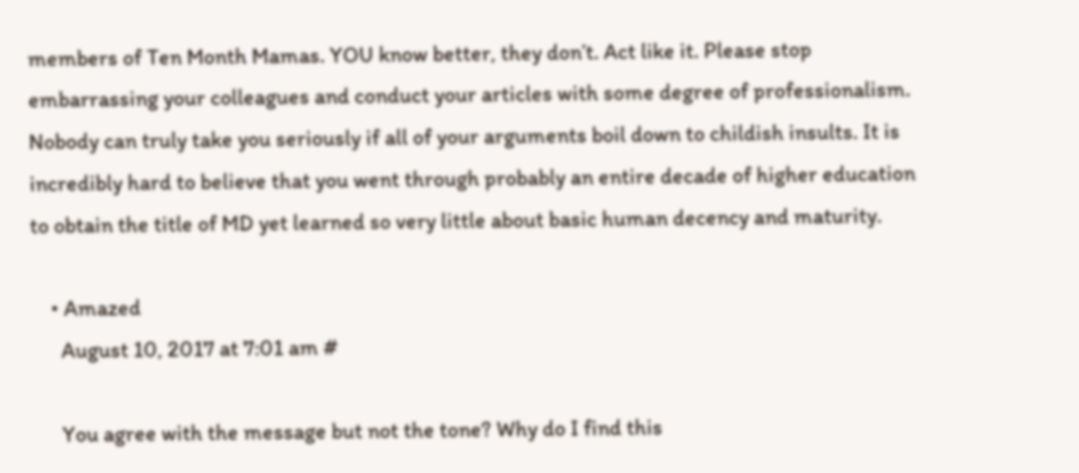members of Ten Month Mamas. YOU know better, they don’t. Act like it. Please stop embarrassing your colleagues and conduct your articles with some degree of professionalism. Nobody can truly take you seriously if all of your arguments boil down to childish insults. It is incredibly hard to believe that you went through probably an entire decade of higher education to obtain the title of MD yet learned so very little about basic human decency and maturity.

    • Amazed
      August 10, 2017 at 7:01 am #

      You agree with the message but not the tone? Why do I find this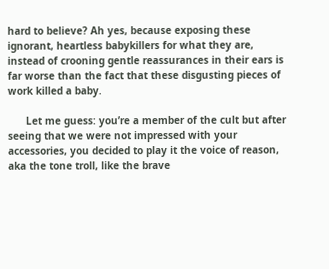hard to believe? Ah yes, because exposing these ignorant, heartless babykillers for what they are, instead of crooning gentle reassurances in their ears is far worse than the fact that these disgusting pieces of work killed a baby.

      Let me guess: you’re a member of the cult but after seeing that we were not impressed with your accessories, you decided to play it the voice of reason, aka the tone troll, like the brave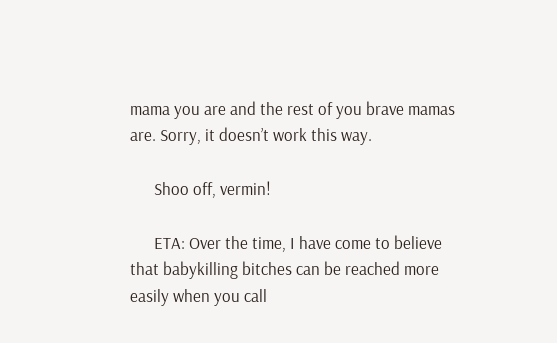mama you are and the rest of you brave mamas are. Sorry, it doesn’t work this way.

      Shoo off, vermin!

      ETA: Over the time, I have come to believe that babykilling bitches can be reached more easily when you call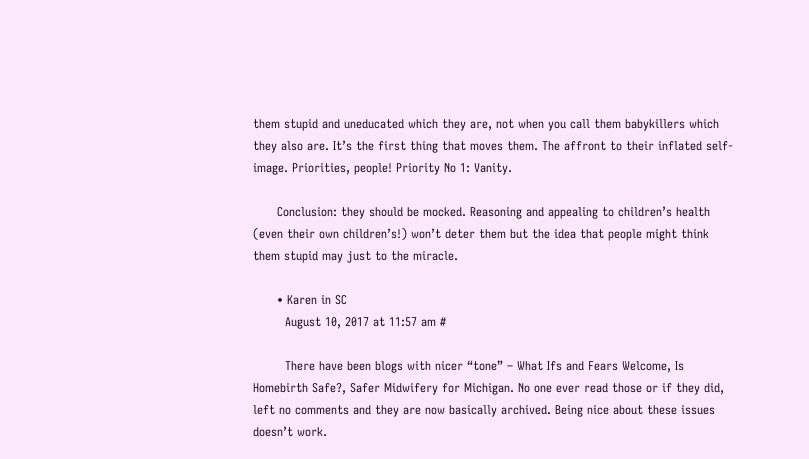them stupid and uneducated which they are, not when you call them babykillers which they also are. It’s the first thing that moves them. The affront to their inflated self-image. Priorities, people! Priority No 1: Vanity.

      Conclusion: they should be mocked. Reasoning and appealing to children’s health (even their own children’s!) won’t deter them but the idea that people might think them stupid may just to the miracle.

      • Karen in SC
        August 10, 2017 at 11:57 am #

        There have been blogs with nicer “tone” – What Ifs and Fears Welcome, Is Homebirth Safe?, Safer Midwifery for Michigan. No one ever read those or if they did, left no comments and they are now basically archived. Being nice about these issues doesn’t work.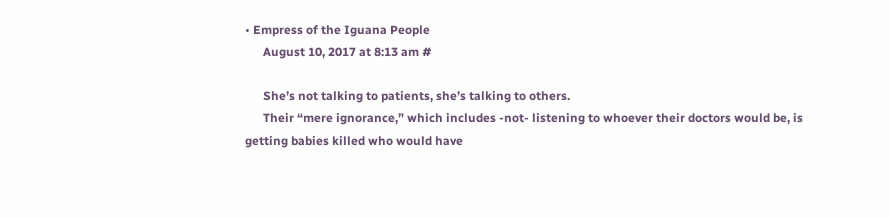• Empress of the Iguana People
      August 10, 2017 at 8:13 am #

      She’s not talking to patients, she’s talking to others.
      Their “mere ignorance,” which includes -not- listening to whoever their doctors would be, is getting babies killed who would have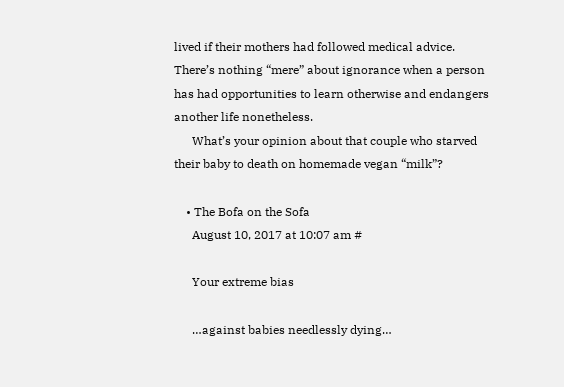lived if their mothers had followed medical advice. There’s nothing “mere” about ignorance when a person has had opportunities to learn otherwise and endangers another life nonetheless.
      What’s your opinion about that couple who starved their baby to death on homemade vegan “milk”?

    • The Bofa on the Sofa
      August 10, 2017 at 10:07 am #

      Your extreme bias

      …against babies needlessly dying…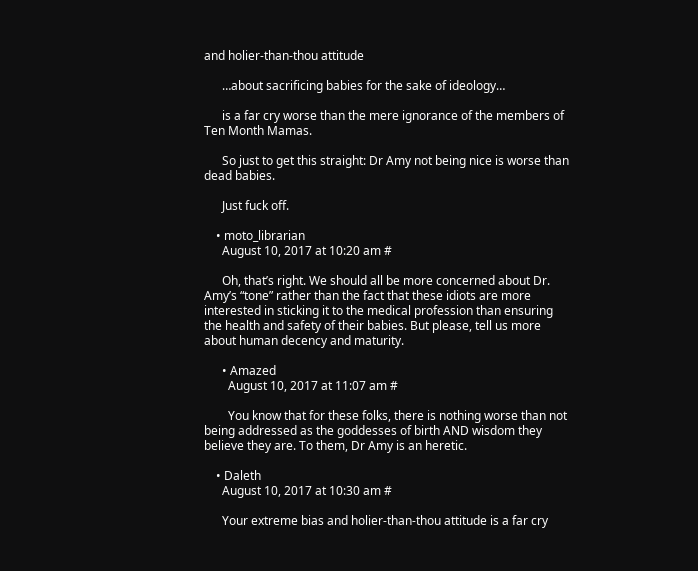and holier-than-thou attitude

      …about sacrificing babies for the sake of ideology…

      is a far cry worse than the mere ignorance of the members of Ten Month Mamas.

      So just to get this straight: Dr Amy not being nice is worse than dead babies.

      Just fuck off.

    • moto_librarian
      August 10, 2017 at 10:20 am #

      Oh, that’s right. We should all be more concerned about Dr. Amy’s “tone” rather than the fact that these idiots are more interested in sticking it to the medical profession than ensuring the health and safety of their babies. But please, tell us more about human decency and maturity.

      • Amazed
        August 10, 2017 at 11:07 am #

        You know that for these folks, there is nothing worse than not being addressed as the goddesses of birth AND wisdom they believe they are. To them, Dr Amy is an heretic.

    • Daleth
      August 10, 2017 at 10:30 am #

      Your extreme bias and holier-than-thou attitude is a far cry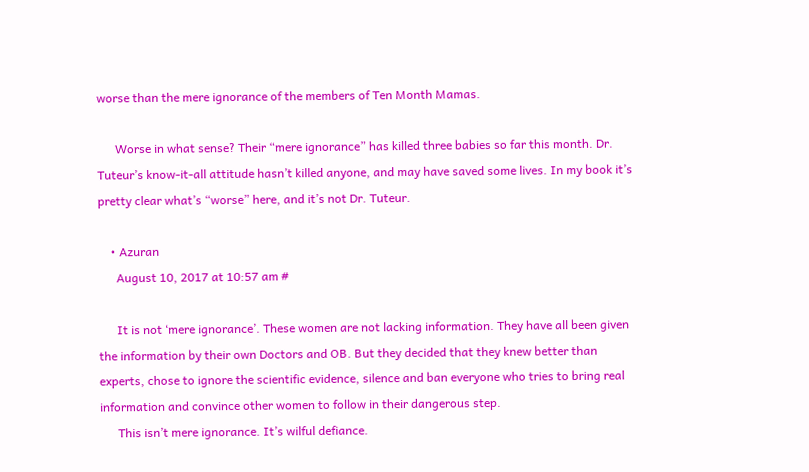worse than the mere ignorance of the members of Ten Month Mamas.

      Worse in what sense? Their “mere ignorance” has killed three babies so far this month. Dr. Tuteur’s know-it-all attitude hasn’t killed anyone, and may have saved some lives. In my book it’s pretty clear what’s “worse” here, and it’s not Dr. Tuteur.

    • Azuran
      August 10, 2017 at 10:57 am #

      It is not ‘mere ignorance’. These women are not lacking information. They have all been given the information by their own Doctors and OB. But they decided that they knew better than experts, chose to ignore the scientific evidence, silence and ban everyone who tries to bring real information and convince other women to follow in their dangerous step.
      This isn’t mere ignorance. It’s wilful defiance.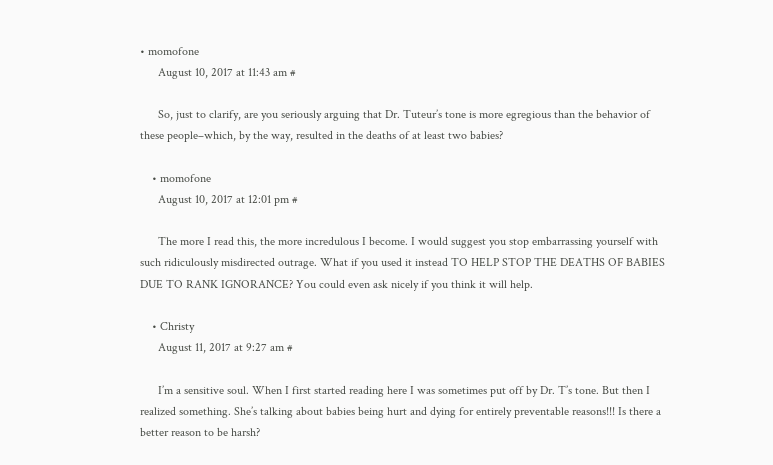• momofone
      August 10, 2017 at 11:43 am #

      So, just to clarify, are you seriously arguing that Dr. Tuteur’s tone is more egregious than the behavior of these people–which, by the way, resulted in the deaths of at least two babies?

    • momofone
      August 10, 2017 at 12:01 pm #

      The more I read this, the more incredulous I become. I would suggest you stop embarrassing yourself with such ridiculously misdirected outrage. What if you used it instead TO HELP STOP THE DEATHS OF BABIES DUE TO RANK IGNORANCE? You could even ask nicely if you think it will help.

    • Christy
      August 11, 2017 at 9:27 am #

      I’m a sensitive soul. When I first started reading here I was sometimes put off by Dr. T’s tone. But then I realized something. She’s talking about babies being hurt and dying for entirely preventable reasons!!! Is there a better reason to be harsh?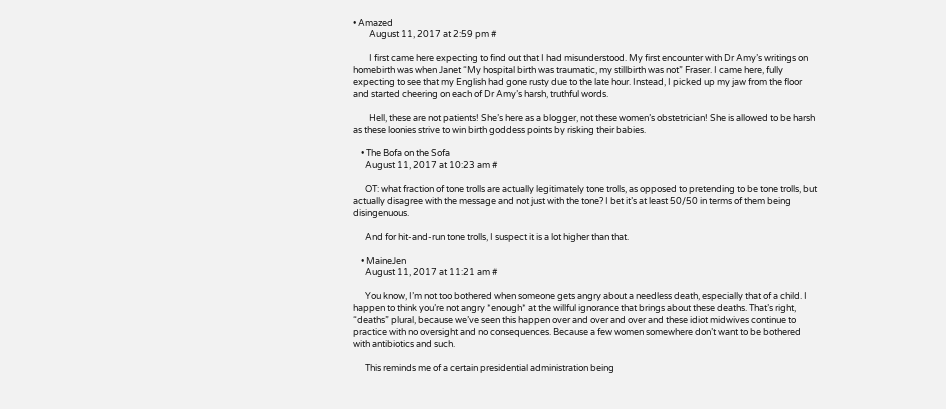• Amazed
        August 11, 2017 at 2:59 pm #

        I first came here expecting to find out that I had misunderstood. My first encounter with Dr Amy’s writings on homebirth was when Janet “My hospital birth was traumatic, my stillbirth was not” Fraser. I came here, fully expecting to see that my English had gone rusty due to the late hour. Instead, I picked up my jaw from the floor and started cheering on each of Dr Amy’s harsh, truthful words.

        Hell, these are not patients! She’s here as a blogger, not these women’s obstetrician! She is allowed to be harsh as these loonies strive to win birth goddess points by risking their babies.

    • The Bofa on the Sofa
      August 11, 2017 at 10:23 am #

      OT: what fraction of tone trolls are actually legitimately tone trolls, as opposed to pretending to be tone trolls, but actually disagree with the message and not just with the tone? I bet it’s at least 50/50 in terms of them being disingenuous.

      And for hit-and-run tone trolls, I suspect it is a lot higher than that.

    • MaineJen
      August 11, 2017 at 11:21 am #

      You know, I’m not too bothered when someone gets angry about a needless death, especially that of a child. I happen to think you’re not angry *enough* at the willful ignorance that brings about these deaths. That’s right, “deaths” plural, because we’ve seen this happen over and over and over and these idiot midwives continue to practice with no oversight and no consequences. Because a few women somewhere don’t want to be bothered with antibiotics and such.

      This reminds me of a certain presidential administration being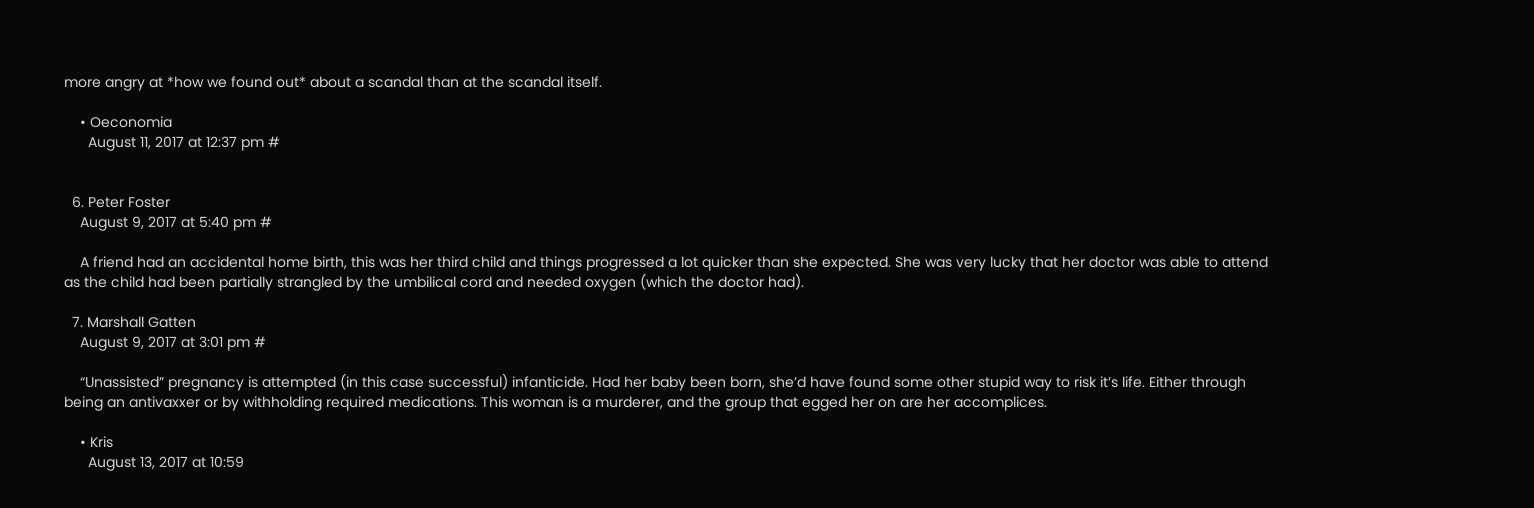more angry at *how we found out* about a scandal than at the scandal itself.

    • Oeconomia
      August 11, 2017 at 12:37 pm #


  6. Peter Foster
    August 9, 2017 at 5:40 pm #

    A friend had an accidental home birth, this was her third child and things progressed a lot quicker than she expected. She was very lucky that her doctor was able to attend as the child had been partially strangled by the umbilical cord and needed oxygen (which the doctor had).

  7. Marshall Gatten
    August 9, 2017 at 3:01 pm #

    “Unassisted” pregnancy is attempted (in this case successful) infanticide. Had her baby been born, she’d have found some other stupid way to risk it’s life. Either through being an antivaxxer or by withholding required medications. This woman is a murderer, and the group that egged her on are her accomplices.

    • Kris
      August 13, 2017 at 10:59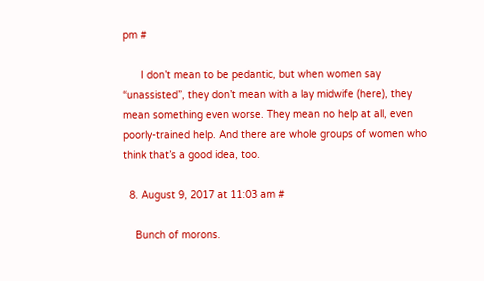pm #

      I don’t mean to be pedantic, but when women say “unassisted”, they don’t mean with a lay midwife (here), they mean something even worse. They mean no help at all, even poorly-trained help. And there are whole groups of women who think that’s a good idea, too.

  8. August 9, 2017 at 11:03 am #

    Bunch of morons.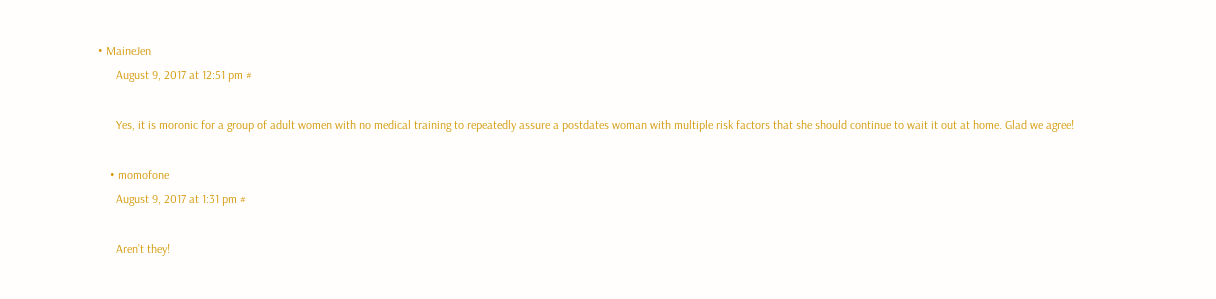• MaineJen
      August 9, 2017 at 12:51 pm #

      Yes, it is moronic for a group of adult women with no medical training to repeatedly assure a postdates woman with multiple risk factors that she should continue to wait it out at home. Glad we agree!

    • momofone
      August 9, 2017 at 1:31 pm #

      Aren’t they!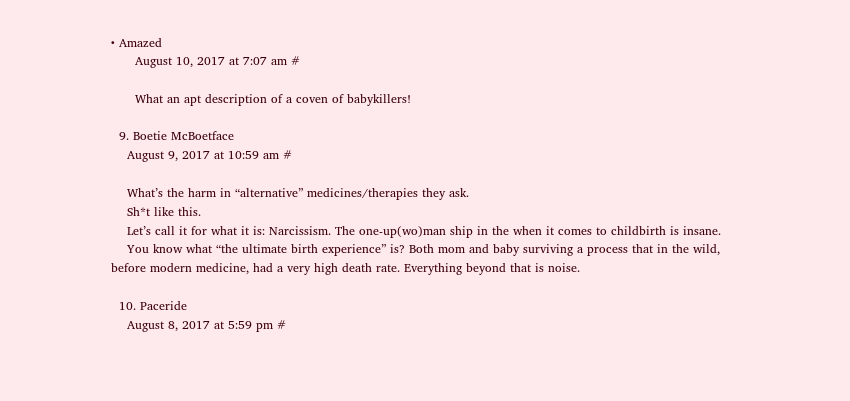• Amazed
      August 10, 2017 at 7:07 am #

      What an apt description of a coven of babykillers!

  9. Boetie McBoetface
    August 9, 2017 at 10:59 am #

    What’s the harm in “alternative” medicines/therapies they ask.
    Sh*t like this.
    Let’s call it for what it is: Narcissism. The one-up(wo)man ship in the when it comes to childbirth is insane.
    You know what “the ultimate birth experience” is? Both mom and baby surviving a process that in the wild, before modern medicine, had a very high death rate. Everything beyond that is noise.

  10. Paceride
    August 8, 2017 at 5:59 pm #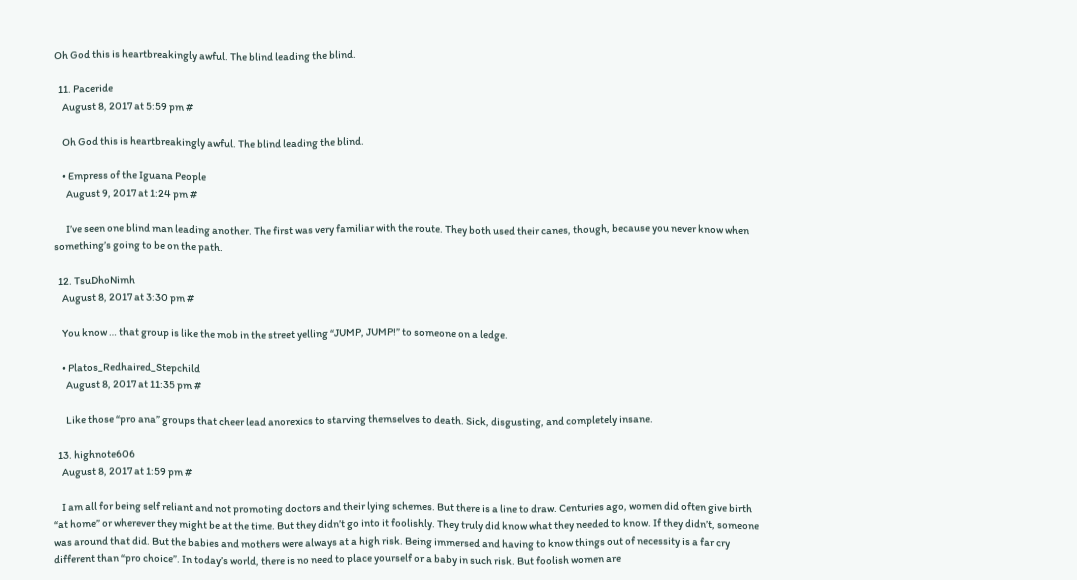Oh God this is heartbreakingly awful. The blind leading the blind.

  11. Paceride
    August 8, 2017 at 5:59 pm #

    Oh God this is heartbreakingly awful. The blind leading the blind.

    • Empress of the Iguana People
      August 9, 2017 at 1:24 pm #

      I’ve seen one blind man leading another. The first was very familiar with the route. They both used their canes, though, because you never know when something’s going to be on the path.

  12. TsuDhoNimh
    August 8, 2017 at 3:30 pm #

    You know … that group is like the mob in the street yelling “JUMP, JUMP!” to someone on a ledge.

    • Platos_Redhaired_Stepchild
      August 8, 2017 at 11:35 pm #

      Like those “pro ana” groups that cheer lead anorexics to starving themselves to death. Sick, disgusting, and completely insane.

  13. highnote606
    August 8, 2017 at 1:59 pm #

    I am all for being self reliant and not promoting doctors and their lying schemes. But there is a line to draw. Centuries ago, women did often give birth “at home” or wherever they might be at the time. But they didn’t go into it foolishly. They truly did know what they needed to know. If they didn’t, someone was around that did. But the babies and mothers were always at a high risk. Being immersed and having to know things out of necessity is a far cry different than “pro choice”. In today’s world, there is no need to place yourself or a baby in such risk. But foolish women are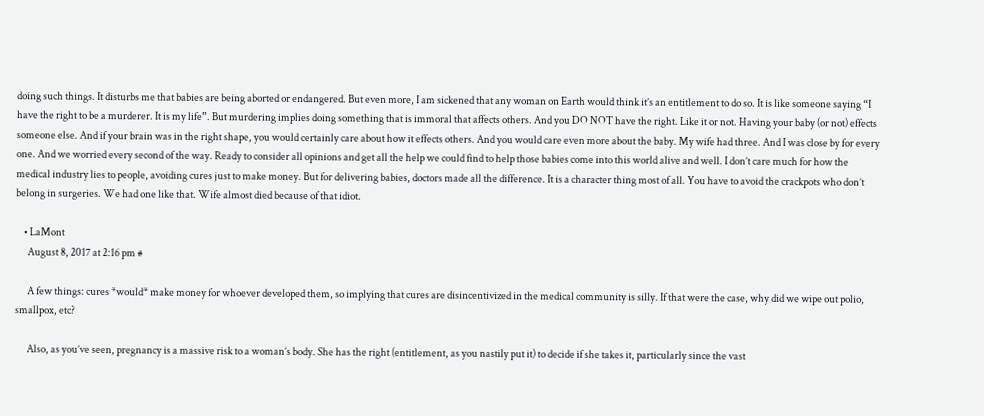doing such things. It disturbs me that babies are being aborted or endangered. But even more, I am sickened that any woman on Earth would think it’s an entitlement to do so. It is like someone saying “I have the right to be a murderer. It is my life”. But murdering implies doing something that is immoral that affects others. And you DO NOT have the right. Like it or not. Having your baby (or not) effects someone else. And if your brain was in the right shape, you would certainly care about how it effects others. And you would care even more about the baby. My wife had three. And I was close by for every one. And we worried every second of the way. Ready to consider all opinions and get all the help we could find to help those babies come into this world alive and well. I don’t care much for how the medical industry lies to people, avoiding cures just to make money. But for delivering babies, doctors made all the difference. It is a character thing most of all. You have to avoid the crackpots who don’t belong in surgeries. We had one like that. Wife almost died because of that idiot.

    • LaMont
      August 8, 2017 at 2:16 pm #

      A few things: cures *would* make money for whoever developed them, so implying that cures are disincentivized in the medical community is silly. If that were the case, why did we wipe out polio, smallpox, etc?

      Also, as you’ve seen, pregnancy is a massive risk to a woman’s body. She has the right (entitlement, as you nastily put it) to decide if she takes it, particularly since the vast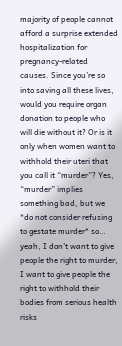majority of people cannot afford a surprise extended hospitalization for pregnancy-related causes. Since you’re so into saving all these lives, would you require organ donation to people who will die without it? Or is it only when women want to withhold their uteri that you call it “murder”? Yes, “murder” implies something bad, but we *do not consider refusing to gestate murder* so… yeah, I don’t want to give people the right to murder, I want to give people the right to withhold their bodies from serious health risks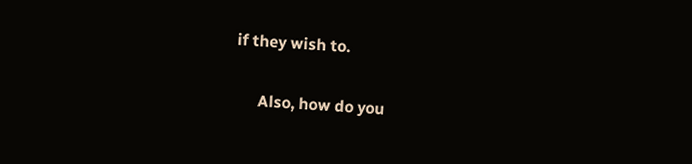if they wish to.

      Also, how do you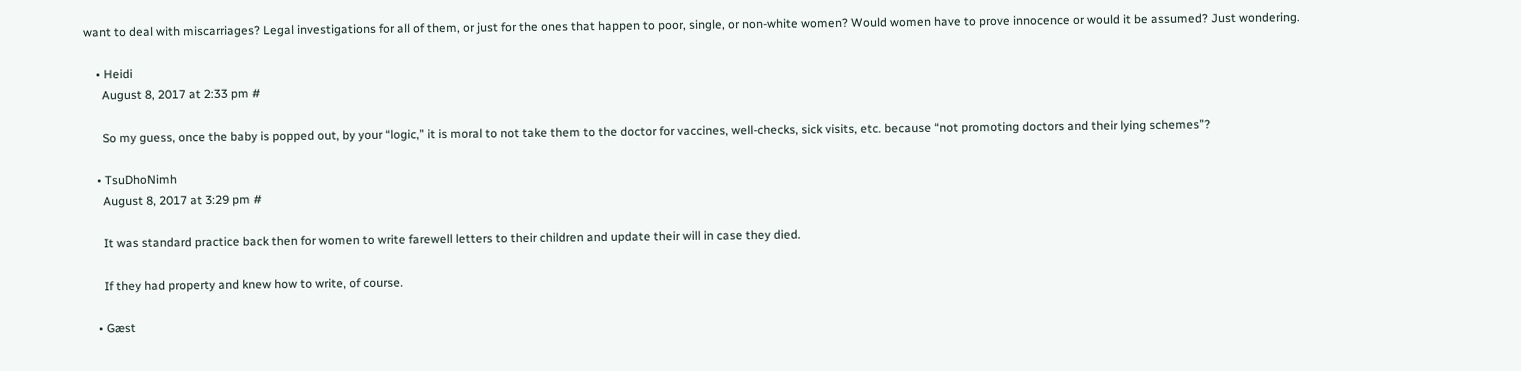want to deal with miscarriages? Legal investigations for all of them, or just for the ones that happen to poor, single, or non-white women? Would women have to prove innocence or would it be assumed? Just wondering.

    • Heidi
      August 8, 2017 at 2:33 pm #

      So my guess, once the baby is popped out, by your “logic,” it is moral to not take them to the doctor for vaccines, well-checks, sick visits, etc. because “not promoting doctors and their lying schemes”?

    • TsuDhoNimh
      August 8, 2017 at 3:29 pm #

      It was standard practice back then for women to write farewell letters to their children and update their will in case they died.

      If they had property and knew how to write, of course.

    • Gæst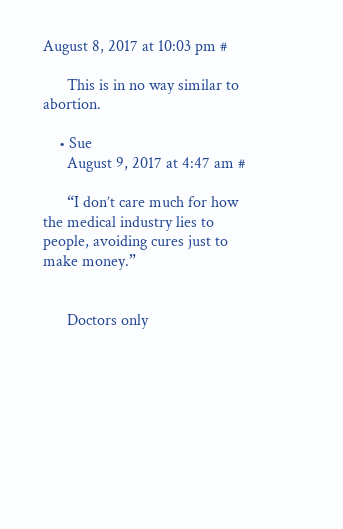August 8, 2017 at 10:03 pm #

      This is in no way similar to abortion.

    • Sue
      August 9, 2017 at 4:47 am #

      “I don’t care much for how the medical industry lies to people, avoiding cures just to make money.”


      Doctors only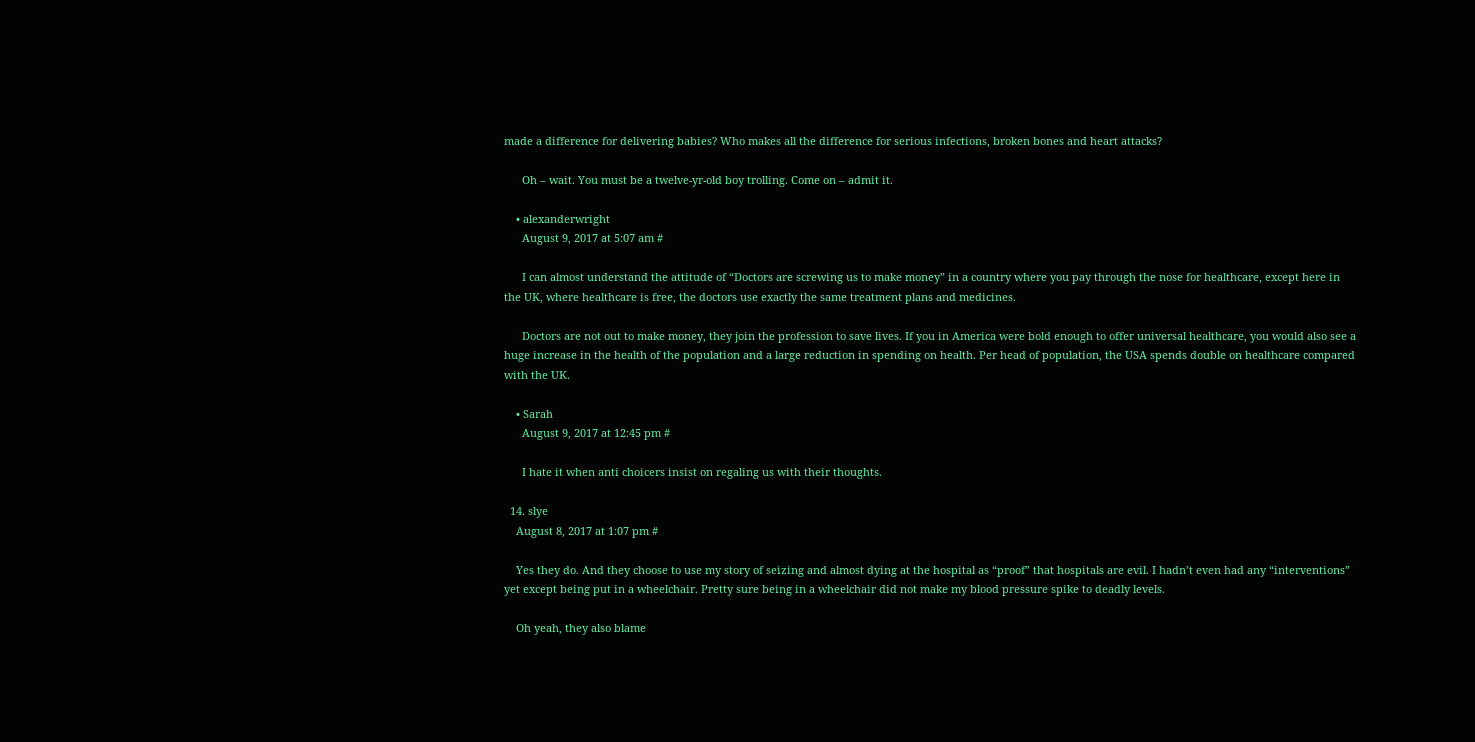made a difference for delivering babies? Who makes all the difference for serious infections, broken bones and heart attacks?

      Oh – wait. You must be a twelve-yr-old boy trolling. Come on – admit it.

    • alexanderwright
      August 9, 2017 at 5:07 am #

      I can almost understand the attitude of “Doctors are screwing us to make money” in a country where you pay through the nose for healthcare, except here in the UK, where healthcare is free, the doctors use exactly the same treatment plans and medicines.

      Doctors are not out to make money, they join the profession to save lives. If you in America were bold enough to offer universal healthcare, you would also see a huge increase in the health of the population and a large reduction in spending on health. Per head of population, the USA spends double on healthcare compared with the UK.

    • Sarah
      August 9, 2017 at 12:45 pm #

      I hate it when anti choicers insist on regaling us with their thoughts.

  14. slye
    August 8, 2017 at 1:07 pm #

    Yes they do. And they choose to use my story of seizing and almost dying at the hospital as “proof” that hospitals are evil. I hadn’t even had any “interventions” yet except being put in a wheelchair. Pretty sure being in a wheelchair did not make my blood pressure spike to deadly levels.

    Oh yeah, they also blame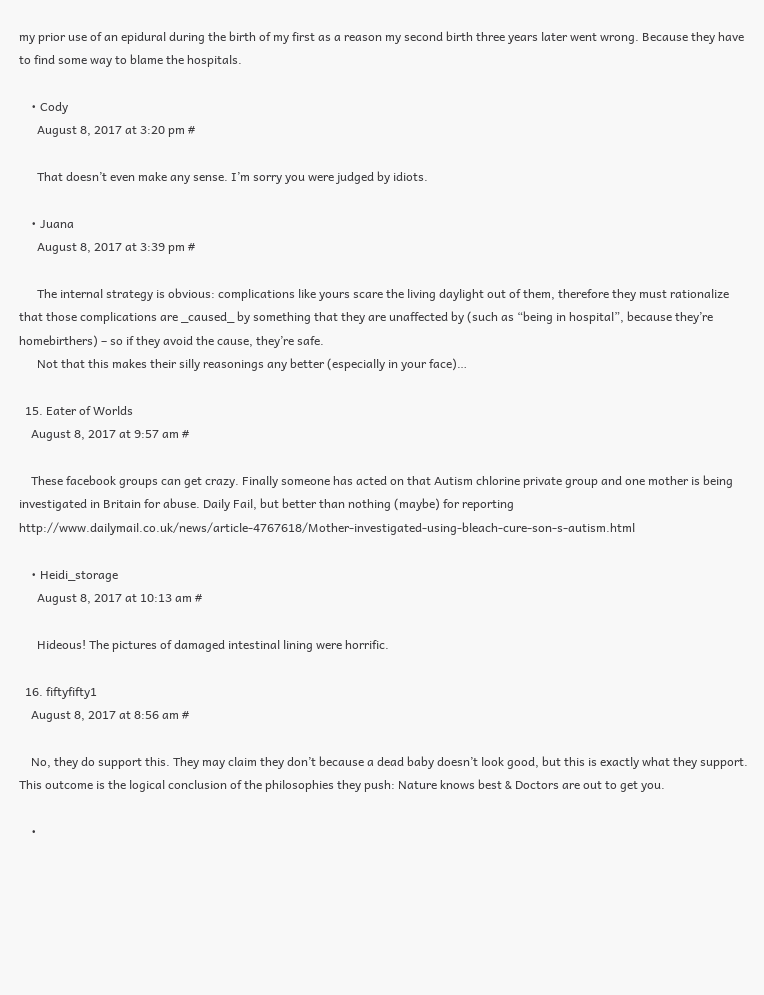my prior use of an epidural during the birth of my first as a reason my second birth three years later went wrong. Because they have to find some way to blame the hospitals.

    • Cody
      August 8, 2017 at 3:20 pm #

      That doesn’t even make any sense. I’m sorry you were judged by idiots.

    • Juana
      August 8, 2017 at 3:39 pm #

      The internal strategy is obvious: complications like yours scare the living daylight out of them, therefore they must rationalize that those complications are _caused_ by something that they are unaffected by (such as “being in hospital”, because they’re homebirthers) – so if they avoid the cause, they’re safe.
      Not that this makes their silly reasonings any better (especially in your face)…

  15. Eater of Worlds
    August 8, 2017 at 9:57 am #

    These facebook groups can get crazy. Finally someone has acted on that Autism chlorine private group and one mother is being investigated in Britain for abuse. Daily Fail, but better than nothing (maybe) for reporting http://www.dailymail.co.uk/news/article-4767618/Mother-investigated-using-bleach-cure-son-s-autism.html

    • Heidi_storage
      August 8, 2017 at 10:13 am #

      Hideous! The pictures of damaged intestinal lining were horrific.

  16. fiftyfifty1
    August 8, 2017 at 8:56 am #

    No, they do support this. They may claim they don’t because a dead baby doesn’t look good, but this is exactly what they support. This outcome is the logical conclusion of the philosophies they push: Nature knows best & Doctors are out to get you.

    •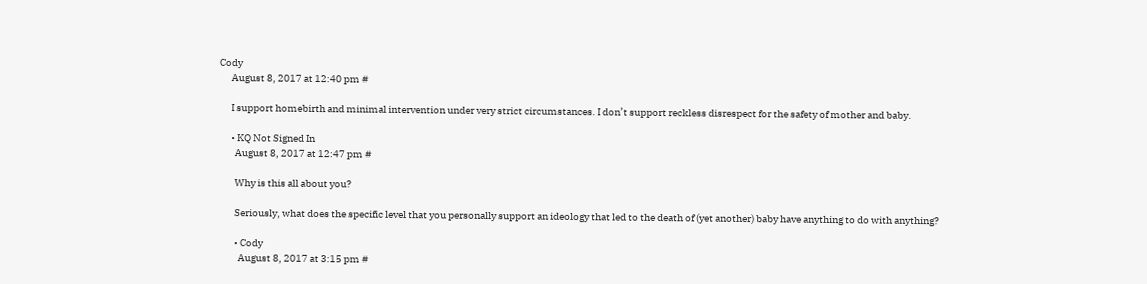Cody
      August 8, 2017 at 12:40 pm #

      I support homebirth and minimal intervention under very strict circumstances. I don’t support reckless disrespect for the safety of mother and baby.

      • KQ Not Signed In
        August 8, 2017 at 12:47 pm #

        Why is this all about you?

        Seriously, what does the specific level that you personally support an ideology that led to the death of (yet another) baby have anything to do with anything?

        • Cody
          August 8, 2017 at 3:15 pm #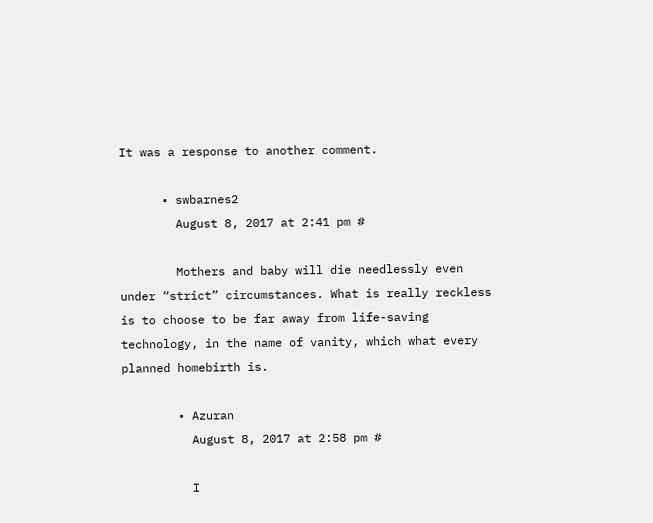It was a response to another comment.

      • swbarnes2
        August 8, 2017 at 2:41 pm #

        Mothers and baby will die needlessly even under “strict” circumstances. What is really reckless is to choose to be far away from life-saving technology, in the name of vanity, which what every planned homebirth is.

        • Azuran
          August 8, 2017 at 2:58 pm #

          I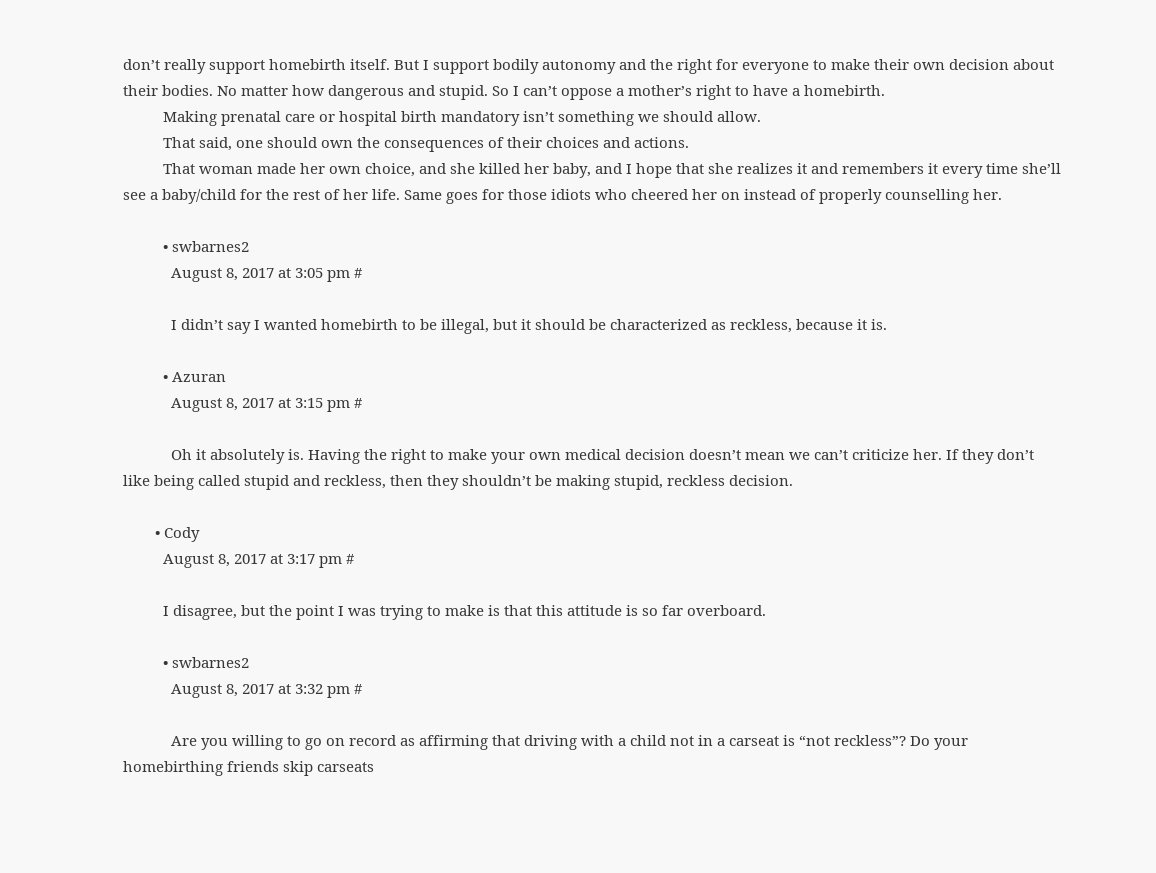don’t really support homebirth itself. But I support bodily autonomy and the right for everyone to make their own decision about their bodies. No matter how dangerous and stupid. So I can’t oppose a mother’s right to have a homebirth.
          Making prenatal care or hospital birth mandatory isn’t something we should allow.
          That said, one should own the consequences of their choices and actions.
          That woman made her own choice, and she killed her baby, and I hope that she realizes it and remembers it every time she’ll see a baby/child for the rest of her life. Same goes for those idiots who cheered her on instead of properly counselling her.

          • swbarnes2
            August 8, 2017 at 3:05 pm #

            I didn’t say I wanted homebirth to be illegal, but it should be characterized as reckless, because it is.

          • Azuran
            August 8, 2017 at 3:15 pm #

            Oh it absolutely is. Having the right to make your own medical decision doesn’t mean we can’t criticize her. If they don’t like being called stupid and reckless, then they shouldn’t be making stupid, reckless decision.

        • Cody
          August 8, 2017 at 3:17 pm #

          I disagree, but the point I was trying to make is that this attitude is so far overboard.

          • swbarnes2
            August 8, 2017 at 3:32 pm #

            Are you willing to go on record as affirming that driving with a child not in a carseat is “not reckless”? Do your homebirthing friends skip carseats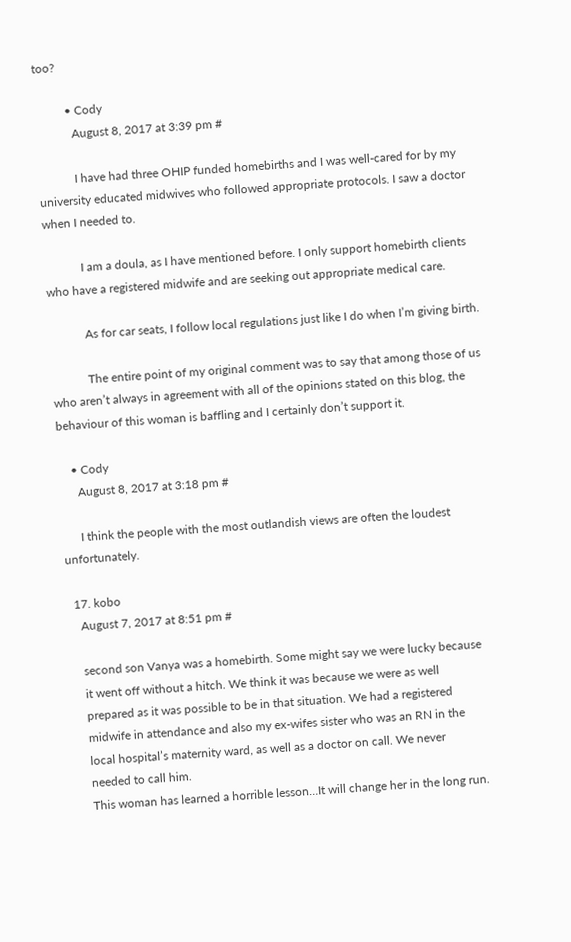too?

          • Cody
            August 8, 2017 at 3:39 pm #

            I have had three OHIP funded homebirths and I was well-cared for by my university educated midwives who followed appropriate protocols. I saw a doctor when I needed to.

            I am a doula, as I have mentioned before. I only support homebirth clients who have a registered midwife and are seeking out appropriate medical care.

            As for car seats, I follow local regulations just like I do when I’m giving birth.

            The entire point of my original comment was to say that among those of us who aren’t always in agreement with all of the opinions stated on this blog, the behaviour of this woman is baffling and I certainly don’t support it.

    • Cody
      August 8, 2017 at 3:18 pm #

      I think the people with the most outlandish views are often the loudest unfortunately.

  17. kobo
    August 7, 2017 at 8:51 pm #

    second son Vanya was a homebirth. Some might say we were lucky because
    it went off without a hitch. We think it was because we were as well
    prepared as it was possible to be in that situation. We had a registered
    midwife in attendance and also my ex-wifes sister who was an RN in the
    local hospital’s maternity ward, as well as a doctor on call. We never
    needed to call him.
    This woman has learned a horrible lesson…It will change her in the long run.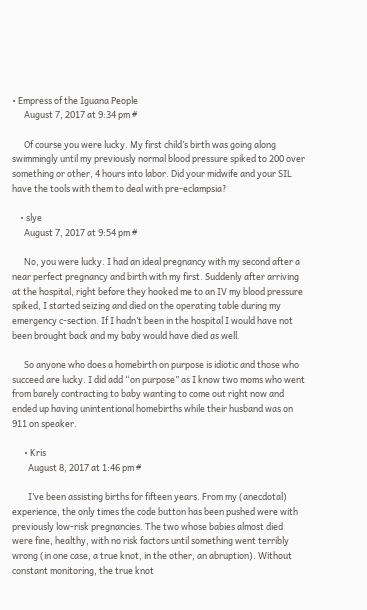• Empress of the Iguana People
      August 7, 2017 at 9:34 pm #

      Of course you were lucky. My first child’s birth was going along swimmingly until my previously normal blood pressure spiked to 200 over something or other, 4 hours into labor. Did your midwife and your SIL have the tools with them to deal with pre-eclampsia?

    • slye
      August 7, 2017 at 9:54 pm #

      No, you were lucky. I had an ideal pregnancy with my second after a near perfect pregnancy and birth with my first. Suddenly after arriving at the hospital, right before they hooked me to an IV my blood pressure spiked, I started seizing and died on the operating table during my emergency c-section. If I hadn’t been in the hospital I would have not been brought back and my baby would have died as well.

      So anyone who does a homebirth on purpose is idiotic and those who succeed are lucky. I did add “on purpose” as I know two moms who went from barely contracting to baby wanting to come out right now and ended up having unintentional homebirths while their husband was on 911 on speaker.

      • Kris
        August 8, 2017 at 1:46 pm #

        I’ve been assisting births for fifteen years. From my (anecdotal) experience, the only times the code button has been pushed were with previously low-risk pregnancies. The two whose babies almost died were fine, healthy, with no risk factors until something went terribly wrong (in one case, a true knot, in the other, an abruption). Without constant monitoring, the true knot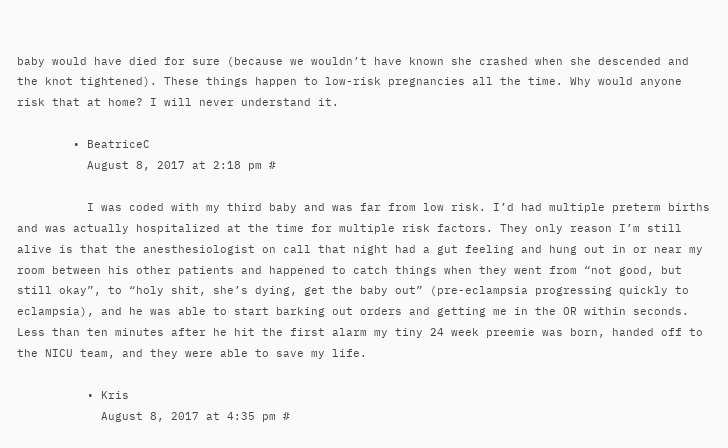baby would have died for sure (because we wouldn’t have known she crashed when she descended and the knot tightened). These things happen to low-risk pregnancies all the time. Why would anyone risk that at home? I will never understand it.

        • BeatriceC
          August 8, 2017 at 2:18 pm #

          I was coded with my third baby and was far from low risk. I’d had multiple preterm births and was actually hospitalized at the time for multiple risk factors. They only reason I’m still alive is that the anesthesiologist on call that night had a gut feeling and hung out in or near my room between his other patients and happened to catch things when they went from “not good, but still okay”, to “holy shit, she’s dying, get the baby out” (pre-eclampsia progressing quickly to eclampsia), and he was able to start barking out orders and getting me in the OR within seconds. Less than ten minutes after he hit the first alarm my tiny 24 week preemie was born, handed off to the NICU team, and they were able to save my life.

          • Kris
            August 8, 2017 at 4:35 pm #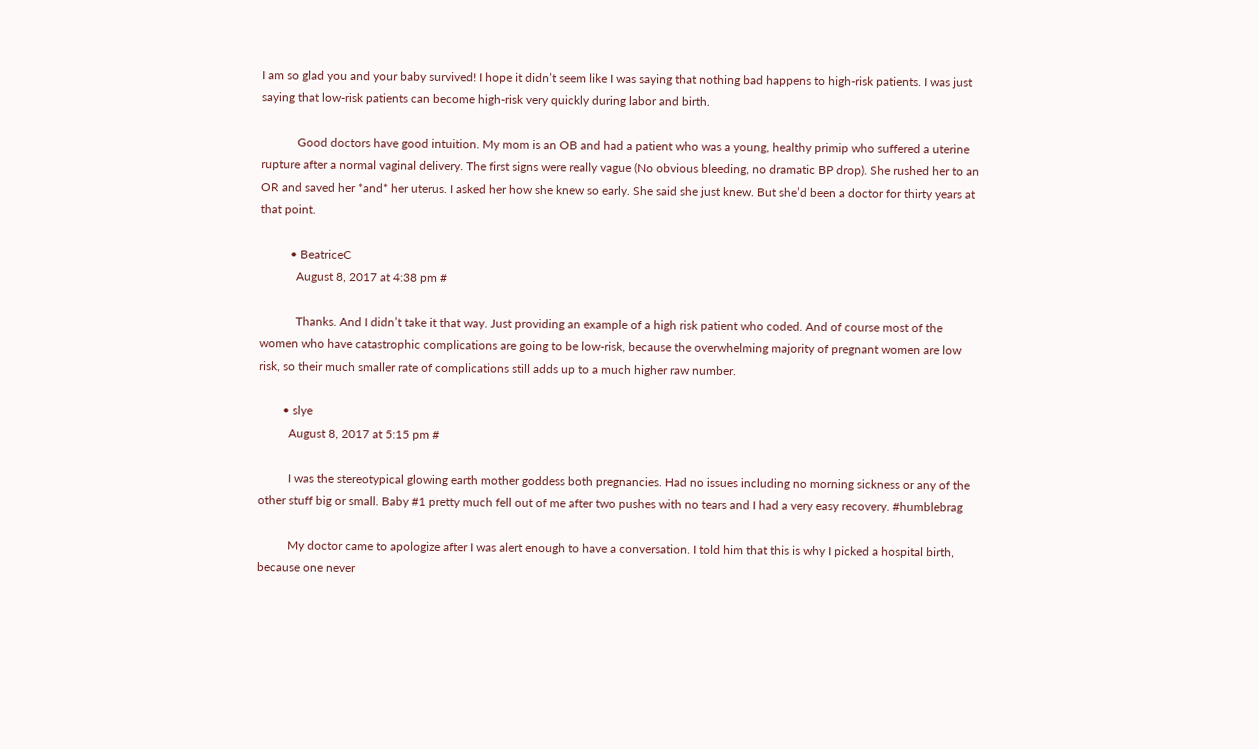I am so glad you and your baby survived! I hope it didn’t seem like I was saying that nothing bad happens to high-risk patients. I was just saying that low-risk patients can become high-risk very quickly during labor and birth.

            Good doctors have good intuition. My mom is an OB and had a patient who was a young, healthy primip who suffered a uterine rupture after a normal vaginal delivery. The first signs were really vague (No obvious bleeding, no dramatic BP drop). She rushed her to an OR and saved her *and* her uterus. I asked her how she knew so early. She said she just knew. But she’d been a doctor for thirty years at that point.

          • BeatriceC
            August 8, 2017 at 4:38 pm #

            Thanks. And I didn’t take it that way. Just providing an example of a high risk patient who coded. And of course most of the women who have catastrophic complications are going to be low-risk, because the overwhelming majority of pregnant women are low risk, so their much smaller rate of complications still adds up to a much higher raw number.

        • slye
          August 8, 2017 at 5:15 pm #

          I was the stereotypical glowing earth mother goddess both pregnancies. Had no issues including no morning sickness or any of the other stuff big or small. Baby #1 pretty much fell out of me after two pushes with no tears and I had a very easy recovery. #humblebrag

          My doctor came to apologize after I was alert enough to have a conversation. I told him that this is why I picked a hospital birth, because one never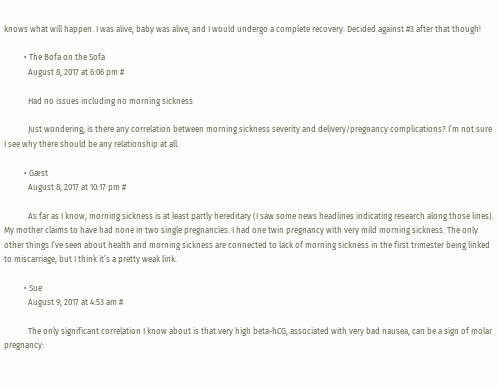knows what will happen. I was alive, baby was alive, and I would undergo a complete recovery. Decided against #3 after that though!

          • The Bofa on the Sofa
            August 8, 2017 at 6:06 pm #

            Had no issues including no morning sickness

            Just wondering, is there any correlation between morning sickness severity and delivery/pregnancy complications? I’m not sure I see why there should be any relationship at all.

          • Gæst
            August 8, 2017 at 10:17 pm #

            As far as I know, morning sickness is at least partly hereditary (I saw some news headlines indicating research along those lines). My mother claims to have had none in two single pregnancies. I had one twin pregnancy with very mild morning sickness. The only other things I’ve seen about health and morning sickness are connected to lack of morning sickness in the first trimester being linked to miscarriage, but I think it’s a pretty weak link.

          • Sue
            August 9, 2017 at 4:53 am #

            The only significant correlation I know about is that very high beta-hCG, associated with very bad nausea, can be a sign of molar pregnancy: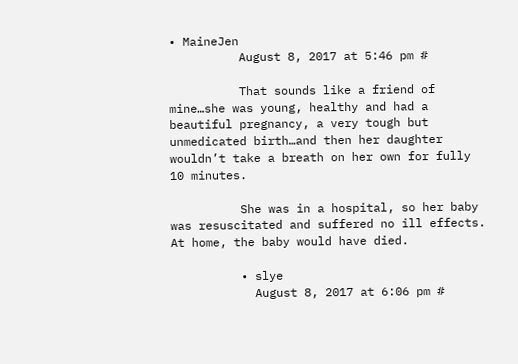• MaineJen
          August 8, 2017 at 5:46 pm #

          That sounds like a friend of mine…she was young, healthy and had a beautiful pregnancy, a very tough but unmedicated birth…and then her daughter wouldn’t take a breath on her own for fully 10 minutes.

          She was in a hospital, so her baby was resuscitated and suffered no ill effects. At home, the baby would have died.

          • slye
            August 8, 2017 at 6:06 pm #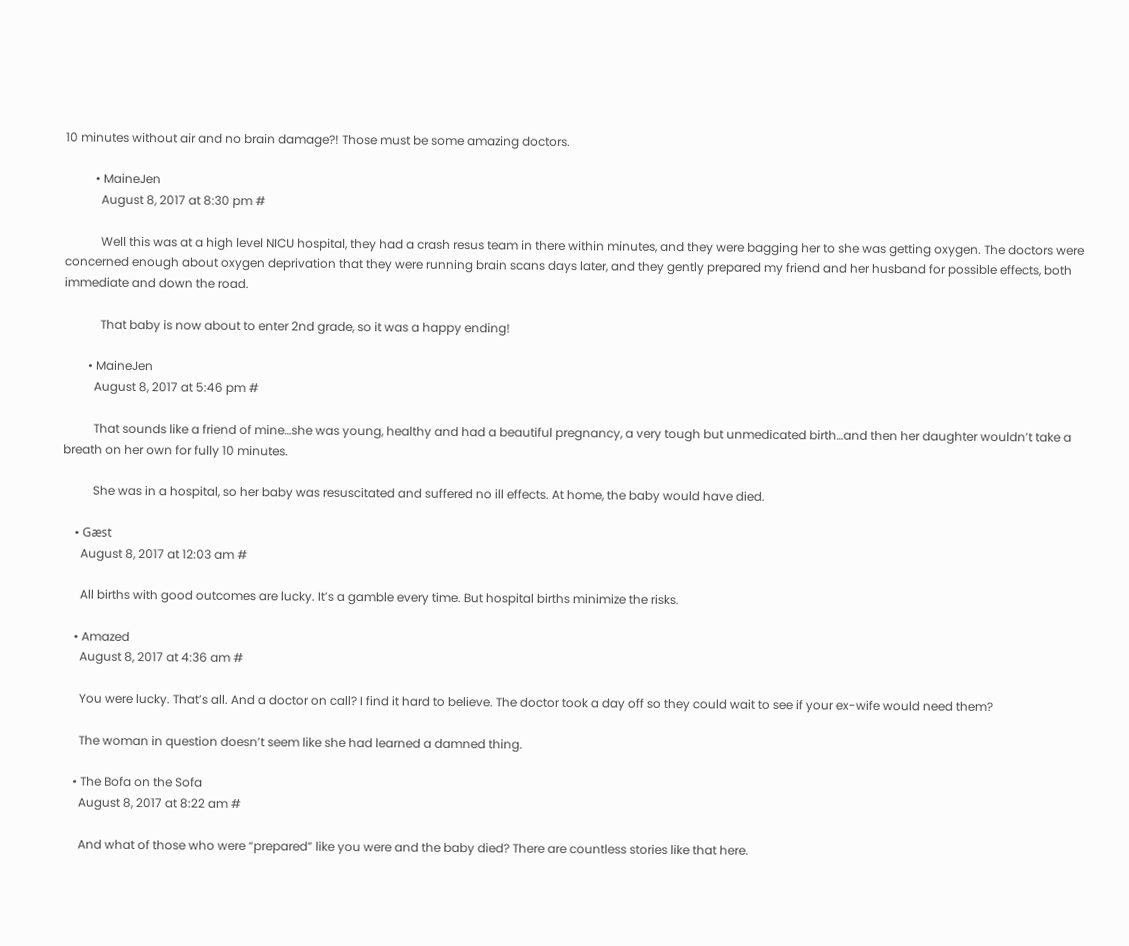10 minutes without air and no brain damage?! Those must be some amazing doctors.

          • MaineJen
            August 8, 2017 at 8:30 pm #

            Well this was at a high level NICU hospital, they had a crash resus team in there within minutes, and they were bagging her to she was getting oxygen. The doctors were concerned enough about oxygen deprivation that they were running brain scans days later, and they gently prepared my friend and her husband for possible effects, both immediate and down the road.

            That baby is now about to enter 2nd grade, so it was a happy ending!

        • MaineJen
          August 8, 2017 at 5:46 pm #

          That sounds like a friend of mine…she was young, healthy and had a beautiful pregnancy, a very tough but unmedicated birth…and then her daughter wouldn’t take a breath on her own for fully 10 minutes.

          She was in a hospital, so her baby was resuscitated and suffered no ill effects. At home, the baby would have died.

    • Gæst
      August 8, 2017 at 12:03 am #

      All births with good outcomes are lucky. It’s a gamble every time. But hospital births minimize the risks.

    • Amazed
      August 8, 2017 at 4:36 am #

      You were lucky. That’s all. And a doctor on call? I find it hard to believe. The doctor took a day off so they could wait to see if your ex-wife would need them?

      The woman in question doesn’t seem like she had learned a damned thing.

    • The Bofa on the Sofa
      August 8, 2017 at 8:22 am #

      And what of those who were “prepared” like you were and the baby died? There are countless stories like that here.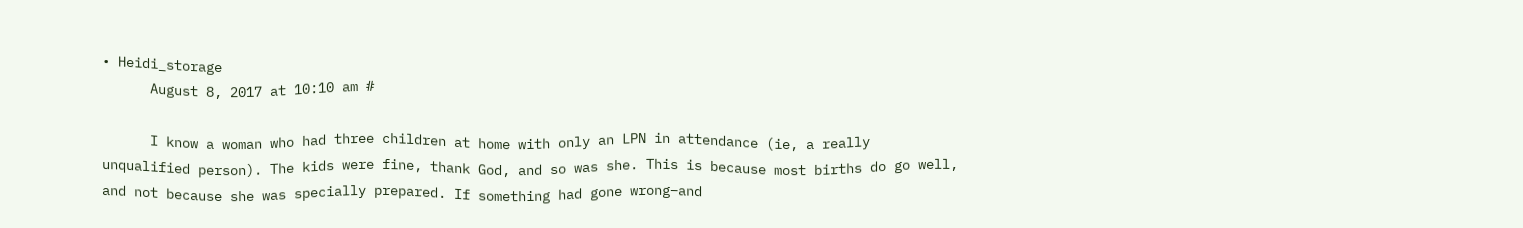• Heidi_storage
      August 8, 2017 at 10:10 am #

      I know a woman who had three children at home with only an LPN in attendance (ie, a really unqualified person). The kids were fine, thank God, and so was she. This is because most births do go well, and not because she was specially prepared. If something had gone wrong–and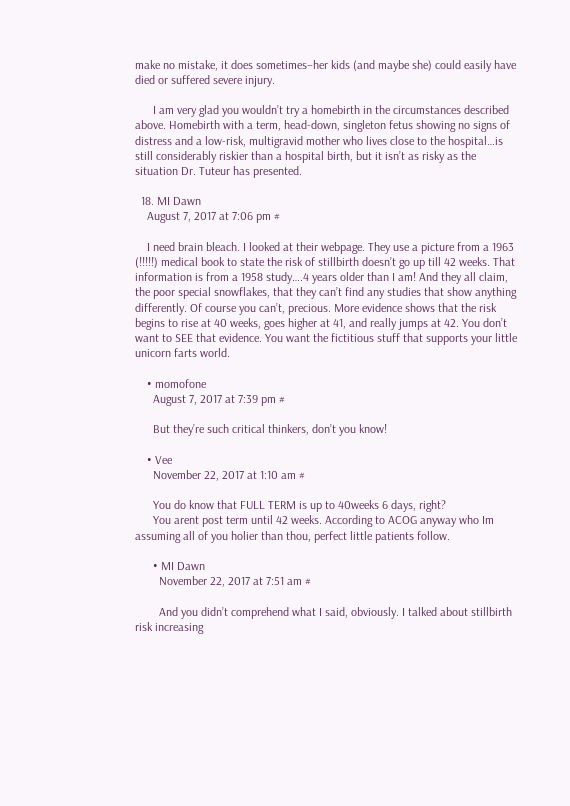make no mistake, it does sometimes–her kids (and maybe she) could easily have died or suffered severe injury.

      I am very glad you wouldn’t try a homebirth in the circumstances described above. Homebirth with a term, head-down, singleton fetus showing no signs of distress and a low-risk, multigravid mother who lives close to the hospital…is still considerably riskier than a hospital birth, but it isn’t as risky as the situation Dr. Tuteur has presented.

  18. MI Dawn
    August 7, 2017 at 7:06 pm #

    I need brain bleach. I looked at their webpage. They use a picture from a 1963 (!!!!!) medical book to state the risk of stillbirth doesn’t go up till 42 weeks. That information is from a 1958 study….4 years older than I am! And they all claim, the poor special snowflakes, that they can’t find any studies that show anything differently. Of course you can’t, precious. More evidence shows that the risk begins to rise at 40 weeks, goes higher at 41, and really jumps at 42. You don’t want to SEE that evidence. You want the fictitious stuff that supports your little unicorn farts world.

    • momofone
      August 7, 2017 at 7:39 pm #

      But they’re such critical thinkers, don’t you know!

    • Vee
      November 22, 2017 at 1:10 am #

      You do know that FULL TERM is up to 40weeks 6 days, right?
      You arent post term until 42 weeks. According to ACOG anyway who Im assuming all of you holier than thou, perfect little patients follow.

      • MI Dawn
        November 22, 2017 at 7:51 am #

        And you didn’t comprehend what I said, obviously. I talked about stillbirth risk increasing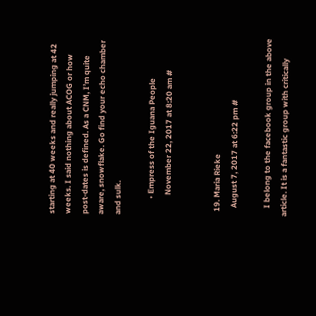starting at 40 weeks and really jumping at 42 weeks. I said nothing about ACOG or how post-dates is defined. As a CNM, I’m quite aware, snowflake. Go find your echo chamber and sulk.

        • Empress of the Iguana People
          November 22, 2017 at 8:20 am #


  19. Maria Rieke
    August 7, 2017 at 6:22 pm #

    I belong to the facebook group in the above article. It is a fantastic group with critically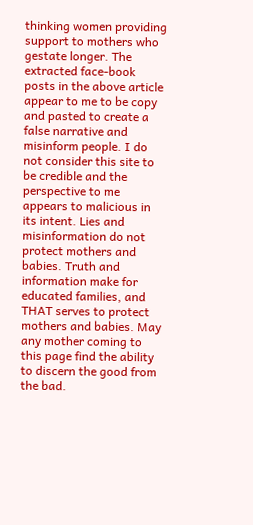thinking women providing support to mothers who gestate longer. The extracted face-book posts in the above article appear to me to be copy and pasted to create a false narrative and misinform people. I do not consider this site to be credible and the perspective to me appears to malicious in its intent. Lies and misinformation do not protect mothers and babies. Truth and information make for educated families, and THAT serves to protect mothers and babies. May any mother coming to this page find the ability to discern the good from the bad.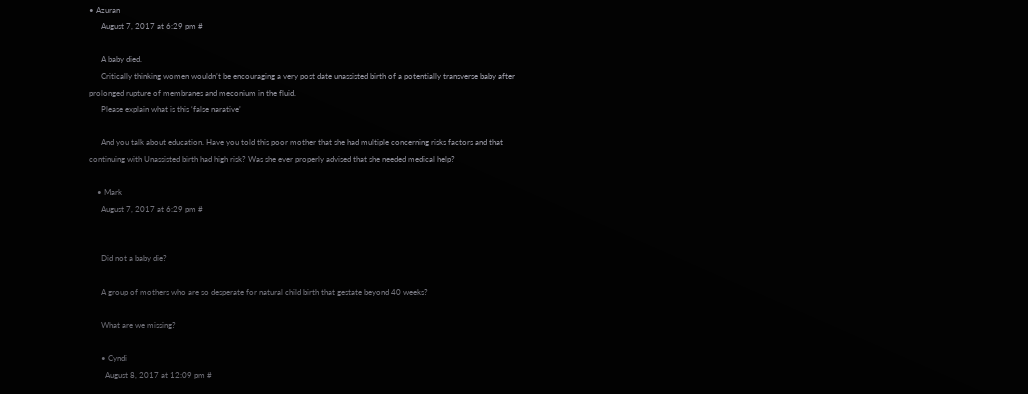• Azuran
      August 7, 2017 at 6:29 pm #

      A baby died.
      Critically thinking women wouldn’t be encouraging a very post date unassisted birth of a potentially transverse baby after prolonged rupture of membranes and meconium in the fluid.
      Please explain what is this ‘false narative’

      And you talk about education. Have you told this poor mother that she had multiple concerning risks factors and that continuing with Unassisted birth had high risk? Was she ever properly advised that she needed medical help?

    • Mark
      August 7, 2017 at 6:29 pm #


      Did not a baby die?

      A group of mothers who are so desperate for natural child birth that gestate beyond 40 weeks?

      What are we missing?

      • Cyndi
        August 8, 2017 at 12:09 pm #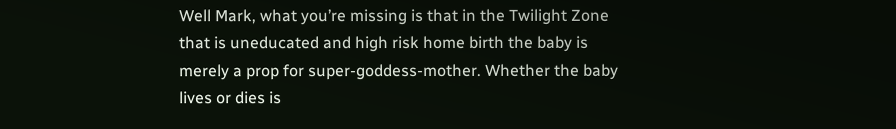Well Mark, what you’re missing is that in the Twilight Zone that is uneducated and high risk home birth the baby is merely a prop for super-goddess-mother. Whether the baby lives or dies is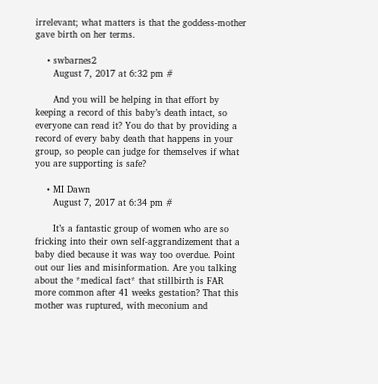irrelevant; what matters is that the goddess-mother gave birth on her terms.

    • swbarnes2
      August 7, 2017 at 6:32 pm #

      And you will be helping in that effort by keeping a record of this baby’s death intact, so everyone can read it? You do that by providing a record of every baby death that happens in your group, so people can judge for themselves if what you are supporting is safe?

    • MI Dawn
      August 7, 2017 at 6:34 pm #

      It’s a fantastic group of women who are so fricking into their own self-aggrandizement that a baby died because it was way too overdue. Point out our lies and misinformation. Are you talking about the *medical fact* that stillbirth is FAR more common after 41 weeks gestation? That this mother was ruptured, with meconium and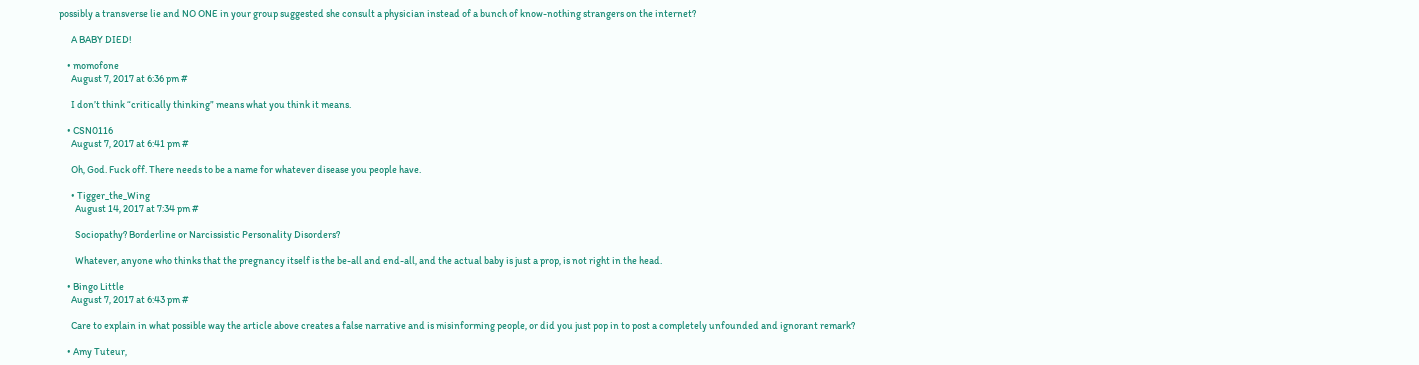possibly a transverse lie and NO ONE in your group suggested she consult a physician instead of a bunch of know-nothing strangers on the internet?

      A BABY DIED!

    • momofone
      August 7, 2017 at 6:36 pm #

      I don’t think “critically thinking” means what you think it means.

    • CSN0116
      August 7, 2017 at 6:41 pm #

      Oh, God. Fuck off. There needs to be a name for whatever disease you people have.

      • Tigger_the_Wing
        August 14, 2017 at 7:34 pm #

        Sociopathy? Borderline or Narcissistic Personality Disorders?

        Whatever, anyone who thinks that the pregnancy itself is the be-all and end-all, and the actual baby is just a prop, is not right in the head.

    • Bingo Little
      August 7, 2017 at 6:43 pm #

      Care to explain in what possible way the article above creates a false narrative and is misinforming people, or did you just pop in to post a completely unfounded and ignorant remark?

    • Amy Tuteur,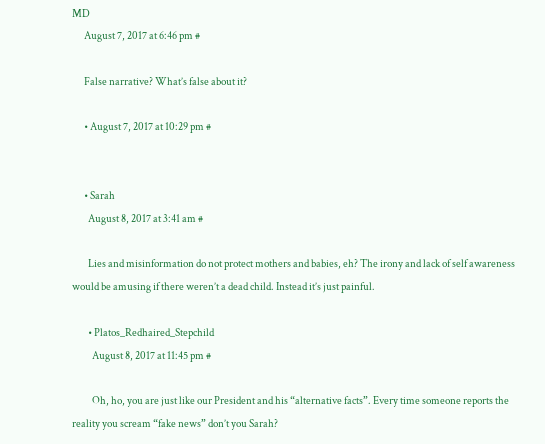MD
      August 7, 2017 at 6:46 pm #

      False narrative? What’s false about it?

      • August 7, 2017 at 10:29 pm #


      • Sarah
        August 8, 2017 at 3:41 am #

        Lies and misinformation do not protect mothers and babies, eh? The irony and lack of self awareness would be amusing if there weren’t a dead child. Instead it’s just painful.

        • Platos_Redhaired_Stepchild
          August 8, 2017 at 11:45 pm #

          Oh, ho, you are just like our President and his “alternative facts”. Every time someone reports the reality you scream “fake news” don’t you Sarah?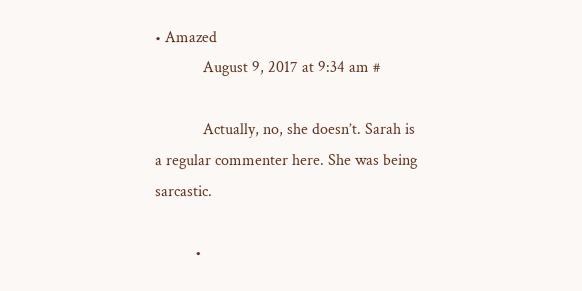• Amazed
            August 9, 2017 at 9:34 am #

            Actually, no, she doesn’t. Sarah is a regular commenter here. She was being sarcastic.

          •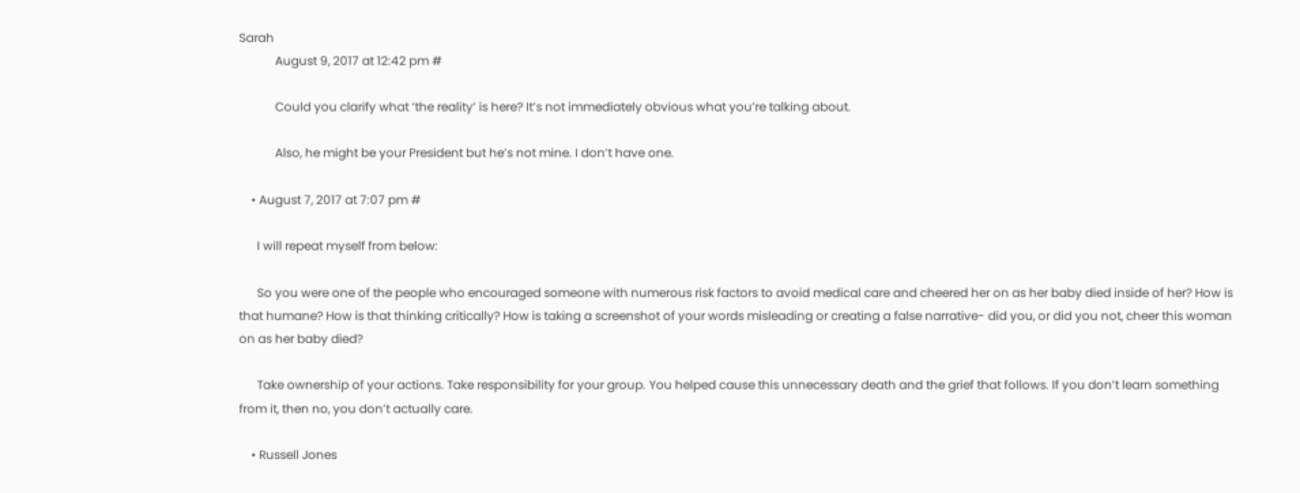Sarah
            August 9, 2017 at 12:42 pm #

            Could you clarify what ‘the reality’ is here? It’s not immediately obvious what you’re talking about.

            Also, he might be your President but he’s not mine. I don’t have one.

    • August 7, 2017 at 7:07 pm #

      I will repeat myself from below:

      So you were one of the people who encouraged someone with numerous risk factors to avoid medical care and cheered her on as her baby died inside of her? How is that humane? How is that thinking critically? How is taking a screenshot of your words misleading or creating a false narrative- did you, or did you not, cheer this woman on as her baby died?

      Take ownership of your actions. Take responsibility for your group. You helped cause this unnecessary death and the grief that follows. If you don’t learn something from it, then no, you don’t actually care.

    • Russell Jones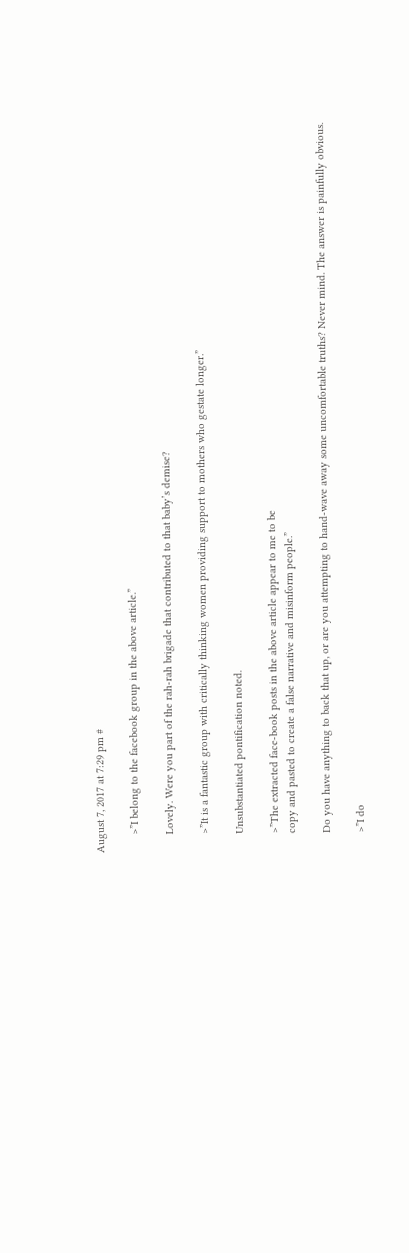August 7, 2017 at 7:29 pm #

      >”I belong to the facebook group in the above article.”

      Lovely. Were you part of the rah-rah brigade that contributed to that baby’s demise?

      >”It is a fantastic group with critically thinking women providing support to mothers who gestate longer.”

      Unsubstantiated pontification noted.

      >”The extracted face-book posts in the above article appear to me to be
      copy and pasted to create a false narrative and misinform people.”

      Do you have anything to back that up, or are you attempting to hand-wave away some uncomfortable truths? Never mind. The answer is painfully obvious.

      >”I do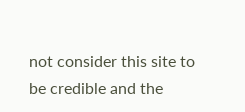not consider this site to be credible and the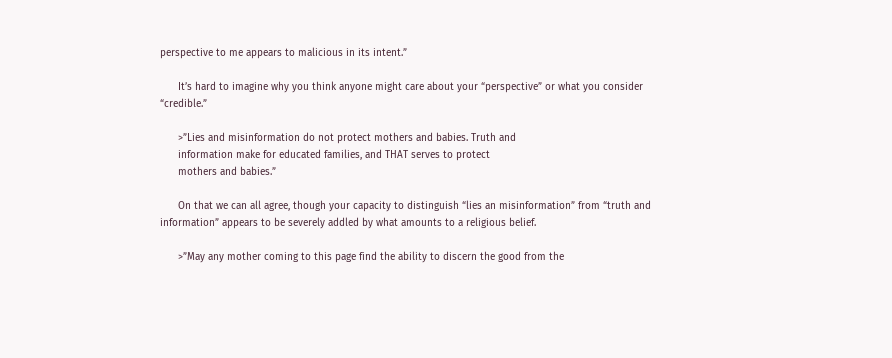perspective to me appears to malicious in its intent.”

      It’s hard to imagine why you think anyone might care about your “perspective” or what you consider “credible.”

      >”Lies and misinformation do not protect mothers and babies. Truth and
      information make for educated families, and THAT serves to protect
      mothers and babies.”

      On that we can all agree, though your capacity to distinguish “lies an misinformation” from “truth and information” appears to be severely addled by what amounts to a religious belief.

      >”May any mother coming to this page find the ability to discern the good from the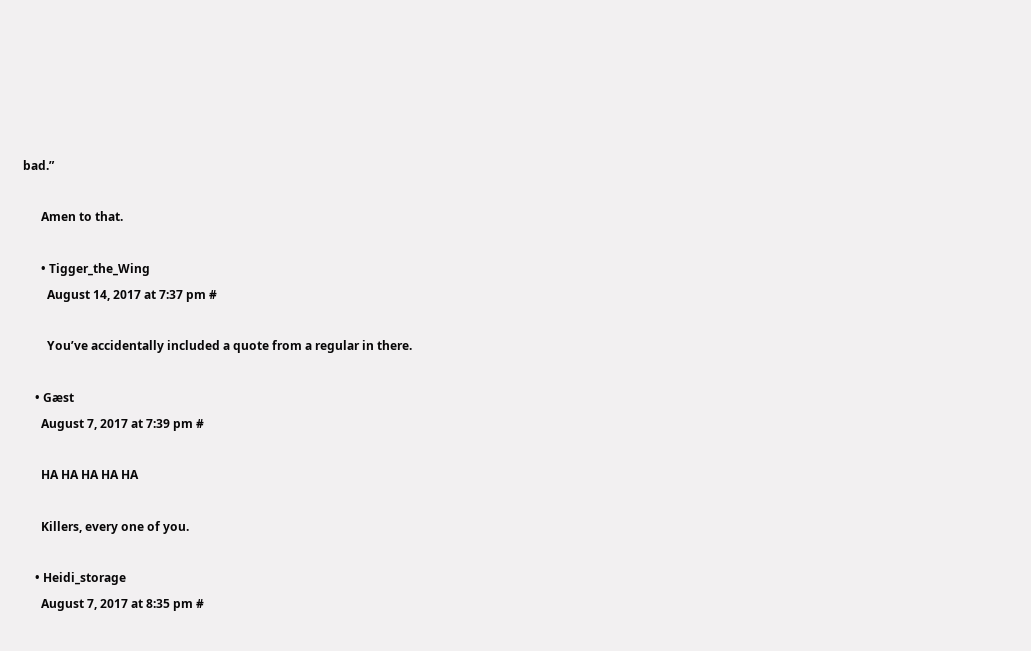bad.”

      Amen to that.

      • Tigger_the_Wing
        August 14, 2017 at 7:37 pm #

        You’ve accidentally included a quote from a regular in there.

    • Gæst
      August 7, 2017 at 7:39 pm #

      HA HA HA HA HA

      Killers, every one of you.

    • Heidi_storage
      August 7, 2017 at 8:35 pm #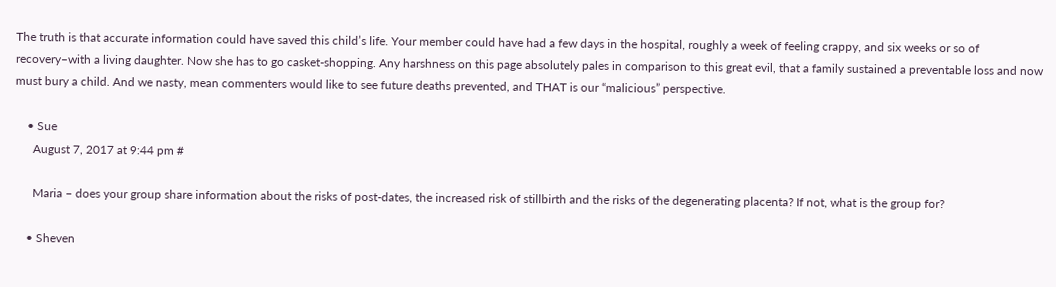The truth is that accurate information could have saved this child’s life. Your member could have had a few days in the hospital, roughly a week of feeling crappy, and six weeks or so of recovery–with a living daughter. Now she has to go casket-shopping. Any harshness on this page absolutely pales in comparison to this great evil, that a family sustained a preventable loss and now must bury a child. And we nasty, mean commenters would like to see future deaths prevented, and THAT is our “malicious” perspective.

    • Sue
      August 7, 2017 at 9:44 pm #

      Maria – does your group share information about the risks of post-dates, the increased risk of stillbirth and the risks of the degenerating placenta? If not, what is the group for?

    • Sheven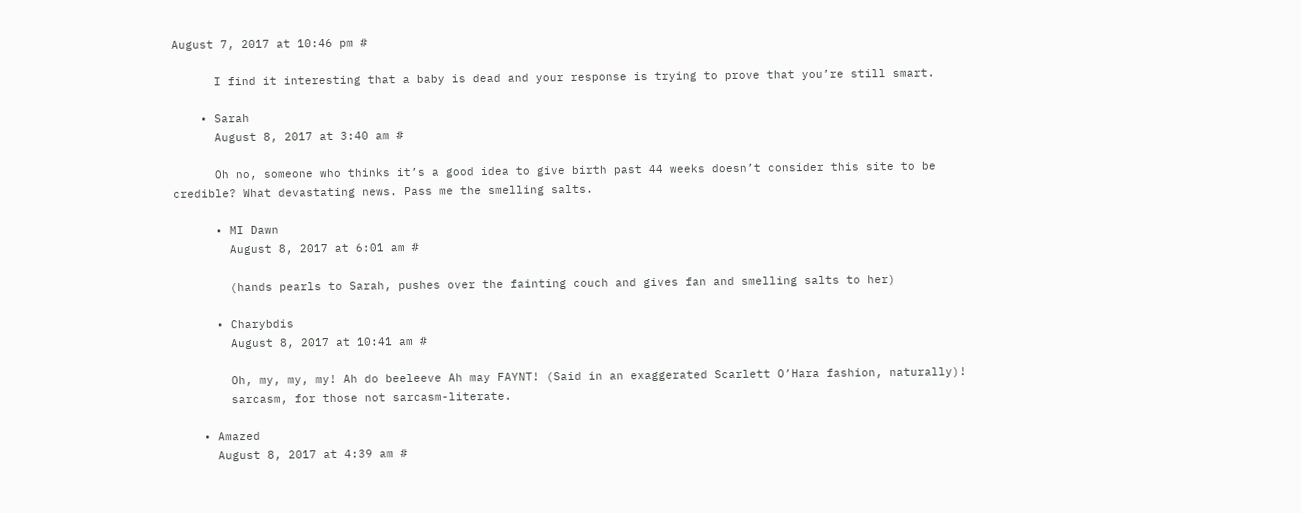August 7, 2017 at 10:46 pm #

      I find it interesting that a baby is dead and your response is trying to prove that you’re still smart.

    • Sarah
      August 8, 2017 at 3:40 am #

      Oh no, someone who thinks it’s a good idea to give birth past 44 weeks doesn’t consider this site to be credible? What devastating news. Pass me the smelling salts.

      • MI Dawn
        August 8, 2017 at 6:01 am #

        (hands pearls to Sarah, pushes over the fainting couch and gives fan and smelling salts to her)

      • Charybdis
        August 8, 2017 at 10:41 am #

        Oh, my, my, my! Ah do beeleeve Ah may FAYNT! (Said in an exaggerated Scarlett O’Hara fashion, naturally)!
        sarcasm, for those not sarcasm-literate.

    • Amazed
      August 8, 2017 at 4:39 am #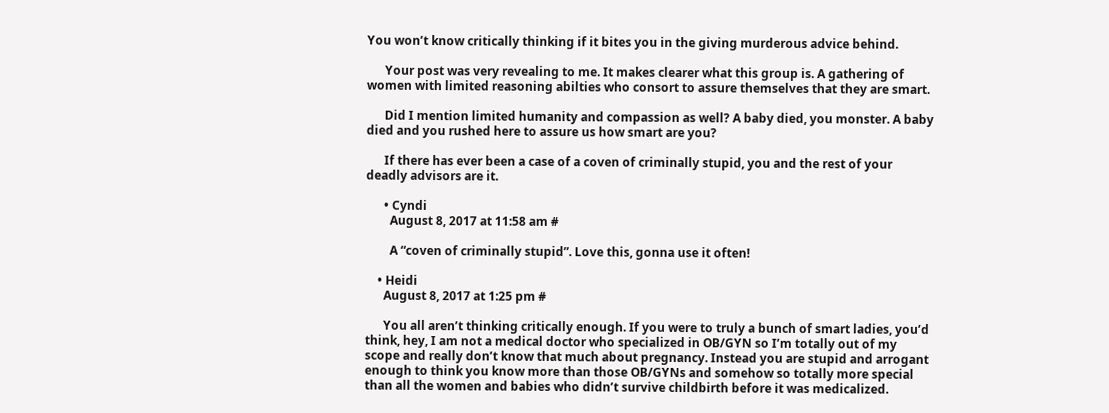You won’t know critically thinking if it bites you in the giving murderous advice behind.

      Your post was very revealing to me. It makes clearer what this group is. A gathering of women with limited reasoning abilties who consort to assure themselves that they are smart.

      Did I mention limited humanity and compassion as well? A baby died, you monster. A baby died and you rushed here to assure us how smart are you?

      If there has ever been a case of a coven of criminally stupid, you and the rest of your deadly advisors are it.

      • Cyndi
        August 8, 2017 at 11:58 am #

        A “coven of criminally stupid”. Love this, gonna use it often!

    • Heidi
      August 8, 2017 at 1:25 pm #

      You all aren’t thinking critically enough. If you were to truly a bunch of smart ladies, you’d think, hey, I am not a medical doctor who specialized in OB/GYN so I’m totally out of my scope and really don’t know that much about pregnancy. Instead you are stupid and arrogant enough to think you know more than those OB/GYNs and somehow so totally more special than all the women and babies who didn’t survive childbirth before it was medicalized.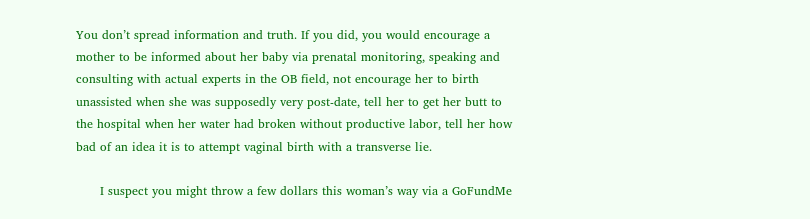You don’t spread information and truth. If you did, you would encourage a mother to be informed about her baby via prenatal monitoring, speaking and consulting with actual experts in the OB field, not encourage her to birth unassisted when she was supposedly very post-date, tell her to get her butt to the hospital when her water had broken without productive labor, tell her how bad of an idea it is to attempt vaginal birth with a transverse lie.

      I suspect you might throw a few dollars this woman’s way via a GoFundMe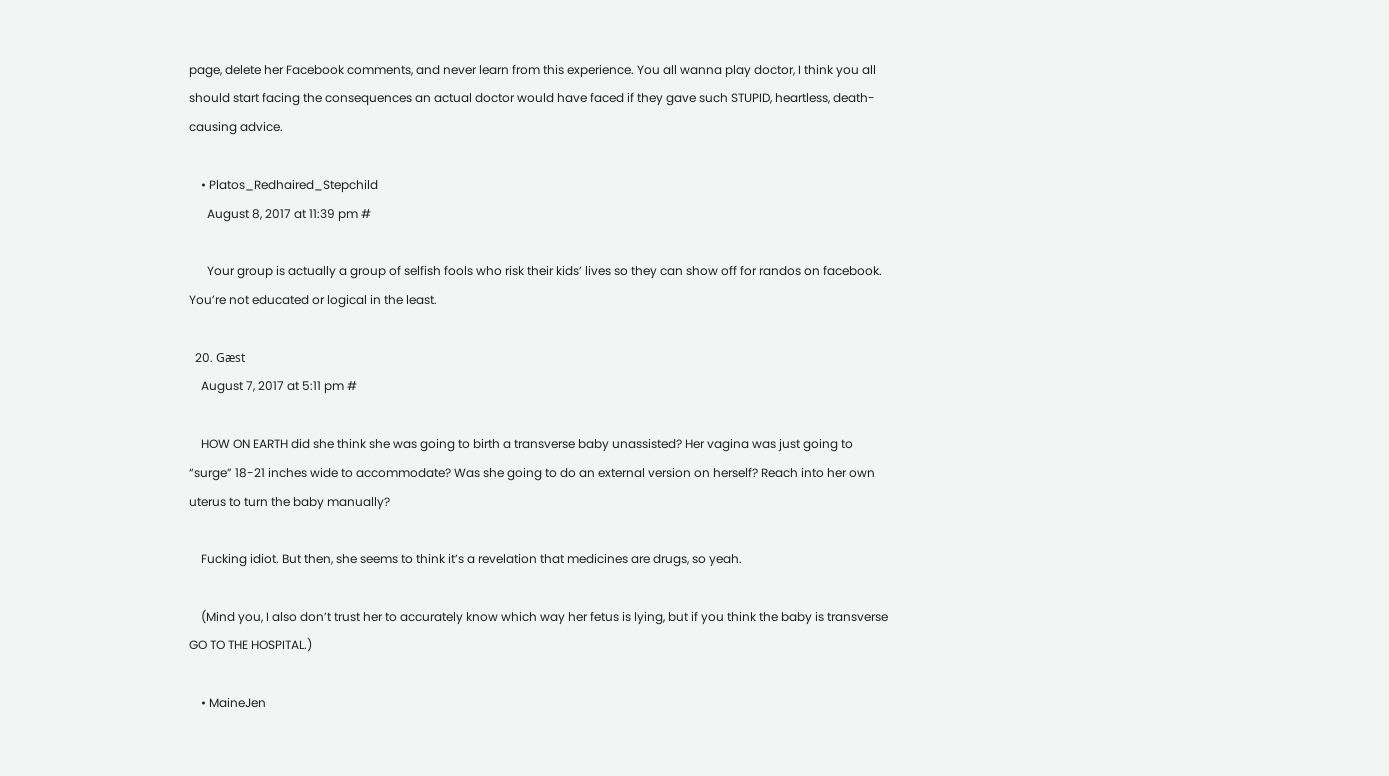page, delete her Facebook comments, and never learn from this experience. You all wanna play doctor, I think you all should start facing the consequences an actual doctor would have faced if they gave such STUPID, heartless, death-causing advice.

    • Platos_Redhaired_Stepchild
      August 8, 2017 at 11:39 pm #

      Your group is actually a group of selfish fools who risk their kids’ lives so they can show off for randos on facebook. You’re not educated or logical in the least.

  20. Gæst
    August 7, 2017 at 5:11 pm #

    HOW ON EARTH did she think she was going to birth a transverse baby unassisted? Her vagina was just going to “surge” 18-21 inches wide to accommodate? Was she going to do an external version on herself? Reach into her own uterus to turn the baby manually?

    Fucking idiot. But then, she seems to think it’s a revelation that medicines are drugs, so yeah.

    (Mind you, I also don’t trust her to accurately know which way her fetus is lying, but if you think the baby is transverse GO TO THE HOSPITAL.)

    • MaineJen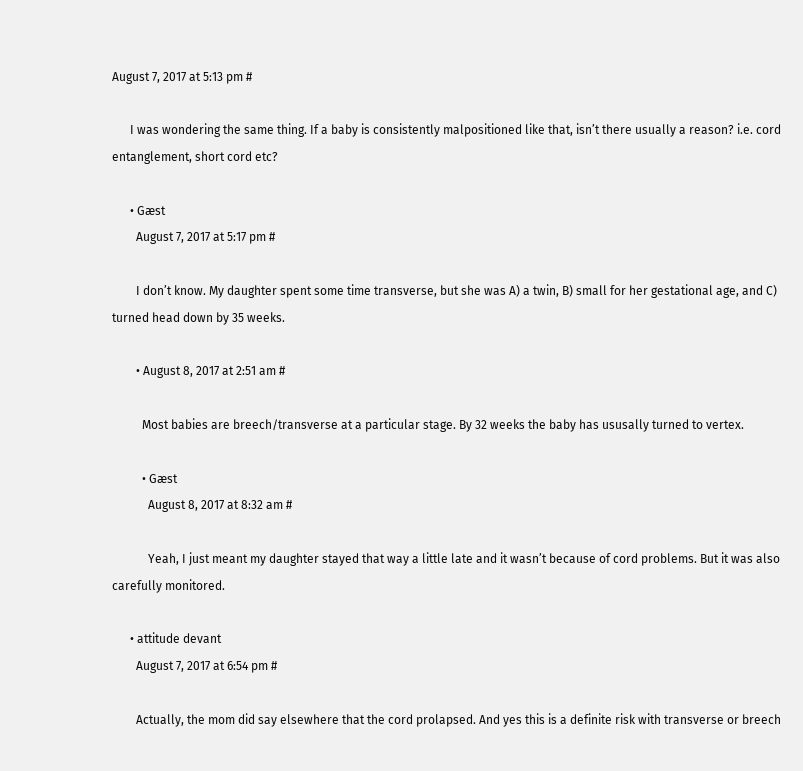August 7, 2017 at 5:13 pm #

      I was wondering the same thing. If a baby is consistently malpositioned like that, isn’t there usually a reason? i.e. cord entanglement, short cord etc?

      • Gæst
        August 7, 2017 at 5:17 pm #

        I don’t know. My daughter spent some time transverse, but she was A) a twin, B) small for her gestational age, and C) turned head down by 35 weeks.

        • August 8, 2017 at 2:51 am #

          Most babies are breech/transverse at a particular stage. By 32 weeks the baby has ususally turned to vertex.

          • Gæst
            August 8, 2017 at 8:32 am #

            Yeah, I just meant my daughter stayed that way a little late and it wasn’t because of cord problems. But it was also carefully monitored.

      • attitude devant
        August 7, 2017 at 6:54 pm #

        Actually, the mom did say elsewhere that the cord prolapsed. And yes this is a definite risk with transverse or breech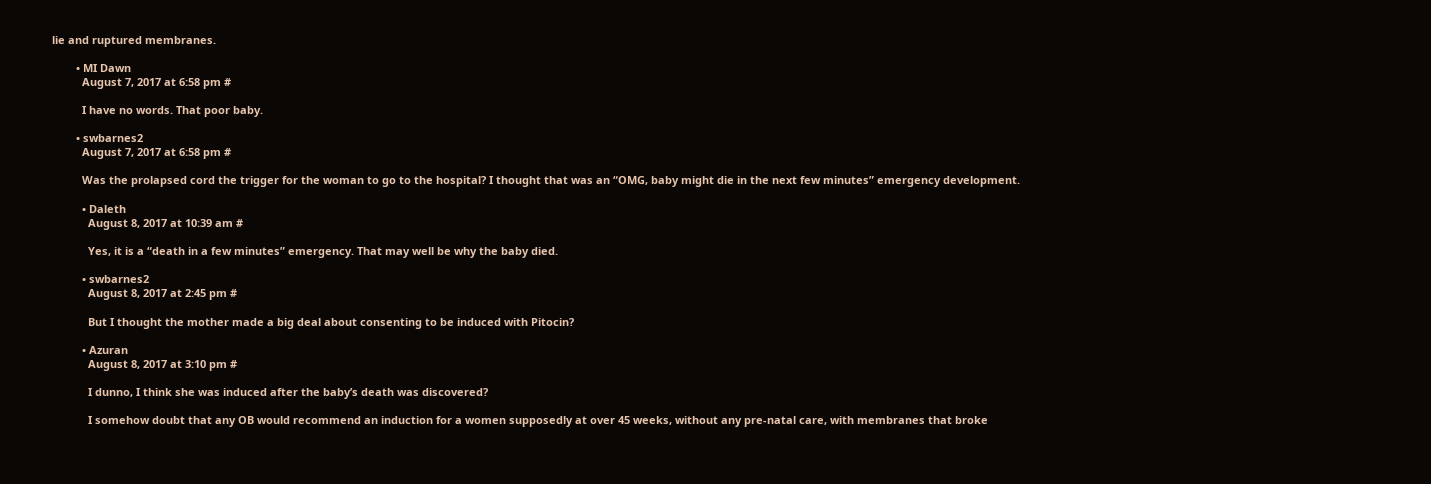lie and ruptured membranes.

        • MI Dawn
          August 7, 2017 at 6:58 pm #

          I have no words. That poor baby.

        • swbarnes2
          August 7, 2017 at 6:58 pm #

          Was the prolapsed cord the trigger for the woman to go to the hospital? I thought that was an “OMG, baby might die in the next few minutes” emergency development.

          • Daleth
            August 8, 2017 at 10:39 am #

            Yes, it is a “death in a few minutes” emergency. That may well be why the baby died.

          • swbarnes2
            August 8, 2017 at 2:45 pm #

            But I thought the mother made a big deal about consenting to be induced with Pitocin?

          • Azuran
            August 8, 2017 at 3:10 pm #

            I dunno, I think she was induced after the baby’s death was discovered?

            I somehow doubt that any OB would recommend an induction for a women supposedly at over 45 weeks, without any pre-natal care, with membranes that broke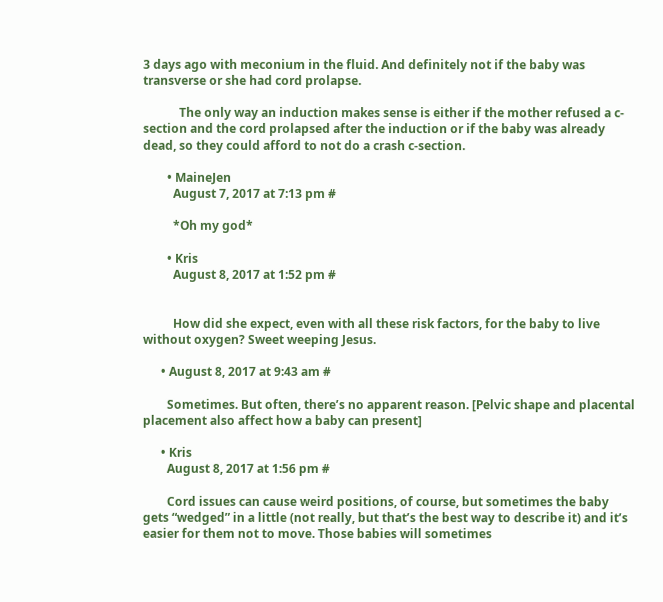3 days ago with meconium in the fluid. And definitely not if the baby was transverse or she had cord prolapse.

            The only way an induction makes sense is either if the mother refused a c-section and the cord prolapsed after the induction or if the baby was already dead, so they could afford to not do a crash c-section.

        • MaineJen
          August 7, 2017 at 7:13 pm #

          *Oh my god*

        • Kris
          August 8, 2017 at 1:52 pm #


          How did she expect, even with all these risk factors, for the baby to live without oxygen? Sweet weeping Jesus.

      • August 8, 2017 at 9:43 am #

        Sometimes. But often, there’s no apparent reason. [Pelvic shape and placental placement also affect how a baby can present]

      • Kris
        August 8, 2017 at 1:56 pm #

        Cord issues can cause weird positions, of course, but sometimes the baby gets “wedged” in a little (not really, but that’s the best way to describe it) and it’s easier for them not to move. Those babies will sometimes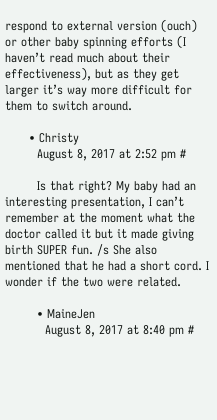respond to external version (ouch) or other baby spinning efforts (I haven’t read much about their effectiveness), but as they get larger it’s way more difficult for them to switch around.

      • Christy
        August 8, 2017 at 2:52 pm #

        Is that right? My baby had an interesting presentation, I can’t remember at the moment what the doctor called it but it made giving birth SUPER fun. /s She also mentioned that he had a short cord. I wonder if the two were related.

        • MaineJen
          August 8, 2017 at 8:40 pm #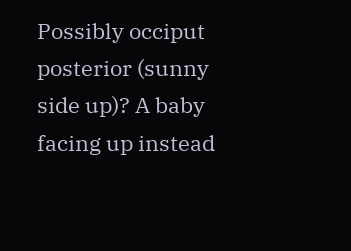Possibly occiput posterior (sunny side up)? A baby facing up instead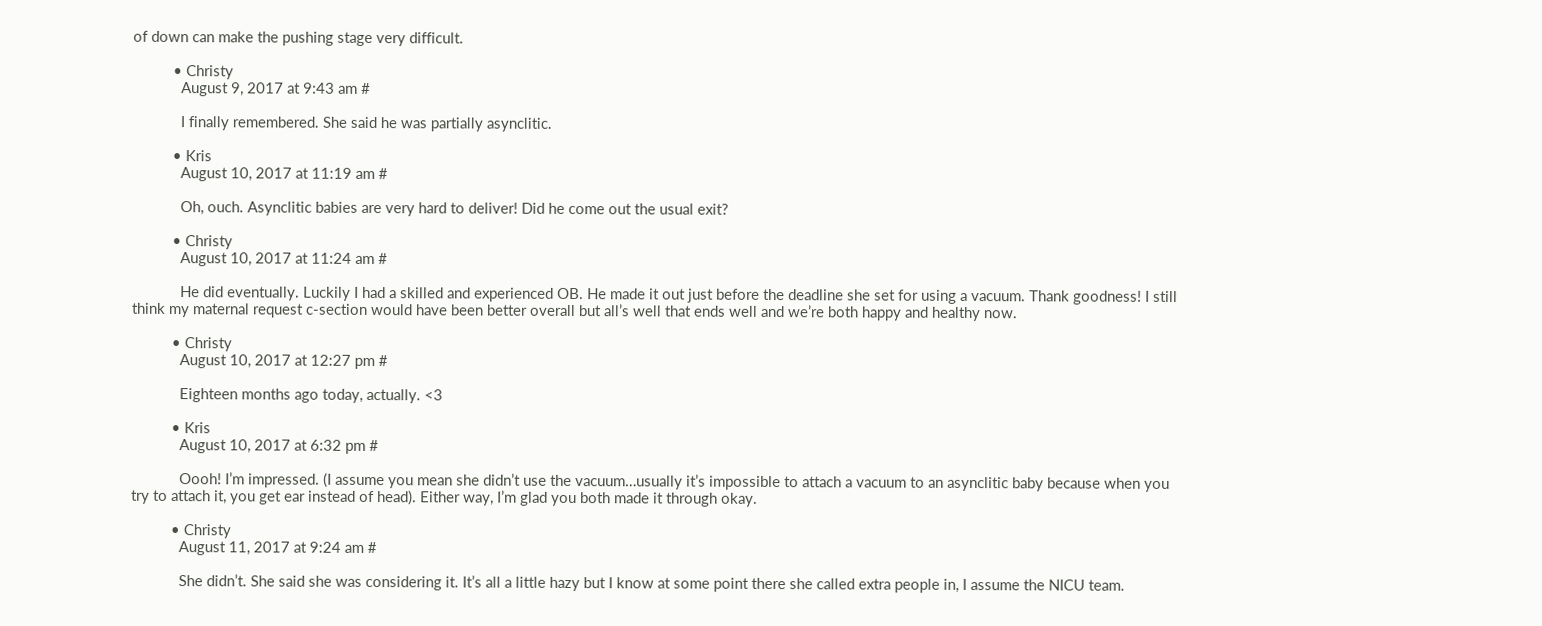of down can make the pushing stage very difficult.

          • Christy
            August 9, 2017 at 9:43 am #

            I finally remembered. She said he was partially asynclitic.

          • Kris
            August 10, 2017 at 11:19 am #

            Oh, ouch. Asynclitic babies are very hard to deliver! Did he come out the usual exit?

          • Christy
            August 10, 2017 at 11:24 am #

            He did eventually. Luckily I had a skilled and experienced OB. He made it out just before the deadline she set for using a vacuum. Thank goodness! I still think my maternal request c-section would have been better overall but all’s well that ends well and we’re both happy and healthy now.

          • Christy
            August 10, 2017 at 12:27 pm #

            Eighteen months ago today, actually. <3

          • Kris
            August 10, 2017 at 6:32 pm #

            Oooh! I’m impressed. (I assume you mean she didn’t use the vacuum…usually it’s impossible to attach a vacuum to an asynclitic baby because when you try to attach it, you get ear instead of head). Either way, I’m glad you both made it through okay.

          • Christy
            August 11, 2017 at 9:24 am #

            She didn’t. She said she was considering it. It’s all a little hazy but I know at some point there she called extra people in, I assume the NICU team.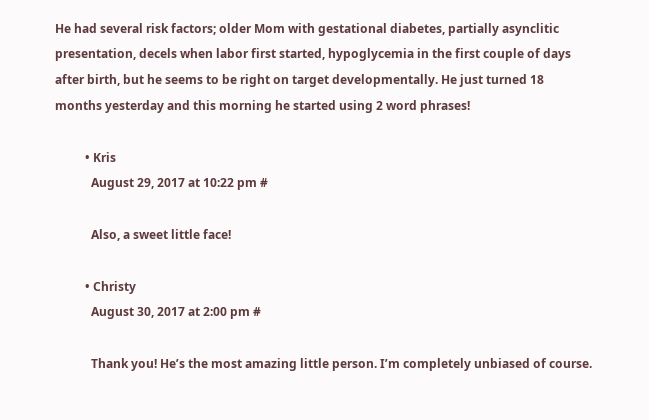He had several risk factors; older Mom with gestational diabetes, partially asynclitic presentation, decels when labor first started, hypoglycemia in the first couple of days after birth, but he seems to be right on target developmentally. He just turned 18 months yesterday and this morning he started using 2 word phrases!

          • Kris
            August 29, 2017 at 10:22 pm #

            Also, a sweet little face!

          • Christy
            August 30, 2017 at 2:00 pm #

            Thank you! He’s the most amazing little person. I’m completely unbiased of course.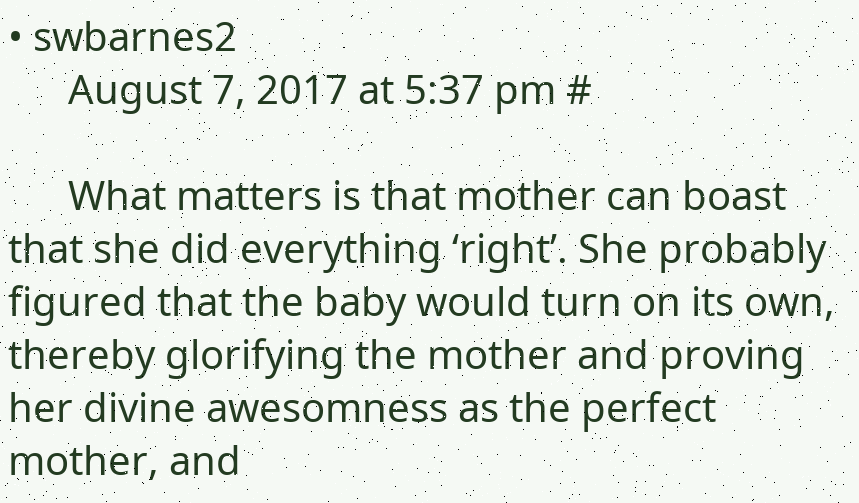• swbarnes2
      August 7, 2017 at 5:37 pm #

      What matters is that mother can boast that she did everything ‘right’. She probably figured that the baby would turn on its own, thereby glorifying the mother and proving her divine awesomness as the perfect mother, and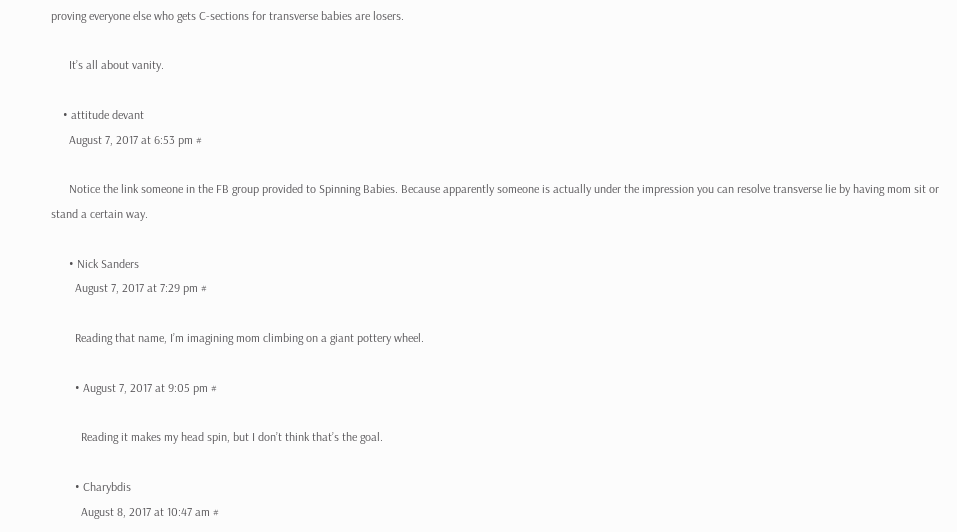proving everyone else who gets C-sections for transverse babies are losers.

      It’s all about vanity.

    • attitude devant
      August 7, 2017 at 6:53 pm #

      Notice the link someone in the FB group provided to Spinning Babies. Because apparently someone is actually under the impression you can resolve transverse lie by having mom sit or stand a certain way.

      • Nick Sanders
        August 7, 2017 at 7:29 pm #

        Reading that name, I’m imagining mom climbing on a giant pottery wheel.

        • August 7, 2017 at 9:05 pm #

          Reading it makes my head spin, but I don’t think that’s the goal.

        • Charybdis
          August 8, 2017 at 10:47 am #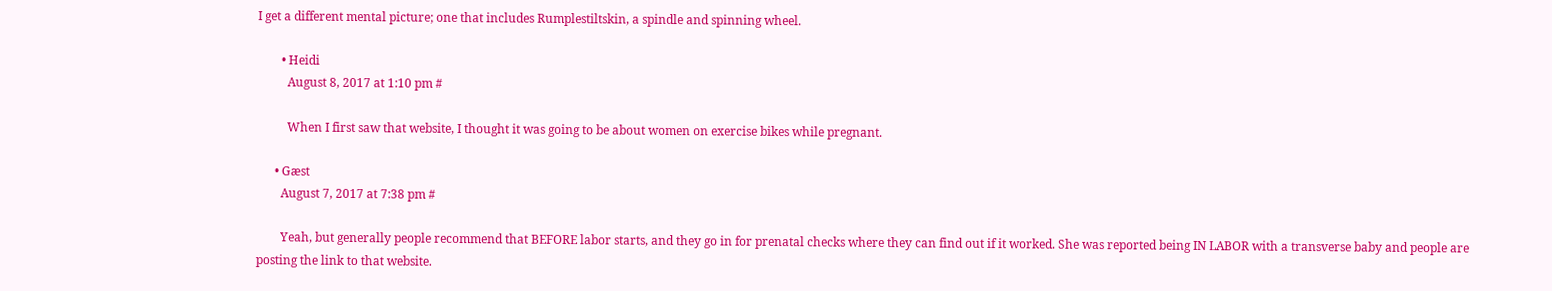I get a different mental picture; one that includes Rumplestiltskin, a spindle and spinning wheel.

        • Heidi
          August 8, 2017 at 1:10 pm #

          When I first saw that website, I thought it was going to be about women on exercise bikes while pregnant.

      • Gæst
        August 7, 2017 at 7:38 pm #

        Yeah, but generally people recommend that BEFORE labor starts, and they go in for prenatal checks where they can find out if it worked. She was reported being IN LABOR with a transverse baby and people are posting the link to that website.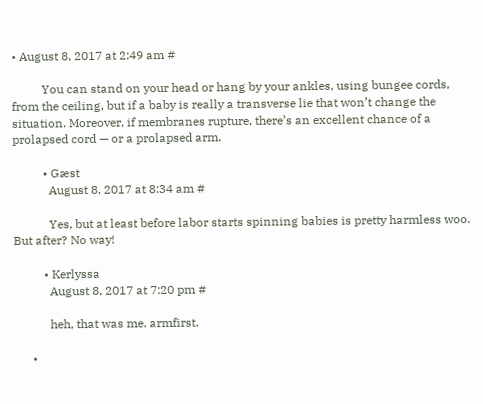• August 8, 2017 at 2:49 am #

          You can stand on your head or hang by your ankles, using bungee cords, from the ceiling, but if a baby is really a transverse lie that won’t change the situation. Moreover, if membranes rupture, there’s an excellent chance of a prolapsed cord — or a prolapsed arm.

          • Gæst
            August 8, 2017 at 8:34 am #

            Yes, but at least before labor starts spinning babies is pretty harmless woo. But after? No way!

          • Kerlyssa
            August 8, 2017 at 7:20 pm #

            heh, that was me. armfirst.

      •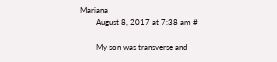Mariana
        August 8, 2017 at 7:38 am #

        My son was transverse and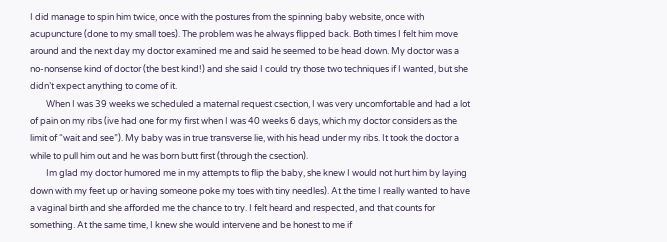I did manage to spin him twice, once with the postures from the spinning baby website, once with acupuncture (done to my small toes). The problem was he always flipped back. Both times I felt him move around and the next day my doctor examined me and said he seemed to be head down. My doctor was a no-nonsense kind of doctor (the best kind!) and she said I could try those two techniques if I wanted, but she didn’t expect anything to come of it.
        When I was 39 weeks we scheduled a maternal request csection, I was very uncomfortable and had a lot of pain on my ribs (ive had one for my first when I was 40 weeks 6 days, which my doctor considers as the limit of “wait and see”). My baby was in true transverse lie, with his head under my ribs. It took the doctor a while to pull him out and he was born butt first (through the csection).
        Im glad my doctor humored me in my attempts to flip the baby, she knew I would not hurt him by laying down with my feet up or having someone poke my toes with tiny needles). At the time I really wanted to have a vaginal birth and she afforded me the chance to try. I felt heard and respected, and that counts for something. At the same time, I knew she would intervene and be honest to me if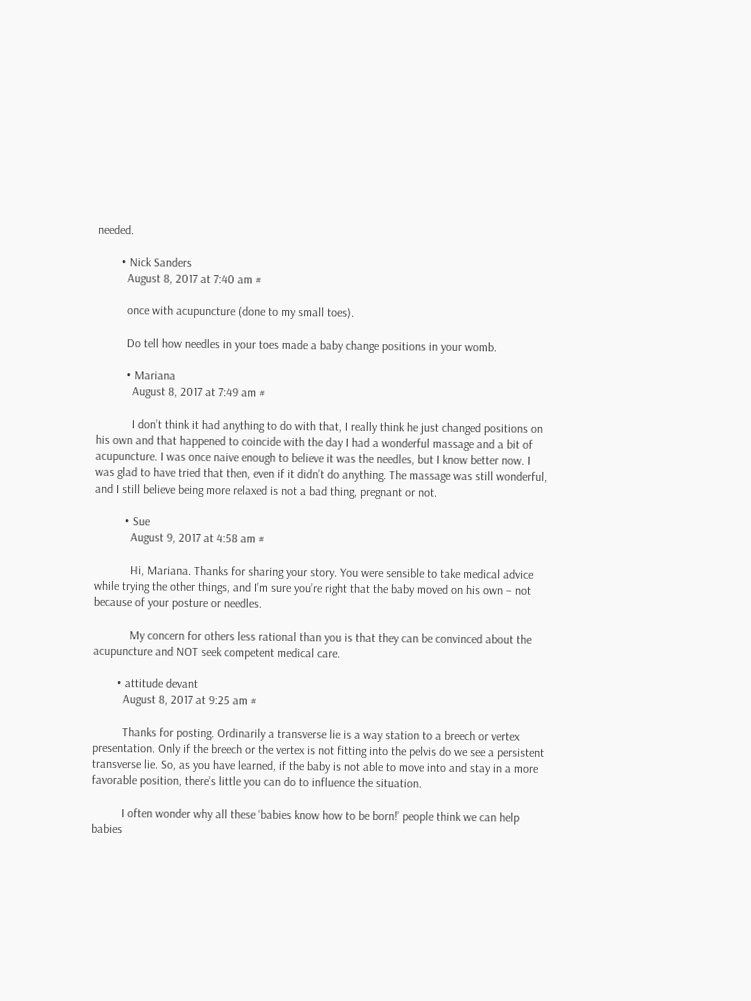needed.

        • Nick Sanders
          August 8, 2017 at 7:40 am #

          once with acupuncture (done to my small toes).

          Do tell how needles in your toes made a baby change positions in your womb.

          • Mariana
            August 8, 2017 at 7:49 am #

            I don’t think it had anything to do with that, I really think he just changed positions on his own and that happened to coincide with the day I had a wonderful massage and a bit of acupuncture. I was once naive enough to believe it was the needles, but I know better now. I was glad to have tried that then, even if it didn’t do anything. The massage was still wonderful, and I still believe being more relaxed is not a bad thing, pregnant or not.

          • Sue
            August 9, 2017 at 4:58 am #

            Hi, Mariana. Thanks for sharing your story. You were sensible to take medical advice while trying the other things, and I’m sure you’re right that the baby moved on his own – not because of your posture or needles.

            My concern for others less rational than you is that they can be convinced about the acupuncture and NOT seek competent medical care.

        • attitude devant
          August 8, 2017 at 9:25 am #

          Thanks for posting. Ordinarily a transverse lie is a way station to a breech or vertex presentation. Only if the breech or the vertex is not fitting into the pelvis do we see a persistent transverse lie. So, as you have learned, if the baby is not able to move into and stay in a more favorable position, there’s little you can do to influence the situation.

          I often wonder why all these ‘babies know how to be born!’ people think we can help babies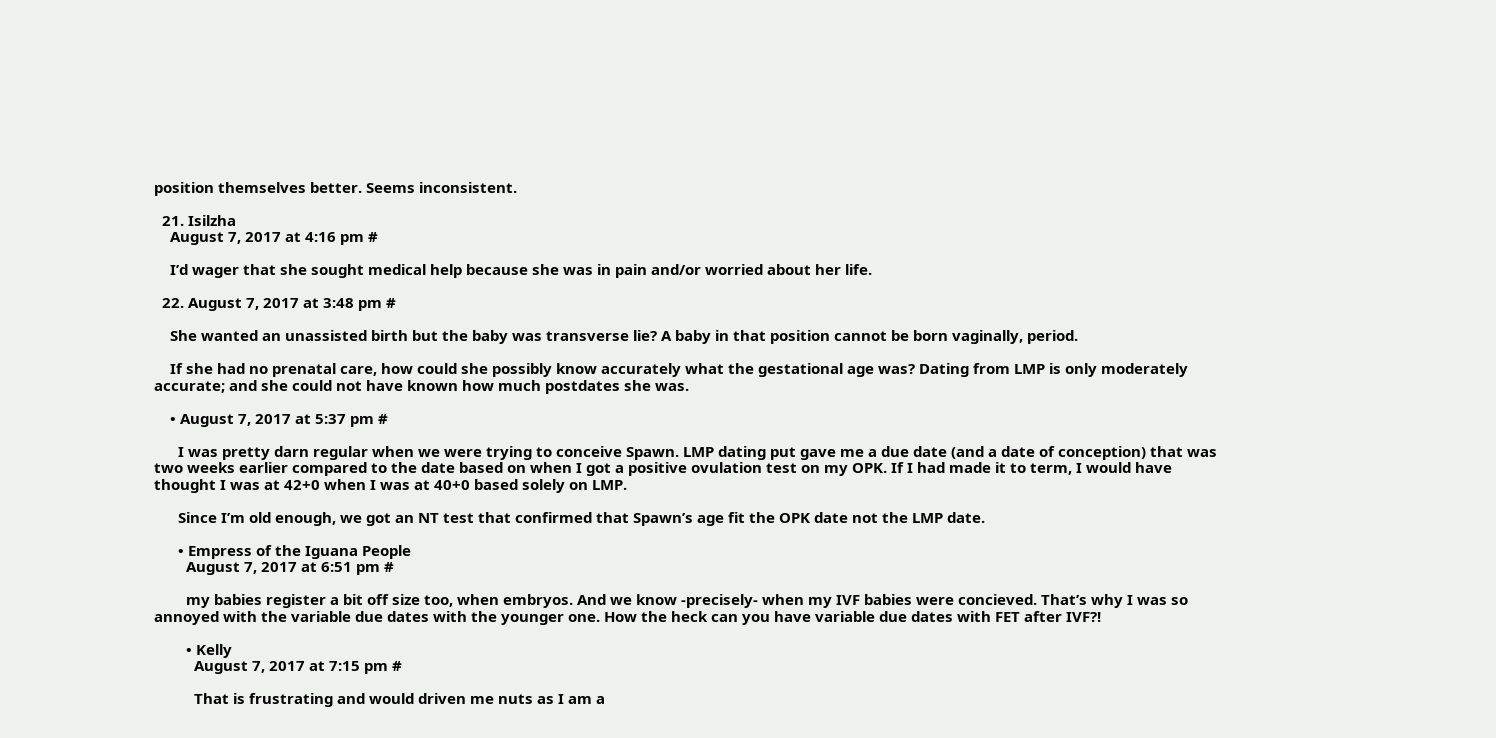position themselves better. Seems inconsistent.

  21. Isilzha
    August 7, 2017 at 4:16 pm #

    I’d wager that she sought medical help because she was in pain and/or worried about her life.

  22. August 7, 2017 at 3:48 pm #

    She wanted an unassisted birth but the baby was transverse lie? A baby in that position cannot be born vaginally, period.

    If she had no prenatal care, how could she possibly know accurately what the gestational age was? Dating from LMP is only moderately accurate; and she could not have known how much postdates she was.

    • August 7, 2017 at 5:37 pm #

      I was pretty darn regular when we were trying to conceive Spawn. LMP dating put gave me a due date (and a date of conception) that was two weeks earlier compared to the date based on when I got a positive ovulation test on my OPK. If I had made it to term, I would have thought I was at 42+0 when I was at 40+0 based solely on LMP.

      Since I’m old enough, we got an NT test that confirmed that Spawn’s age fit the OPK date not the LMP date.

      • Empress of the Iguana People
        August 7, 2017 at 6:51 pm #

        my babies register a bit off size too, when embryos. And we know -precisely- when my IVF babies were concieved. That’s why I was so annoyed with the variable due dates with the younger one. How the heck can you have variable due dates with FET after IVF?!

        • Kelly
          August 7, 2017 at 7:15 pm #

          That is frustrating and would driven me nuts as I am a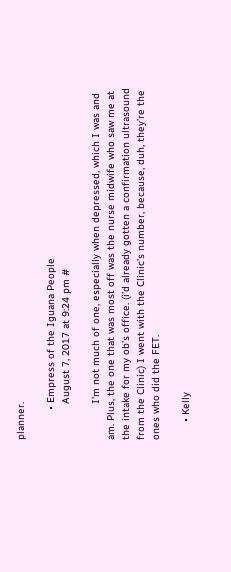planner.

          • Empress of the Iguana People
            August 7, 2017 at 9:24 pm #

            I’m not much of one, especially when depressed, which I was and am. Plus, the one that was most off was the nurse midwife who saw me at the intake for my ob’s office. (i’d already gotten a confirmation ultrasound from the Clinic) I went with the Clinic’s number, because, duh, they’re the ones who did the FET.

      • Kelly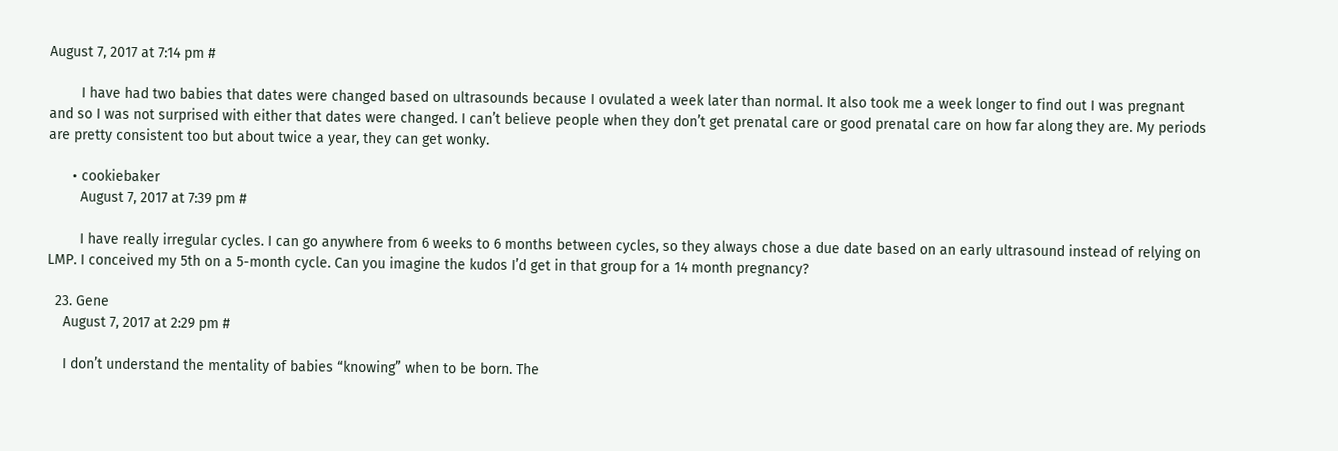August 7, 2017 at 7:14 pm #

        I have had two babies that dates were changed based on ultrasounds because I ovulated a week later than normal. It also took me a week longer to find out I was pregnant and so I was not surprised with either that dates were changed. I can’t believe people when they don’t get prenatal care or good prenatal care on how far along they are. My periods are pretty consistent too but about twice a year, they can get wonky.

      • cookiebaker
        August 7, 2017 at 7:39 pm #

        I have really irregular cycles. I can go anywhere from 6 weeks to 6 months between cycles, so they always chose a due date based on an early ultrasound instead of relying on LMP. I conceived my 5th on a 5-month cycle. Can you imagine the kudos I’d get in that group for a 14 month pregnancy?

  23. Gene
    August 7, 2017 at 2:29 pm #

    I don’t understand the mentality of babies “knowing” when to be born. The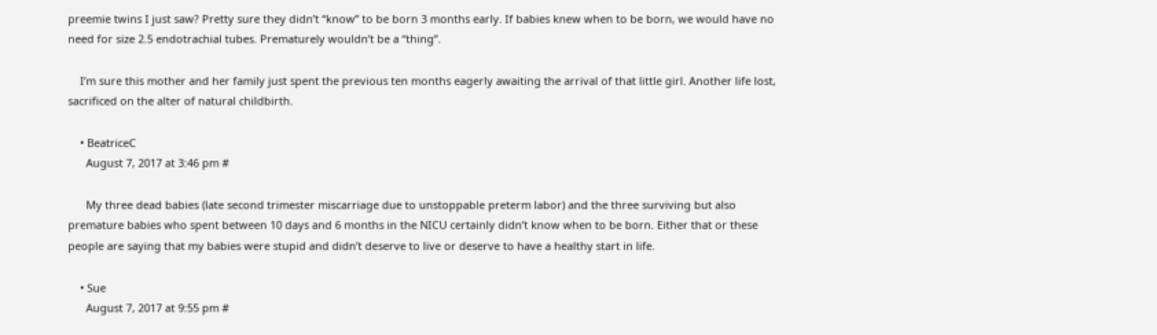preemie twins I just saw? Pretty sure they didn’t “know” to be born 3 months early. If babies knew when to be born, we would have no need for size 2.5 endotrachial tubes. Prematurely wouldn’t be a “thing”.

    I’m sure this mother and her family just spent the previous ten months eagerly awaiting the arrival of that little girl. Another life lost, sacrificed on the alter of natural childbirth.

    • BeatriceC
      August 7, 2017 at 3:46 pm #

      My three dead babies (late second trimester miscarriage due to unstoppable preterm labor) and the three surviving but also premature babies who spent between 10 days and 6 months in the NICU certainly didn’t know when to be born. Either that or these people are saying that my babies were stupid and didn’t deserve to live or deserve to have a healthy start in life.

    • Sue
      August 7, 2017 at 9:55 pm #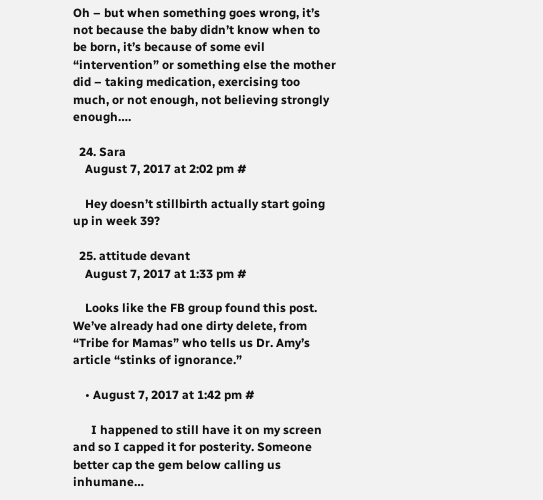Oh – but when something goes wrong, it’s not because the baby didn’t know when to be born, it’s because of some evil “intervention” or something else the mother did – taking medication, exercising too much, or not enough, not believing strongly enough….

  24. Sara
    August 7, 2017 at 2:02 pm #

    Hey doesn’t stillbirth actually start going up in week 39?

  25. attitude devant
    August 7, 2017 at 1:33 pm #

    Looks like the FB group found this post. We’ve already had one dirty delete, from “Tribe for Mamas” who tells us Dr. Amy’s article “stinks of ignorance.”

    • August 7, 2017 at 1:42 pm #

      I happened to still have it on my screen and so I capped it for posterity. Someone better cap the gem below calling us inhumane…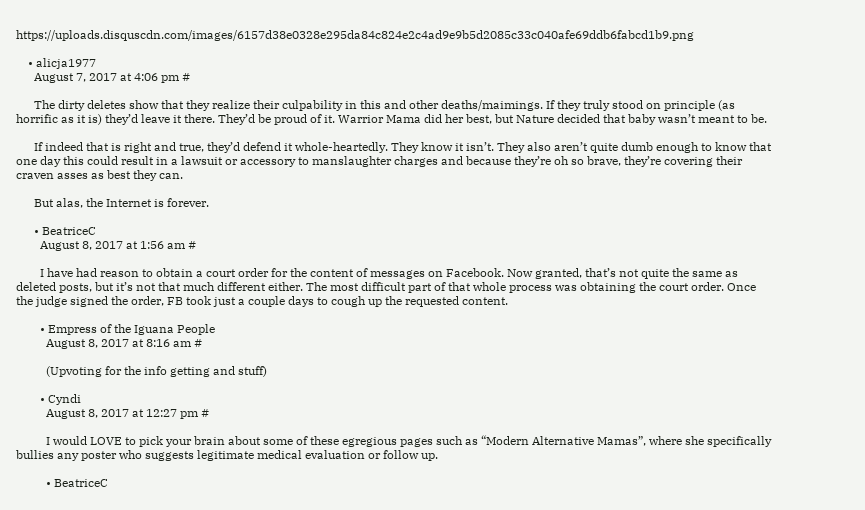https://uploads.disquscdn.com/images/6157d38e0328e295da84c824e2c4ad9e9b5d2085c33c040afe69ddb6fabcd1b9.png

    • alicja1977
      August 7, 2017 at 4:06 pm #

      The dirty deletes show that they realize their culpability in this and other deaths/maimings. If they truly stood on principle (as horrific as it is) they’d leave it there. They’d be proud of it. Warrior Mama did her best, but Nature decided that baby wasn’t meant to be.

      If indeed that is right and true, they’d defend it whole-heartedly. They know it isn’t. They also aren’t quite dumb enough to know that one day this could result in a lawsuit or accessory to manslaughter charges and because they’re oh so brave, they’re covering their craven asses as best they can.

      But alas, the Internet is forever.

      • BeatriceC
        August 8, 2017 at 1:56 am #

        I have had reason to obtain a court order for the content of messages on Facebook. Now granted, that’s not quite the same as deleted posts, but it’s not that much different either. The most difficult part of that whole process was obtaining the court order. Once the judge signed the order, FB took just a couple days to cough up the requested content.

        • Empress of the Iguana People
          August 8, 2017 at 8:16 am #

          (Upvoting for the info getting and stuff)

        • Cyndi
          August 8, 2017 at 12:27 pm #

          I would LOVE to pick your brain about some of these egregious pages such as “Modern Alternative Mamas”, where she specifically bullies any poster who suggests legitimate medical evaluation or follow up.

          • BeatriceC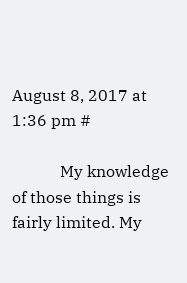August 8, 2017 at 1:36 pm #

            My knowledge of those things is fairly limited. My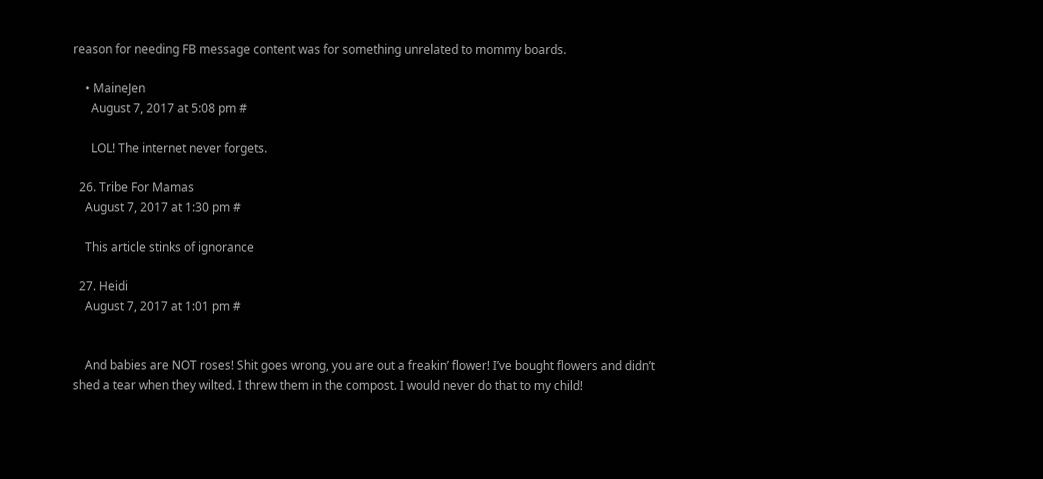reason for needing FB message content was for something unrelated to mommy boards.

    • MaineJen
      August 7, 2017 at 5:08 pm #

      LOL! The internet never forgets.

  26. Tribe For Mamas
    August 7, 2017 at 1:30 pm #

    This article stinks of ignorance

  27. Heidi
    August 7, 2017 at 1:01 pm #


    And babies are NOT roses! Shit goes wrong, you are out a freakin’ flower! I’ve bought flowers and didn’t shed a tear when they wilted. I threw them in the compost. I would never do that to my child!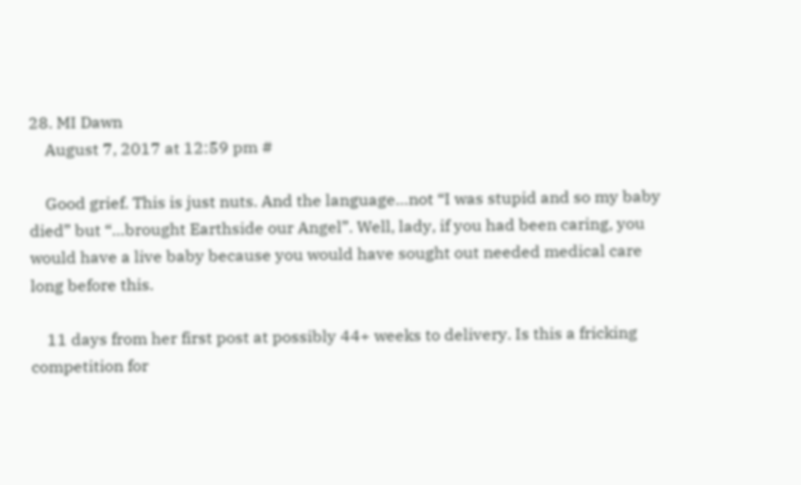28. MI Dawn
    August 7, 2017 at 12:59 pm #

    Good grief. This is just nuts. And the language…not “I was stupid and so my baby died” but “…brought Earthside our Angel”. Well, lady, if you had been caring, you would have a live baby because you would have sought out needed medical care long before this.

    11 days from her first post at possibly 44+ weeks to delivery. Is this a fricking competition for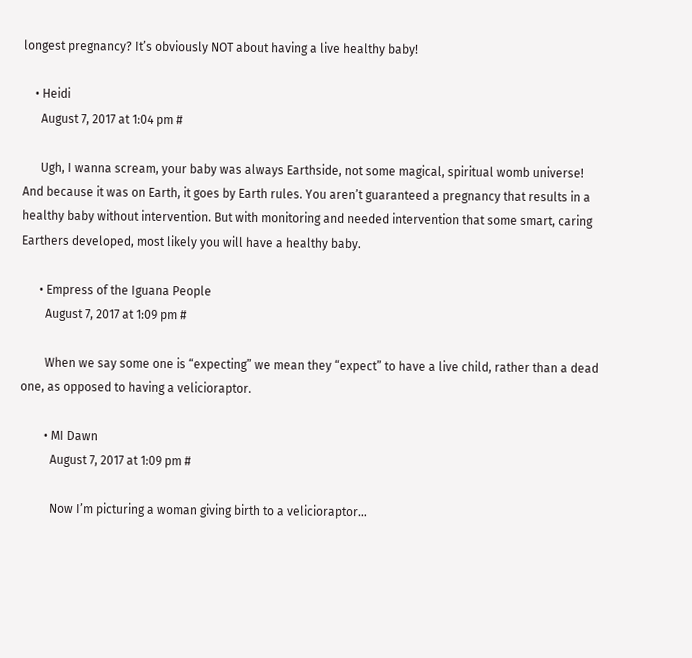longest pregnancy? It’s obviously NOT about having a live healthy baby!

    • Heidi
      August 7, 2017 at 1:04 pm #

      Ugh, I wanna scream, your baby was always Earthside, not some magical, spiritual womb universe! And because it was on Earth, it goes by Earth rules. You aren’t guaranteed a pregnancy that results in a healthy baby without intervention. But with monitoring and needed intervention that some smart, caring Earthers developed, most likely you will have a healthy baby.

      • Empress of the Iguana People
        August 7, 2017 at 1:09 pm #

        When we say some one is “expecting” we mean they “expect” to have a live child, rather than a dead one, as opposed to having a velicioraptor.

        • MI Dawn
          August 7, 2017 at 1:09 pm #

          Now I’m picturing a woman giving birth to a velicioraptor…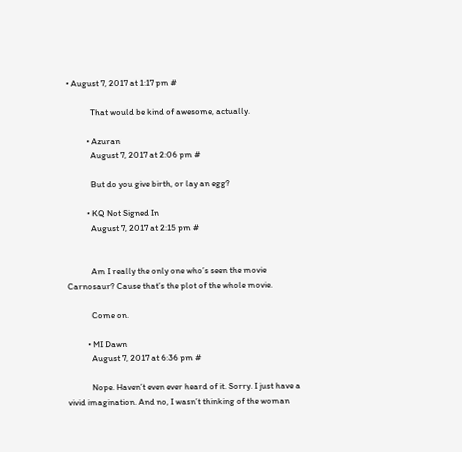• August 7, 2017 at 1:17 pm #

            That would be kind of awesome, actually.

          • Azuran
            August 7, 2017 at 2:06 pm #

            But do you give birth, or lay an egg?

          • KQ Not Signed In
            August 7, 2017 at 2:15 pm #


            Am I really the only one who’s seen the movie Carnosaur? Cause that’s the plot of the whole movie.

            Come on.

          • MI Dawn
            August 7, 2017 at 6:36 pm #

            Nope. Haven’t even ever heard of it. Sorry. I just have a vivid imagination. And no, I wasn’t thinking of the woman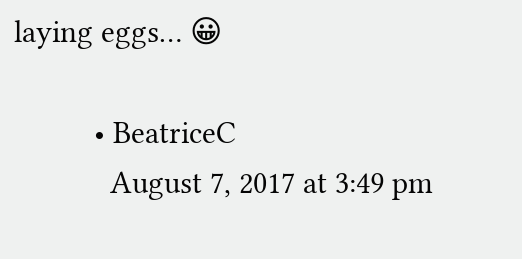laying eggs… 😀

          • BeatriceC
            August 7, 2017 at 3:49 pm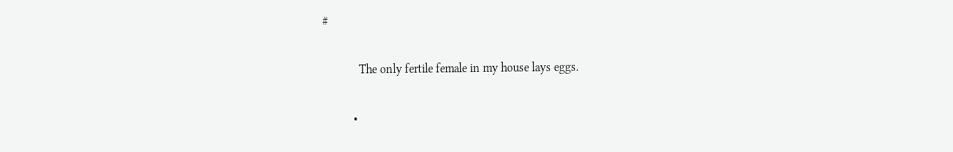#

            The only fertile female in my house lays eggs.

          •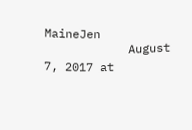MaineJen
            August 7, 2017 at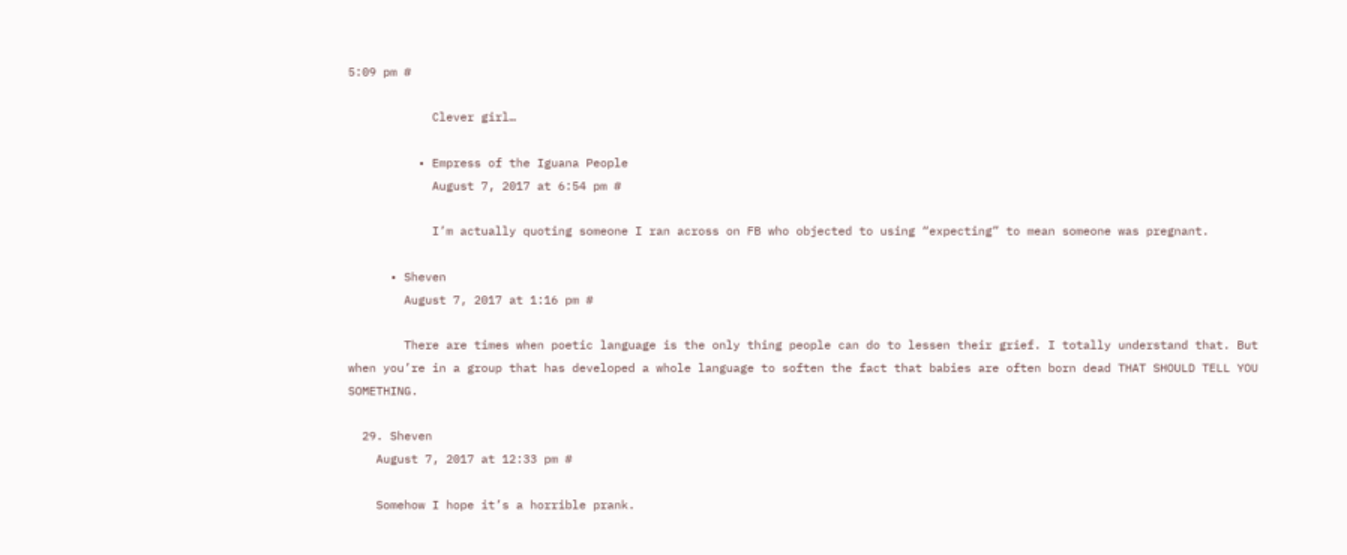5:09 pm #

            Clever girl…

          • Empress of the Iguana People
            August 7, 2017 at 6:54 pm #

            I’m actually quoting someone I ran across on FB who objected to using “expecting” to mean someone was pregnant.

      • Sheven
        August 7, 2017 at 1:16 pm #

        There are times when poetic language is the only thing people can do to lessen their grief. I totally understand that. But when you’re in a group that has developed a whole language to soften the fact that babies are often born dead THAT SHOULD TELL YOU SOMETHING.

  29. Sheven
    August 7, 2017 at 12:33 pm #

    Somehow I hope it’s a horrible prank.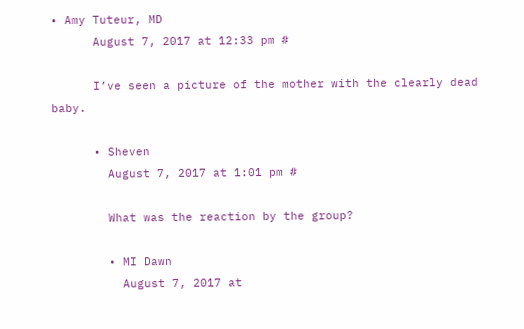• Amy Tuteur, MD
      August 7, 2017 at 12:33 pm #

      I’ve seen a picture of the mother with the clearly dead baby.

      • Sheven
        August 7, 2017 at 1:01 pm #

        What was the reaction by the group?

        • MI Dawn
          August 7, 2017 at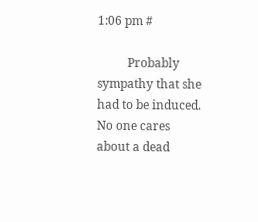1:06 pm #

          Probably sympathy that she had to be induced. No one cares about a dead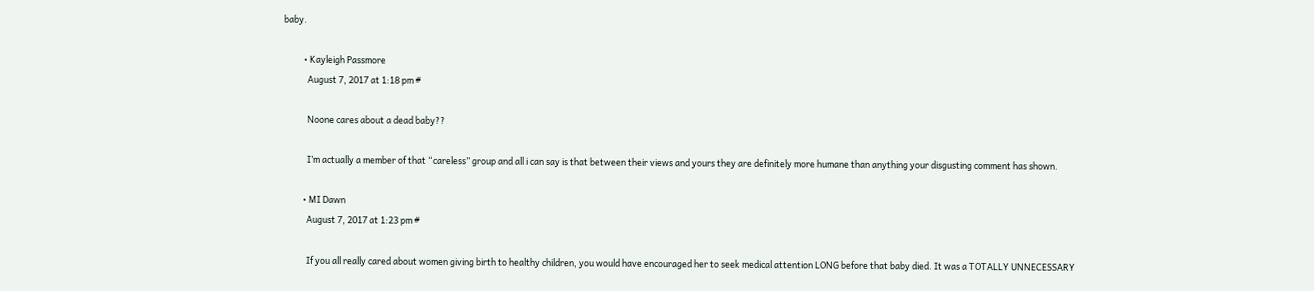baby.

          • Kayleigh Passmore
            August 7, 2017 at 1:18 pm #

            Noone cares about a dead baby??

            I’m actually a member of that “careless” group and all i can say is that between their views and yours they are definitely more humane than anything your disgusting comment has shown.

          • MI Dawn
            August 7, 2017 at 1:23 pm #

            If you all really cared about women giving birth to healthy children, you would have encouraged her to seek medical attention LONG before that baby died. It was a TOTALLY UNNECESSARY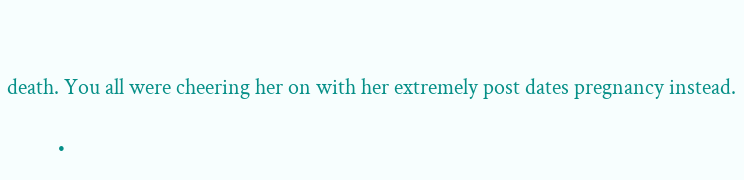death. You all were cheering her on with her extremely post dates pregnancy instead.

          •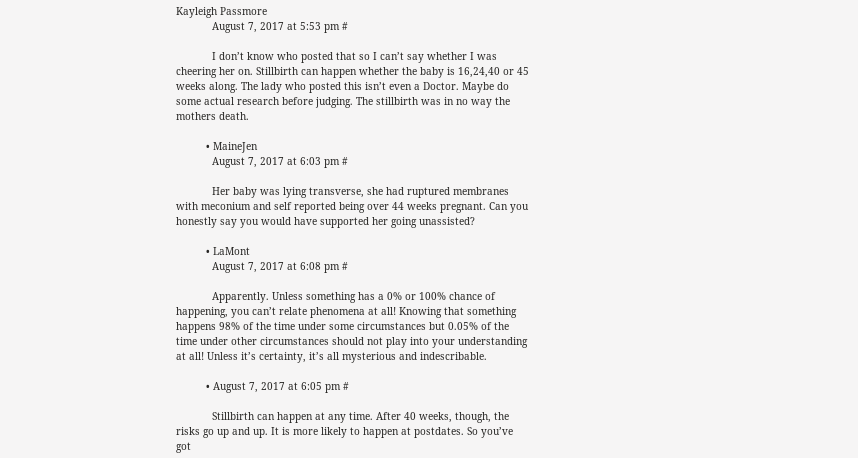Kayleigh Passmore
            August 7, 2017 at 5:53 pm #

            I don’t know who posted that so I can’t say whether I was cheering her on. Stillbirth can happen whether the baby is 16,24,40 or 45 weeks along. The lady who posted this isn’t even a Doctor. Maybe do some actual research before judging. The stillbirth was in no way the mothers death.

          • MaineJen
            August 7, 2017 at 6:03 pm #

            Her baby was lying transverse, she had ruptured membranes with meconium and self reported being over 44 weeks pregnant. Can you honestly say you would have supported her going unassisted?

          • LaMont
            August 7, 2017 at 6:08 pm #

            Apparently. Unless something has a 0% or 100% chance of happening, you can’t relate phenomena at all! Knowing that something happens 98% of the time under some circumstances but 0.05% of the time under other circumstances should not play into your understanding at all! Unless it’s certainty, it’s all mysterious and indescribable.

          • August 7, 2017 at 6:05 pm #

            Stillbirth can happen at any time. After 40 weeks, though, the risks go up and up. It is more likely to happen at postdates. So you’ve got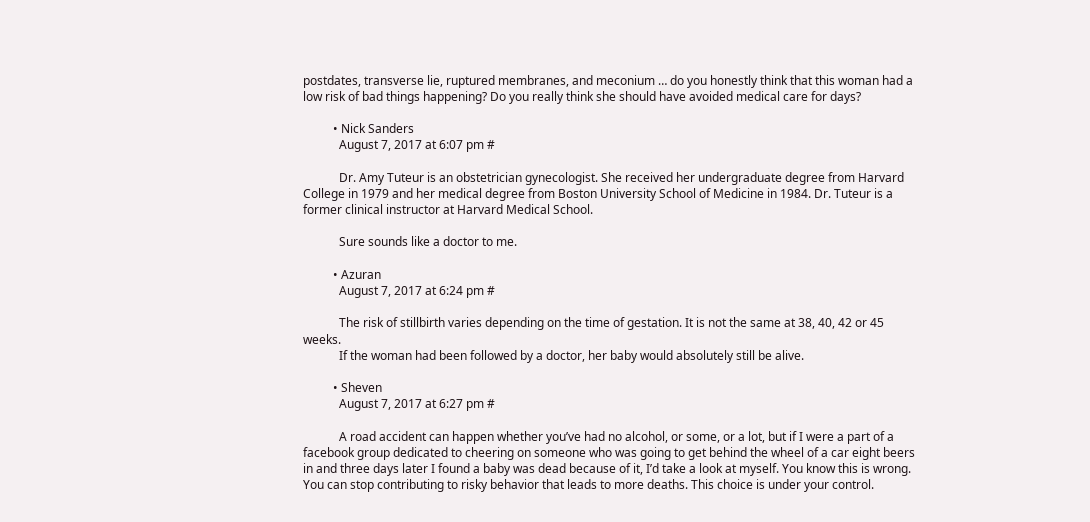postdates, transverse lie, ruptured membranes, and meconium … do you honestly think that this woman had a low risk of bad things happening? Do you really think she should have avoided medical care for days?

          • Nick Sanders
            August 7, 2017 at 6:07 pm #

            Dr. Amy Tuteur is an obstetrician gynecologist. She received her undergraduate degree from Harvard College in 1979 and her medical degree from Boston University School of Medicine in 1984. Dr. Tuteur is a former clinical instructor at Harvard Medical School.

            Sure sounds like a doctor to me.

          • Azuran
            August 7, 2017 at 6:24 pm #

            The risk of stillbirth varies depending on the time of gestation. It is not the same at 38, 40, 42 or 45 weeks.
            If the woman had been followed by a doctor, her baby would absolutely still be alive.

          • Sheven
            August 7, 2017 at 6:27 pm #

            A road accident can happen whether you’ve had no alcohol, or some, or a lot, but if I were a part of a facebook group dedicated to cheering on someone who was going to get behind the wheel of a car eight beers in and three days later I found a baby was dead because of it, I’d take a look at myself. You know this is wrong. You can stop contributing to risky behavior that leads to more deaths. This choice is under your control.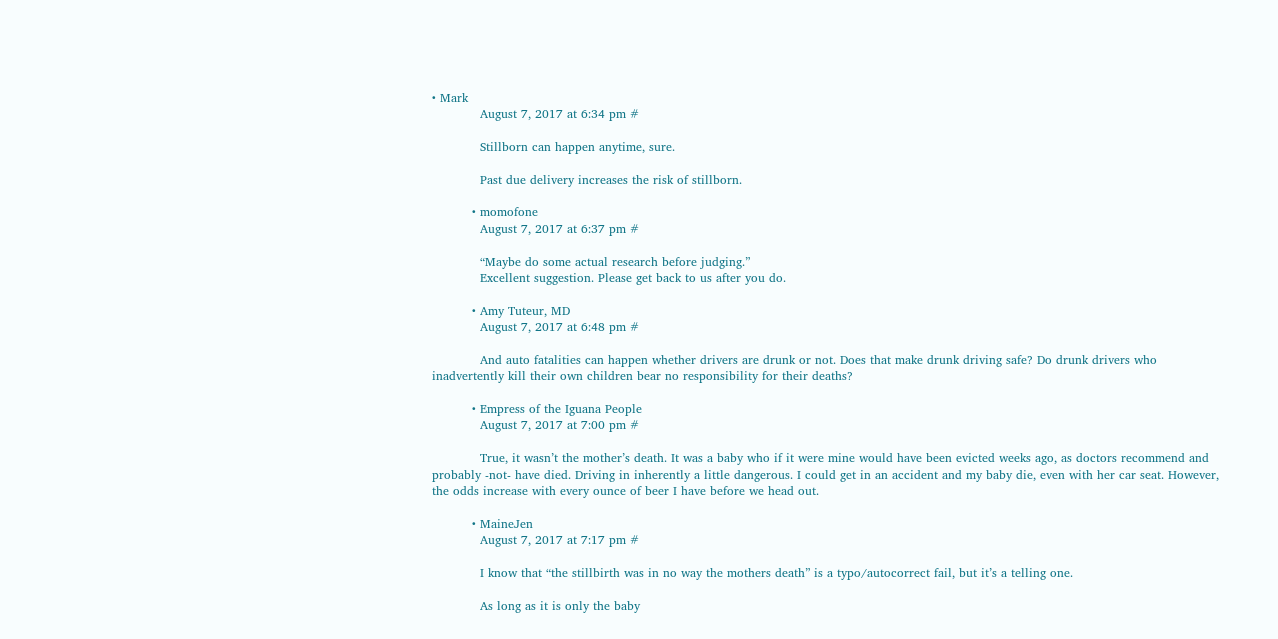• Mark
            August 7, 2017 at 6:34 pm #

            Stillborn can happen anytime, sure.

            Past due delivery increases the risk of stillborn.

          • momofone
            August 7, 2017 at 6:37 pm #

            “Maybe do some actual research before judging.”
            Excellent suggestion. Please get back to us after you do.

          • Amy Tuteur, MD
            August 7, 2017 at 6:48 pm #

            And auto fatalities can happen whether drivers are drunk or not. Does that make drunk driving safe? Do drunk drivers who inadvertently kill their own children bear no responsibility for their deaths?

          • Empress of the Iguana People
            August 7, 2017 at 7:00 pm #

            True, it wasn’t the mother’s death. It was a baby who if it were mine would have been evicted weeks ago, as doctors recommend and probably -not- have died. Driving in inherently a little dangerous. I could get in an accident and my baby die, even with her car seat. However, the odds increase with every ounce of beer I have before we head out.

          • MaineJen
            August 7, 2017 at 7:17 pm #

            I know that “the stillbirth was in no way the mothers death” is a typo/autocorrect fail, but it’s a telling one.

            As long as it is only the baby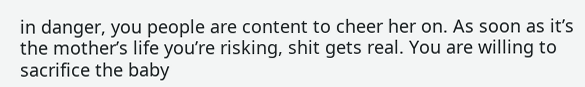in danger, you people are content to cheer her on. As soon as it’s the mother’s life you’re risking, shit gets real. You are willing to sacrifice the baby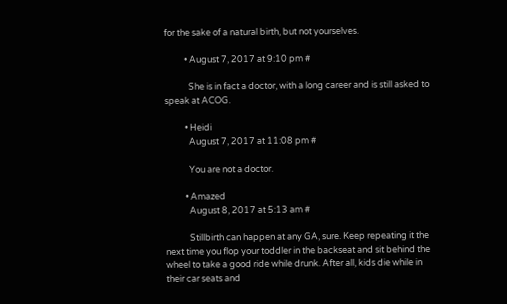for the sake of a natural birth, but not yourselves.

          • August 7, 2017 at 9:10 pm #

            She is in fact a doctor, with a long career and is still asked to speak at ACOG.

          • Heidi
            August 7, 2017 at 11:08 pm #

            You are not a doctor.

          • Amazed
            August 8, 2017 at 5:13 am #

            Stillbirth can happen at any GA, sure. Keep repeating it the next time you flop your toddler in the backseat and sit behind the wheel to take a good ride while drunk. After all, kids die while in their car seats and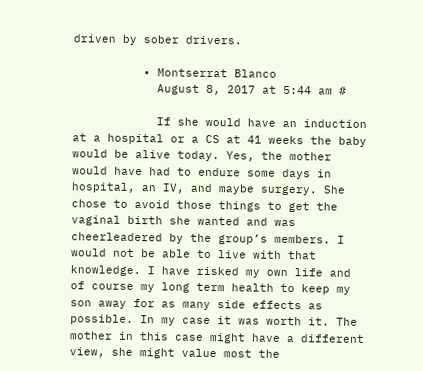driven by sober drivers.

          • Montserrat Blanco
            August 8, 2017 at 5:44 am #

            If she would have an induction at a hospital or a CS at 41 weeks the baby would be alive today. Yes, the mother would have had to endure some days in hospital, an IV, and maybe surgery. She chose to avoid those things to get the vaginal birth she wanted and was cheerleadered by the group’s members. I would not be able to live with that knowledge. I have risked my own life and of course my long term health to keep my son away for as many side effects as possible. In my case it was worth it. The mother in this case might have a different view, she might value most the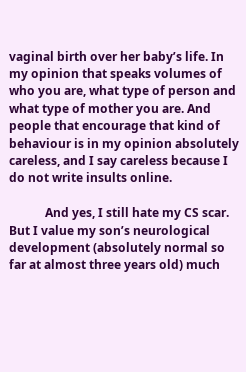vaginal birth over her baby’s life. In my opinion that speaks volumes of who you are, what type of person and what type of mother you are. And people that encourage that kind of behaviour is in my opinion absolutely careless, and I say careless because I do not write insults online.

            And yes, I still hate my CS scar. But I value my son’s neurological development (absolutely normal so far at almost three years old) much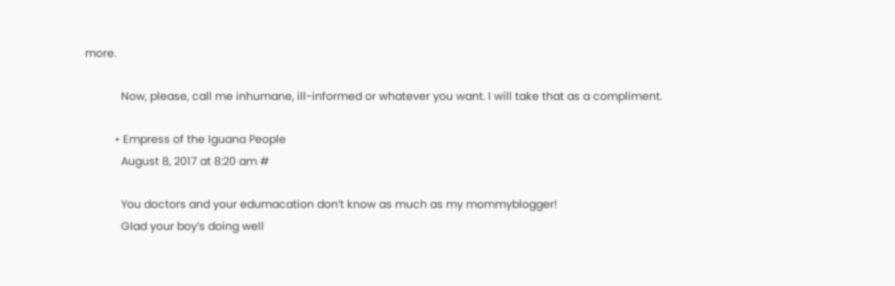more.

            Now, please, call me inhumane, ill-informed or whatever you want. I will take that as a compliment.

          • Empress of the Iguana People
            August 8, 2017 at 8:20 am #

            You doctors and your edumacation don’t know as much as my mommyblogger!
            Glad your boy’s doing well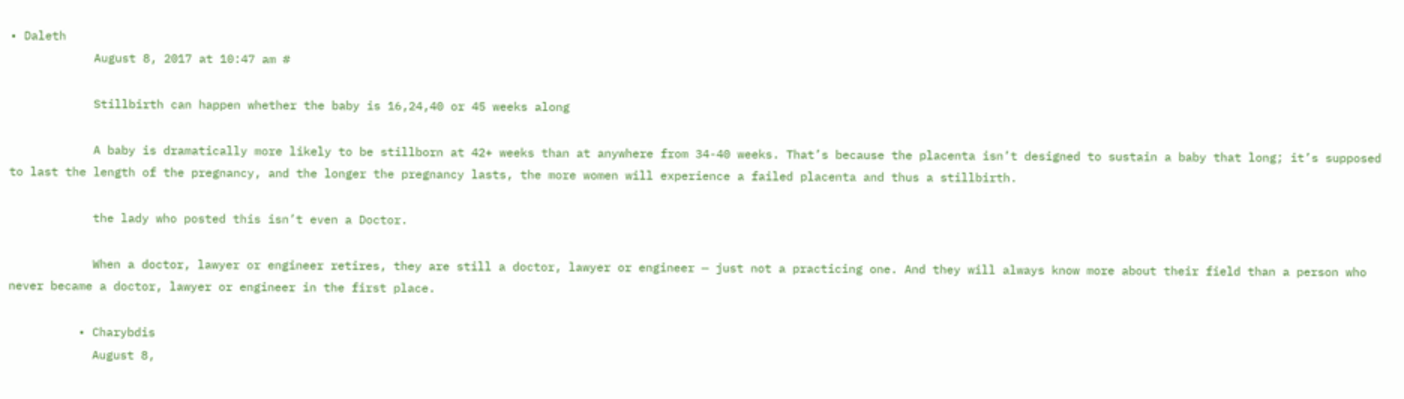• Daleth
            August 8, 2017 at 10:47 am #

            Stillbirth can happen whether the baby is 16,24,40 or 45 weeks along

            A baby is dramatically more likely to be stillborn at 42+ weeks than at anywhere from 34-40 weeks. That’s because the placenta isn’t designed to sustain a baby that long; it’s supposed to last the length of the pregnancy, and the longer the pregnancy lasts, the more women will experience a failed placenta and thus a stillbirth.

            the lady who posted this isn’t even a Doctor.

            When a doctor, lawyer or engineer retires, they are still a doctor, lawyer or engineer — just not a practicing one. And they will always know more about their field than a person who never became a doctor, lawyer or engineer in the first place.

          • Charybdis
            August 8,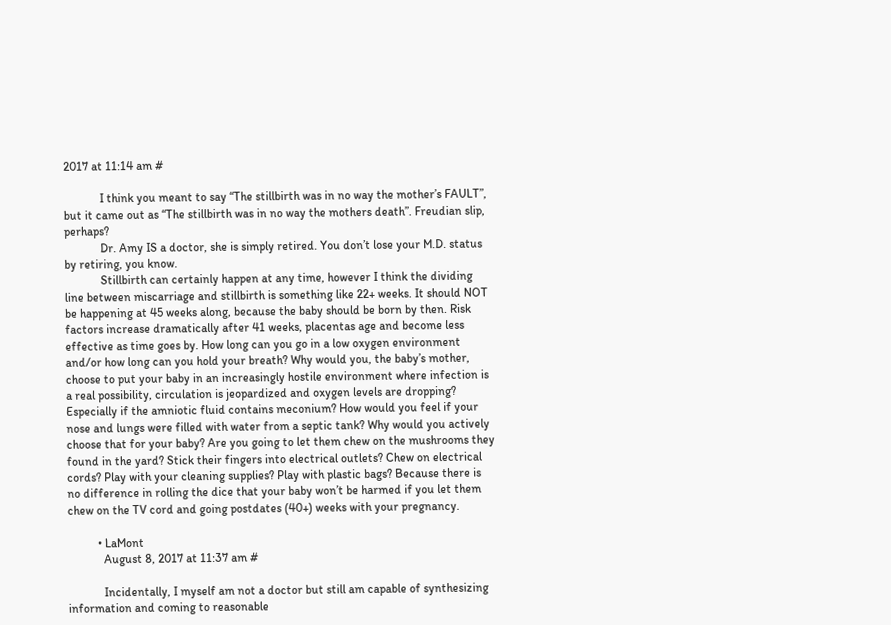2017 at 11:14 am #

            I think you meant to say “The stillbirth was in no way the mother’s FAULT”, but it came out as “The stillbirth was in no way the mothers death”. Freudian slip, perhaps?
            Dr. Amy IS a doctor, she is simply retired. You don’t lose your M.D. status by retiring, you know.
            Stillbirth can certainly happen at any time, however I think the dividing line between miscarriage and stillbirth is something like 22+ weeks. It should NOT be happening at 45 weeks along, because the baby should be born by then. Risk factors increase dramatically after 41 weeks, placentas age and become less effective as time goes by. How long can you go in a low oxygen environment and/or how long can you hold your breath? Why would you, the baby’s mother, choose to put your baby in an increasingly hostile environment where infection is a real possibility, circulation is jeopardized and oxygen levels are dropping? Especially if the amniotic fluid contains meconium? How would you feel if your nose and lungs were filled with water from a septic tank? Why would you actively choose that for your baby? Are you going to let them chew on the mushrooms they found in the yard? Stick their fingers into electrical outlets? Chew on electrical cords? Play with your cleaning supplies? Play with plastic bags? Because there is no difference in rolling the dice that your baby won’t be harmed if you let them chew on the TV cord and going postdates (40+) weeks with your pregnancy.

          • LaMont
            August 8, 2017 at 11:37 am #

            Incidentally, I myself am not a doctor but still am capable of synthesizing information and coming to reasonable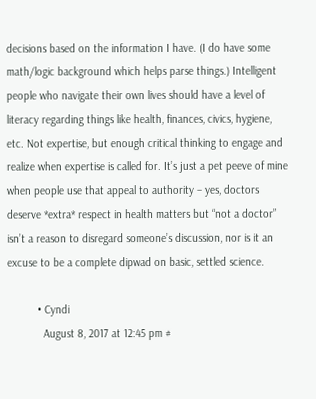decisions based on the information I have. (I do have some math/logic background which helps parse things.) Intelligent people who navigate their own lives should have a level of literacy regarding things like health, finances, civics, hygiene, etc. Not expertise, but enough critical thinking to engage and realize when expertise is called for. It’s just a pet peeve of mine when people use that appeal to authority – yes, doctors deserve *extra* respect in health matters but “not a doctor” isn’t a reason to disregard someone’s discussion, nor is it an excuse to be a complete dipwad on basic, settled science.

          • Cyndi
            August 8, 2017 at 12:45 pm #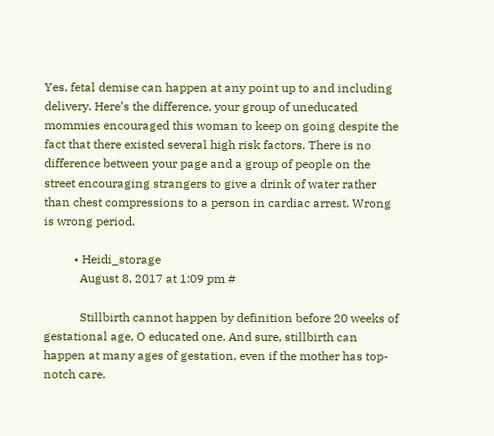Yes, fetal demise can happen at any point up to and including delivery. Here’s the difference, your group of uneducated mommies encouraged this woman to keep on going despite the fact that there existed several high risk factors. There is no difference between your page and a group of people on the street encouraging strangers to give a drink of water rather than chest compressions to a person in cardiac arrest. Wrong is wrong period.

          • Heidi_storage
            August 8, 2017 at 1:09 pm #

            Stillbirth cannot happen by definition before 20 weeks of gestational age, O educated one. And sure, stillbirth can happen at many ages of gestation, even if the mother has top-notch care.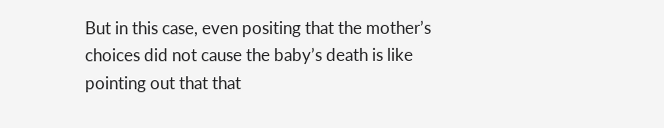But in this case, even positing that the mother’s choices did not cause the baby’s death is like pointing out that that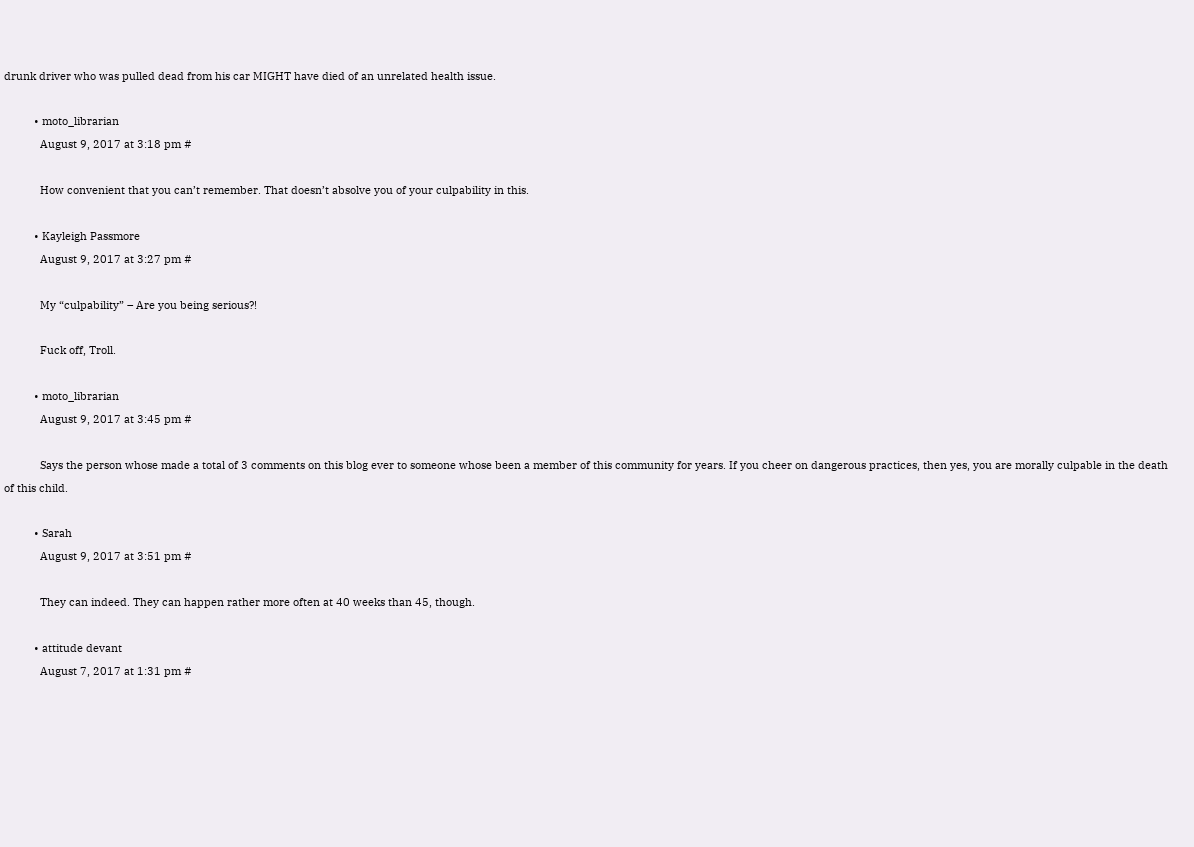drunk driver who was pulled dead from his car MIGHT have died of an unrelated health issue.

          • moto_librarian
            August 9, 2017 at 3:18 pm #

            How convenient that you can’t remember. That doesn’t absolve you of your culpability in this.

          • Kayleigh Passmore
            August 9, 2017 at 3:27 pm #

            My “culpability” – Are you being serious?!

            Fuck off, Troll.

          • moto_librarian
            August 9, 2017 at 3:45 pm #

            Says the person whose made a total of 3 comments on this blog ever to someone whose been a member of this community for years. If you cheer on dangerous practices, then yes, you are morally culpable in the death of this child.

          • Sarah
            August 9, 2017 at 3:51 pm #

            They can indeed. They can happen rather more often at 40 weeks than 45, though.

          • attitude devant
            August 7, 2017 at 1:31 pm #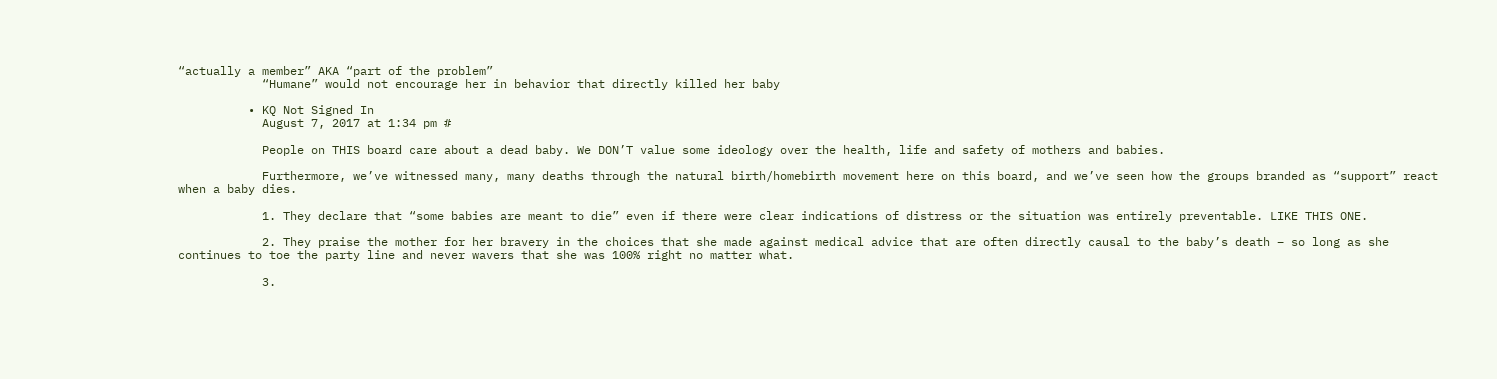“actually a member” AKA “part of the problem”
            “Humane” would not encourage her in behavior that directly killed her baby

          • KQ Not Signed In
            August 7, 2017 at 1:34 pm #

            People on THIS board care about a dead baby. We DON’T value some ideology over the health, life and safety of mothers and babies.

            Furthermore, we’ve witnessed many, many deaths through the natural birth/homebirth movement here on this board, and we’ve seen how the groups branded as “support” react when a baby dies.

            1. They declare that “some babies are meant to die” even if there were clear indications of distress or the situation was entirely preventable. LIKE THIS ONE.

            2. They praise the mother for her bravery in the choices that she made against medical advice that are often directly causal to the baby’s death – so long as she continues to toe the party line and never wavers that she was 100% right no matter what.

            3.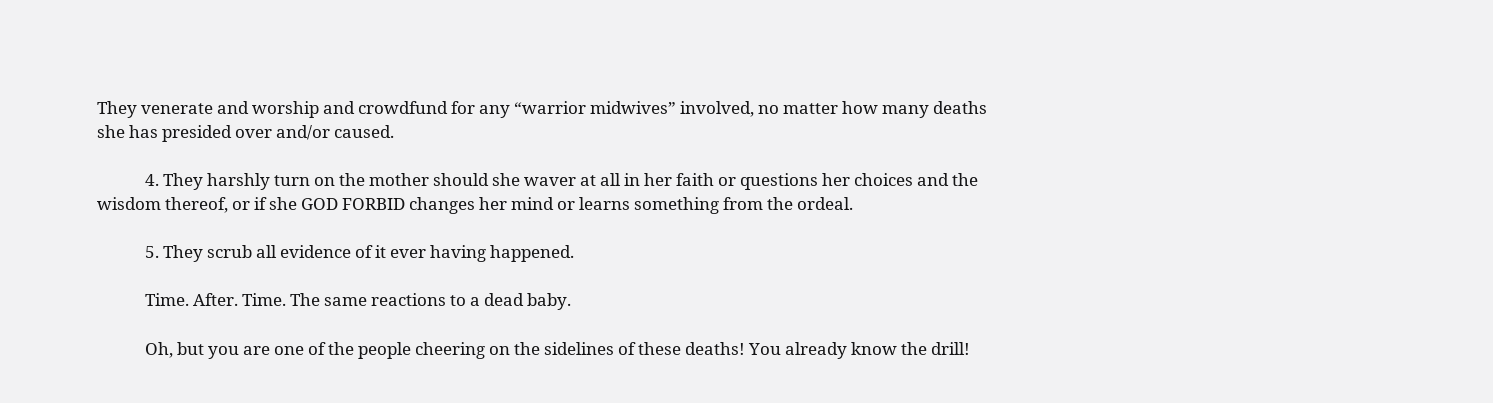They venerate and worship and crowdfund for any “warrior midwives” involved, no matter how many deaths she has presided over and/or caused.

            4. They harshly turn on the mother should she waver at all in her faith or questions her choices and the wisdom thereof, or if she GOD FORBID changes her mind or learns something from the ordeal.

            5. They scrub all evidence of it ever having happened.

            Time. After. Time. The same reactions to a dead baby.

            Oh, but you are one of the people cheering on the sidelines of these deaths! You already know the drill!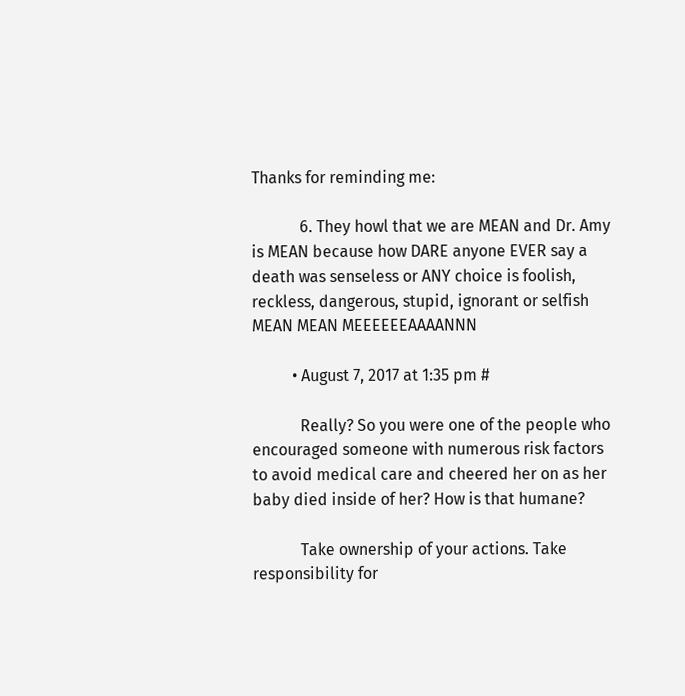Thanks for reminding me:

            6. They howl that we are MEAN and Dr. Amy is MEAN because how DARE anyone EVER say a death was senseless or ANY choice is foolish, reckless, dangerous, stupid, ignorant or selfish MEAN MEAN MEEEEEEAAAANNN

          • August 7, 2017 at 1:35 pm #

            Really? So you were one of the people who encouraged someone with numerous risk factors to avoid medical care and cheered her on as her baby died inside of her? How is that humane?

            Take ownership of your actions. Take responsibility for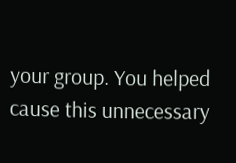your group. You helped cause this unnecessary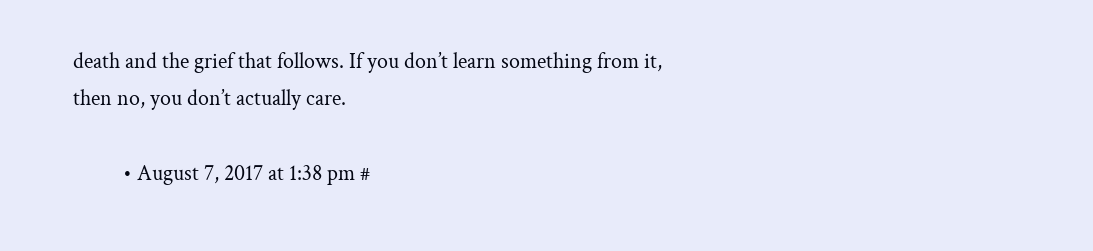death and the grief that follows. If you don’t learn something from it, then no, you don’t actually care.

          • August 7, 2017 at 1:38 pm #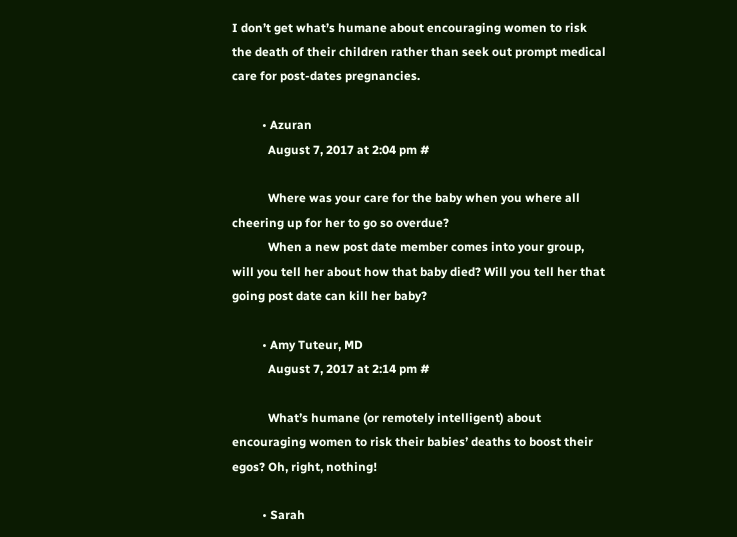I don’t get what’s humane about encouraging women to risk the death of their children rather than seek out prompt medical care for post-dates pregnancies.

          • Azuran
            August 7, 2017 at 2:04 pm #

            Where was your care for the baby when you where all cheering up for her to go so overdue?
            When a new post date member comes into your group, will you tell her about how that baby died? Will you tell her that going post date can kill her baby?

          • Amy Tuteur, MD
            August 7, 2017 at 2:14 pm #

            What’s humane (or remotely intelligent) about encouraging women to risk their babies’ deaths to boost their egos? Oh, right, nothing!

          • Sarah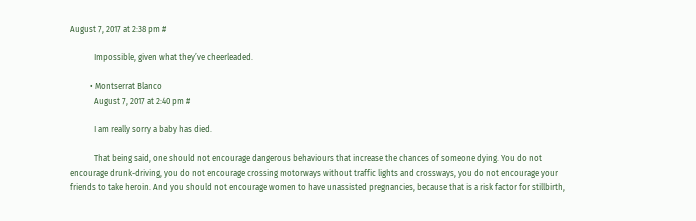August 7, 2017 at 2:38 pm #

            Impossible, given what they’ve cheerleaded.

          • Montserrat Blanco
            August 7, 2017 at 2:40 pm #

            I am really sorry a baby has died.

            That being said, one should not encourage dangerous behaviours that increase the chances of someone dying. You do not encourage drunk-driving, you do not encourage crossing motorways without traffic lights and crossways, you do not encourage your friends to take heroin. And you should not encourage women to have unassisted pregnancies, because that is a risk factor for stillbirth,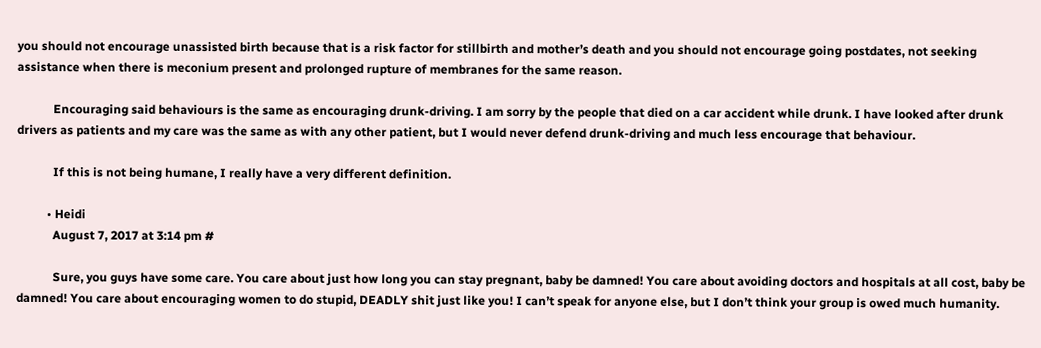you should not encourage unassisted birth because that is a risk factor for stillbirth and mother’s death and you should not encourage going postdates, not seeking assistance when there is meconium present and prolonged rupture of membranes for the same reason.

            Encouraging said behaviours is the same as encouraging drunk-driving. I am sorry by the people that died on a car accident while drunk. I have looked after drunk drivers as patients and my care was the same as with any other patient, but I would never defend drunk-driving and much less encourage that behaviour.

            If this is not being humane, I really have a very different definition.

          • Heidi
            August 7, 2017 at 3:14 pm #

            Sure, you guys have some care. You care about just how long you can stay pregnant, baby be damned! You care about avoiding doctors and hospitals at all cost, baby be damned! You care about encouraging women to do stupid, DEADLY shit just like you! I can’t speak for anyone else, but I don’t think your group is owed much humanity.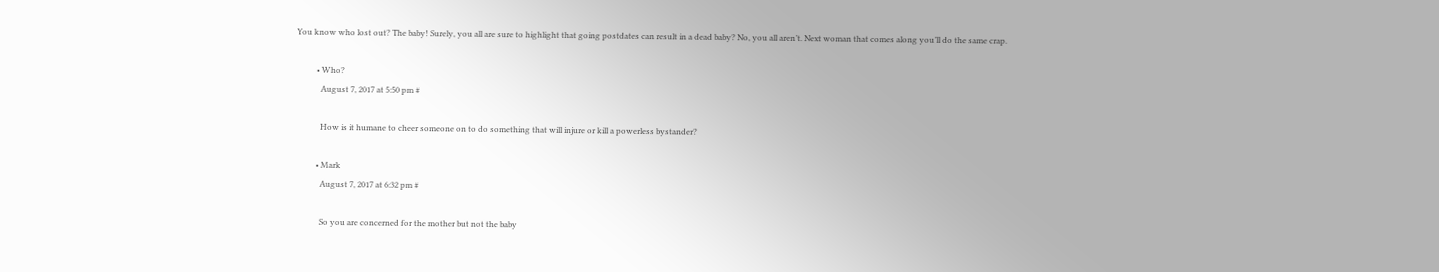You know who lost out? The baby! Surely, you all are sure to highlight that going postdates can result in a dead baby? No, you all aren’t. Next woman that comes along you’ll do the same crap.

          • Who?
            August 7, 2017 at 5:50 pm #

            How is it humane to cheer someone on to do something that will injure or kill a powerless bystander?

          • Mark
            August 7, 2017 at 6:32 pm #

            So you are concerned for the mother but not the baby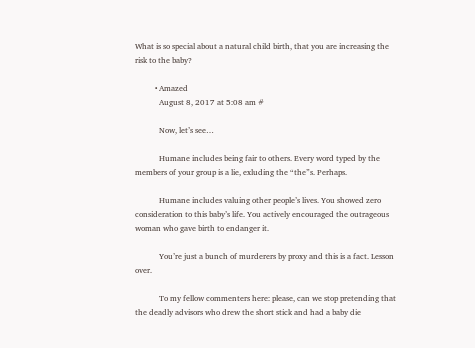What is so special about a natural child birth, that you are increasing the risk to the baby?

          • Amazed
            August 8, 2017 at 5:08 am #

            Now, let’s see…

            Humane includes being fair to others. Every word typed by the members of your group is a lie, exluding the “the”s. Perhaps.

            Humane includes valuing other people’s lives. You showed zero consideration to this baby’s life. You actively encouraged the outrageous woman who gave birth to endanger it.

            You’re just a bunch of murderers by proxy and this is a fact. Lesson over.

            To my fellow commenters here: please, can we stop pretending that the deadly advisors who drew the short stick and had a baby die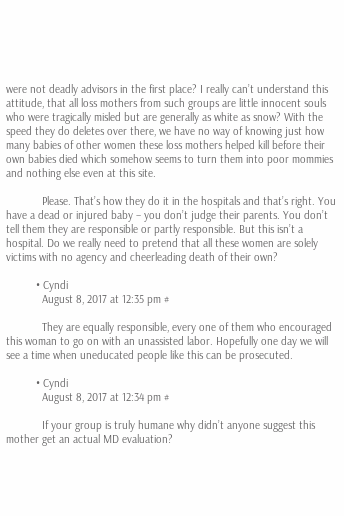were not deadly advisors in the first place? I really can’t understand this attitude, that all loss mothers from such groups are little innocent souls who were tragically misled but are generally as white as snow? With the speed they do deletes over there, we have no way of knowing just how many babies of other women these loss mothers helped kill before their own babies died which somehow seems to turn them into poor mommies and nothing else even at this site.

            Please. That’s how they do it in the hospitals and that’s right. You have a dead or injured baby – you don’t judge their parents. You don’t tell them they are responsible or partly responsible. But this isn’t a hospital. Do we really need to pretend that all these women are solely victims with no agency and cheerleading death of their own?

          • Cyndi
            August 8, 2017 at 12:35 pm #

            They are equally responsible, every one of them who encouraged this woman to go on with an unassisted labor. Hopefully one day we will see a time when uneducated people like this can be prosecuted.

          • Cyndi
            August 8, 2017 at 12:34 pm #

            If your group is truly humane why didn’t anyone suggest this mother get an actual MD evaluation?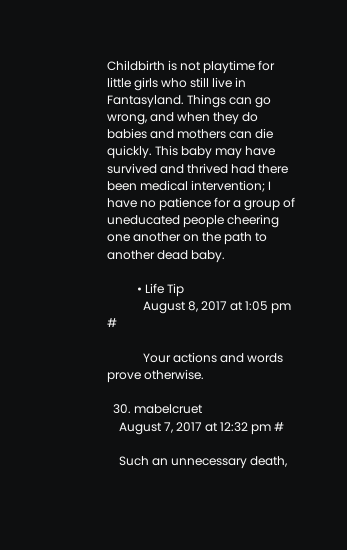Childbirth is not playtime for little girls who still live in Fantasyland. Things can go wrong, and when they do babies and mothers can die quickly. This baby may have survived and thrived had there been medical intervention; I have no patience for a group of uneducated people cheering one another on the path to another dead baby.

          • Life Tip
            August 8, 2017 at 1:05 pm #

            Your actions and words prove otherwise.

  30. mabelcruet
    August 7, 2017 at 12:32 pm #

    Such an unnecessary death,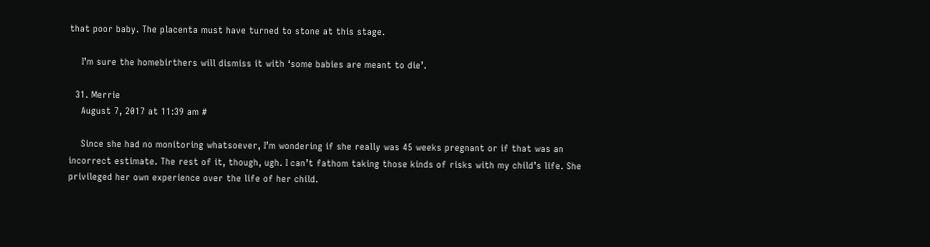that poor baby. The placenta must have turned to stone at this stage.

    I’m sure the homebirthers will dismiss it with ‘some babies are meant to die’.

  31. Merrie
    August 7, 2017 at 11:39 am #

    Since she had no monitoring whatsoever, I’m wondering if she really was 45 weeks pregnant or if that was an incorrect estimate. The rest of it, though, ugh. I can’t fathom taking those kinds of risks with my child’s life. She privileged her own experience over the life of her child.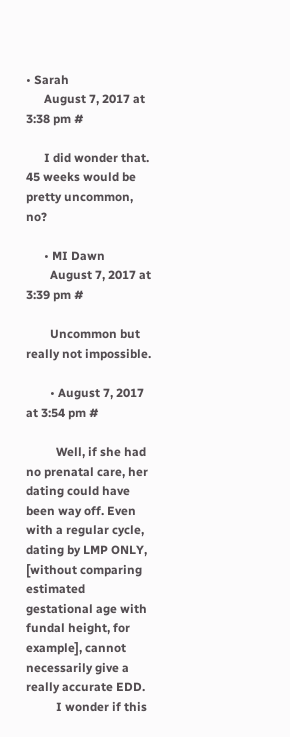• Sarah
      August 7, 2017 at 3:38 pm #

      I did wonder that. 45 weeks would be pretty uncommon, no?

      • MI Dawn
        August 7, 2017 at 3:39 pm #

        Uncommon but really not impossible.

        • August 7, 2017 at 3:54 pm #

          Well, if she had no prenatal care, her dating could have been way off. Even with a regular cycle, dating by LMP ONLY, [without comparing estimated gestational age with fundal height, for example], cannot necessarily give a really accurate EDD.
          I wonder if this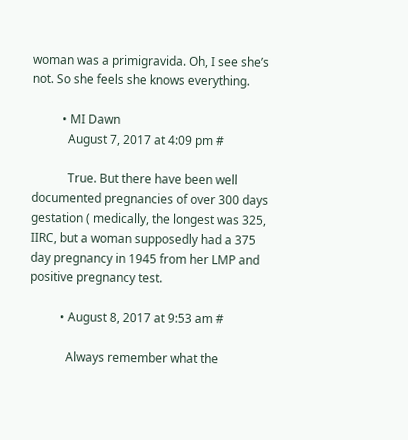woman was a primigravida. Oh, I see she’s not. So she feels she knows everything.

          • MI Dawn
            August 7, 2017 at 4:09 pm #

            True. But there have been well documented pregnancies of over 300 days gestation ( medically, the longest was 325, IIRC, but a woman supposedly had a 375 day pregnancy in 1945 from her LMP and positive pregnancy test.

          • August 8, 2017 at 9:53 am #

            Always remember what the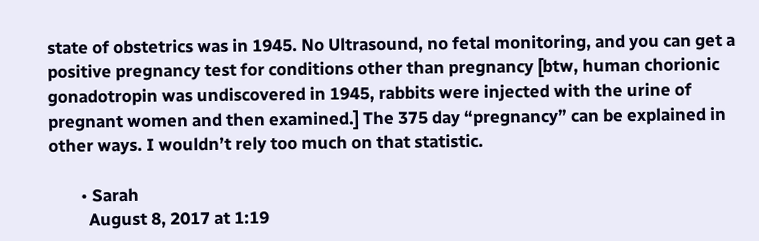state of obstetrics was in 1945. No Ultrasound, no fetal monitoring, and you can get a positive pregnancy test for conditions other than pregnancy [btw, human chorionic gonadotropin was undiscovered in 1945, rabbits were injected with the urine of pregnant women and then examined.] The 375 day “pregnancy” can be explained in other ways. I wouldn’t rely too much on that statistic.

        • Sarah
          August 8, 2017 at 1:19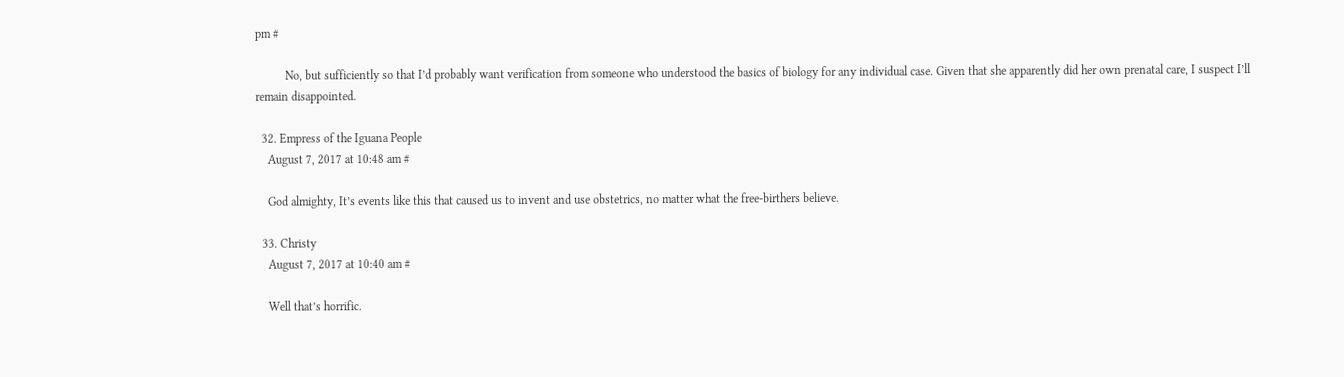pm #

          No, but sufficiently so that I’d probably want verification from someone who understood the basics of biology for any individual case. Given that she apparently did her own prenatal care, I suspect I’ll remain disappointed.

  32. Empress of the Iguana People
    August 7, 2017 at 10:48 am #

    God almighty, It’s events like this that caused us to invent and use obstetrics, no matter what the free-birthers believe.

  33. Christy
    August 7, 2017 at 10:40 am #

    Well that’s horrific.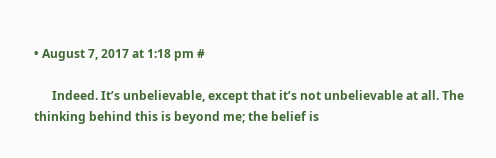• August 7, 2017 at 1:18 pm #

      Indeed. It’s unbelievable, except that it’s not unbelievable at all. The thinking behind this is beyond me; the belief is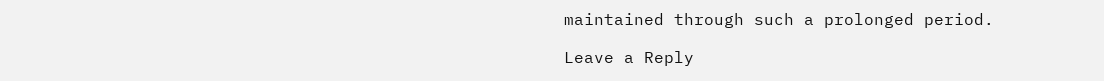maintained through such a prolonged period.

Leave a Reply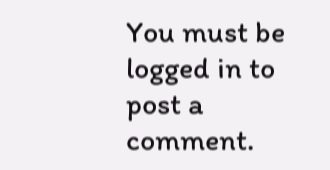You must be logged in to post a comment.